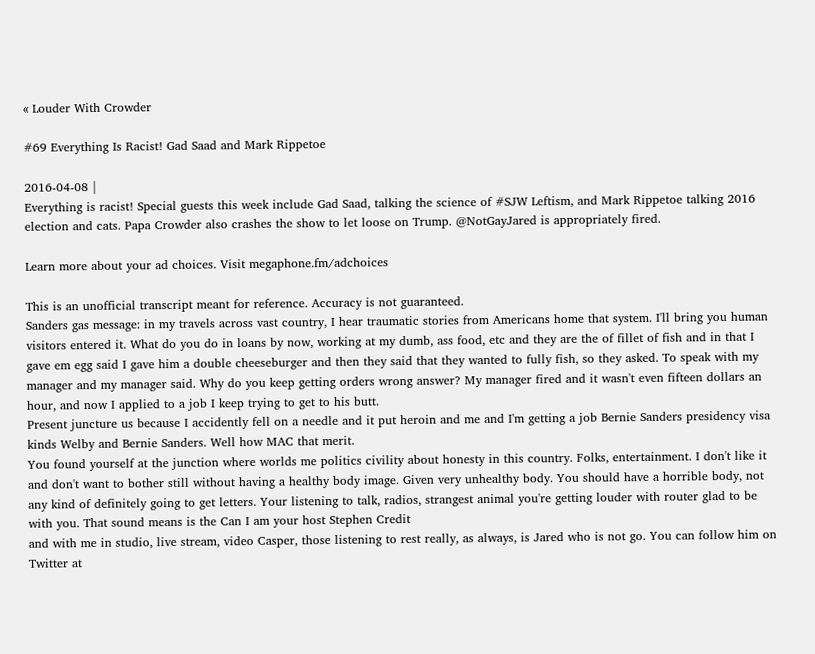« Louder With Crowder

#69 Everything Is Racist! Gad Saad and Mark Rippetoe

2016-04-08 |
Everything is racist! Special guests this week include Gad Saad, talking the science of #SJW Leftism, and Mark Rippetoe talking 2016 election and cats. Papa Crowder also crashes the show to let loose on Trump. @NotGayJared is appropriately fired.

Learn more about your ad choices. Visit megaphone.fm/adchoices

This is an unofficial transcript meant for reference. Accuracy is not guaranteed.
Sanders gas message: in my travels across vast country, I hear traumatic stories from Americans home that system. I'll bring you human visitors entered it. What do you do in loans by now, working at my dumb, ass food, etc and they are the of fillet of fish and in that I gave em egg said I gave him a double cheeseburger and then they said that they wanted to fully fish, so they asked. To speak with my manager and my manager said. Why do you keep getting orders wrong answer? My manager fired and it wasn't even fifteen dollars an hour, and now I applied to a job I keep trying to get to his butt.
Present juncture us because I accidently fell on a needle and it put heroin and me and I'm getting a job Bernie Sanders presidency visa kinds Welby and Bernie Sanders. Well how MAC that merit.
You found yourself at the junction where worlds me politics civility about honesty in this country. Folks, entertainment. I don't like it and don't want to bother still without having a healthy body image. Given very unhealthy body. You should have a horrible body, not any kind of definitely going to get letters. Your listening to talk, radios, strangest animal you're getting louder with router glad to be with you. That sound means is the Can I am your host Stephen Credit
and with me in studio, live stream, video Casper, those listening to rest really, as always, is Jared who is not go. You can follow him on Twitter at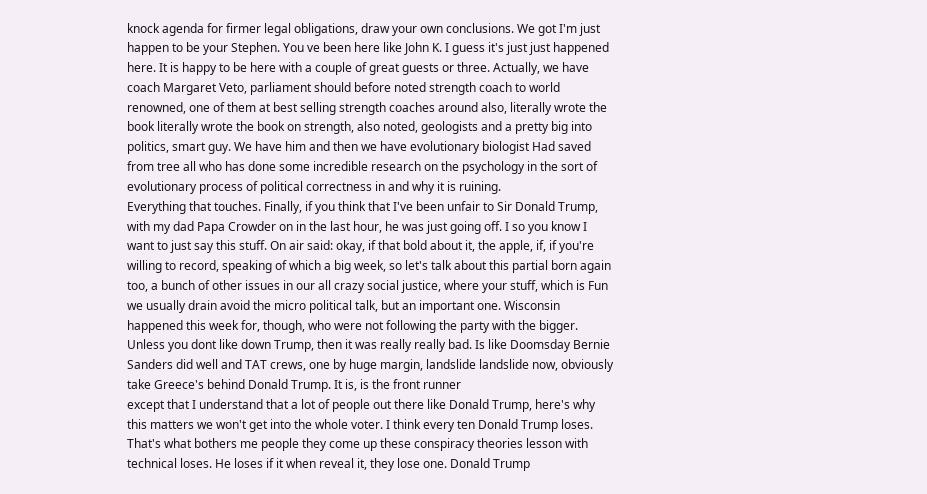knock agenda for firmer legal obligations, draw your own conclusions. We got I'm just happen to be your Stephen. You ve been here like John K. I guess it's just just happened here. It is happy to be here with a couple of great guests or three. Actually, we have coach Margaret Veto, parliament should before noted strength coach to world renowned, one of them at best selling strength coaches around also, literally wrote the book literally wrote the book on strength, also noted, geologists and a pretty big into politics, smart guy. We have him and then we have evolutionary biologist Had saved from tree all who has done some incredible research on the psychology in the sort of evolutionary process of political correctness in and why it is ruining.
Everything that touches. Finally, if you think that I've been unfair to Sir Donald Trump, with my dad Papa Crowder on in the last hour, he was just going off. I so you know I want to just say this stuff. On air said: okay, if that bold about it, the apple, if, if you're willing to record, speaking of which a big week, so let's talk about this partial born again too, a bunch of other issues in our all crazy social justice, where your stuff, which is Fun we usually drain avoid the micro political talk, but an important one. Wisconsin happened this week for, though, who were not following the party with the bigger. Unless you dont like down Trump, then it was really really bad. Is like Doomsday Bernie Sanders did well and TAT crews, one by huge margin, landslide landslide now, obviously take Greece's behind Donald Trump. It is, is the front runner
except that I understand that a lot of people out there like Donald Trump, here's why this matters we won't get into the whole voter. I think every ten Donald Trump loses. That's what bothers me people they come up these conspiracy theories lesson with technical loses. He loses if it when reveal it, they lose one. Donald Trump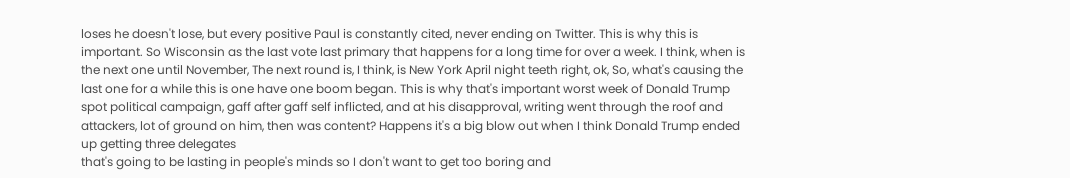loses he doesn't lose, but every positive Paul is constantly cited, never ending on Twitter. This is why this is important. So Wisconsin as the last vote last primary that happens for a long time for over a week. I think, when is the next one until November, The next round is, I think, is New York April night teeth right, ok, So, what's causing the last one for a while this is one have one boom began. This is why that's important worst week of Donald Trump spot political campaign, gaff after gaff self inflicted, and at his disapproval, writing went through the roof and attackers, lot of ground on him, then was content? Happens it's a big blow out when I think Donald Trump ended up getting three delegates
that's going to be lasting in people's minds so I don't want to get too boring and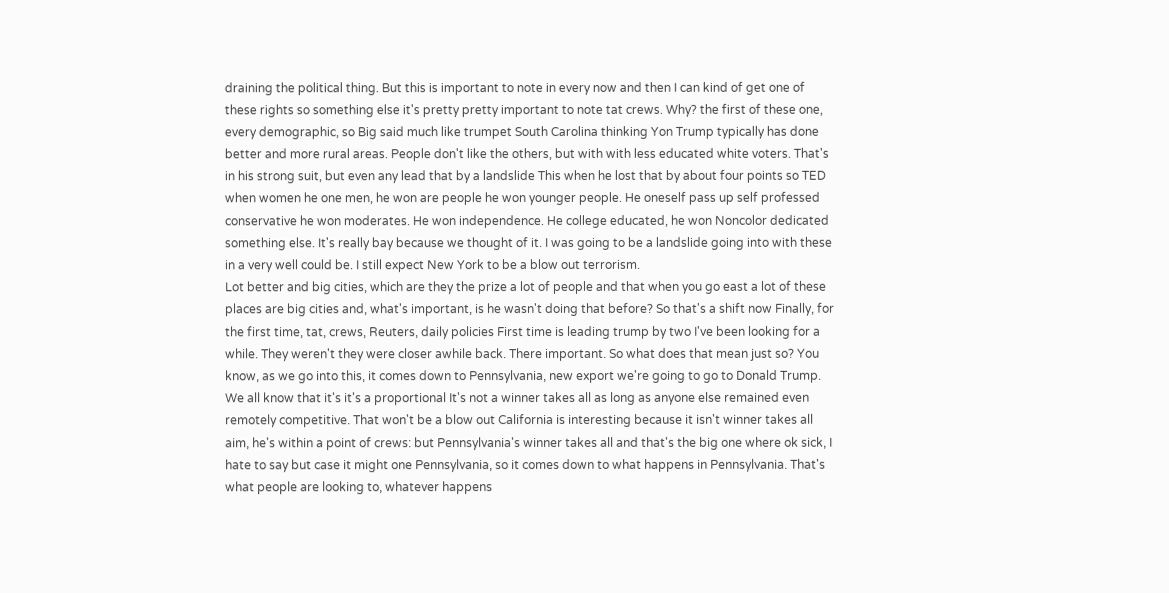draining the political thing. But this is important to note in every now and then I can kind of get one of these rights so something else it's pretty pretty important to note tat crews. Why? the first of these one, every demographic, so Big said much like trumpet South Carolina thinking Yon Trump typically has done better and more rural areas. People don't like the others, but with with less educated white voters. That's in his strong suit, but even any lead that by a landslide This when he lost that by about four points so TED when women he one men, he won are people he won younger people. He oneself pass up self professed conservative he won moderates. He won independence. He college educated, he won Noncolor dedicated something else. It's really bay because we thought of it. I was going to be a landslide going into with these in a very well could be. I still expect New York to be a blow out terrorism.
Lot better and big cities, which are they the prize a lot of people and that when you go east a lot of these places are big cities and, what's important, is he wasn't doing that before? So that's a shift now Finally, for the first time, tat, crews, Reuters, daily policies First time is leading trump by two I've been looking for a while. They weren't they were closer awhile back. There important. So what does that mean just so? You know, as we go into this, it comes down to Pennsylvania, new export we're going to go to Donald Trump. We all know that it's it's a proportional It's not a winner takes all as long as anyone else remained even remotely competitive. That won't be a blow out California is interesting because it isn't winner takes all aim, he's within a point of crews: but Pennsylvania's winner takes all and that's the big one where ok sick, I hate to say but case it might one Pennsylvania, so it comes down to what happens in Pennsylvania. That's what people are looking to, whatever happens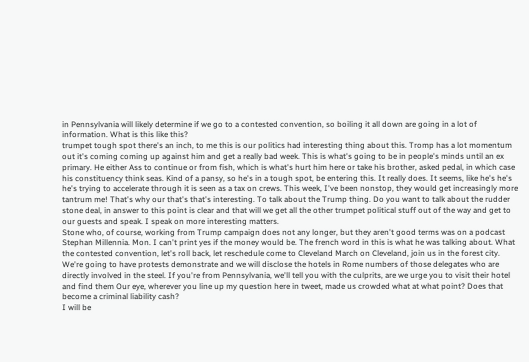in Pennsylvania will likely determine if we go to a contested convention, so boiling it all down are going in a lot of information. What is this like this?
trumpet tough spot there's an inch, to me this is our politics had interesting thing about this. Tromp has a lot momentum out it's coming coming up against him and get a really bad week. This is what's going to be in people's minds until an ex primary. He either Ass to continue or from fish, which is what's hurt him here or take his brother, asked pedal, in which case his constituency think seas. Kind of a pansy, so he's in a tough spot, be entering this. It really does. It seems, like he's he's he's trying to accelerate through it is seen as a tax on crews. This week, I've been nonstop, they would get increasingly more tantrum me! That's why our that's that's interesting. To talk about the Trump thing. Do you want to talk about the rudder stone deal, in answer to this point is clear and that will we get all the other trumpet political stuff out of the way and get to our guests and speak. I speak on more interesting matters.
Stone who, of course, working from Trump campaign does not any longer, but they aren't good terms was on a podcast Stephan Millennia. Mon. I can't print yes if the money would be. The french word in this is what he was talking about. What the contested convention, let's roll back, let reschedule come to Cleveland March on Cleveland, join us in the forest city. We're going to have protests demonstrate and we will disclose the hotels in Rome numbers of those delegates who are directly involved in the steel. If you're from Pennsylvania, we'll tell you with the culprits, are we urge you to visit their hotel and find them Our eye, wherever you line up my question here in tweet, made us crowded what at what point? Does that become a criminal liability cash?
I will be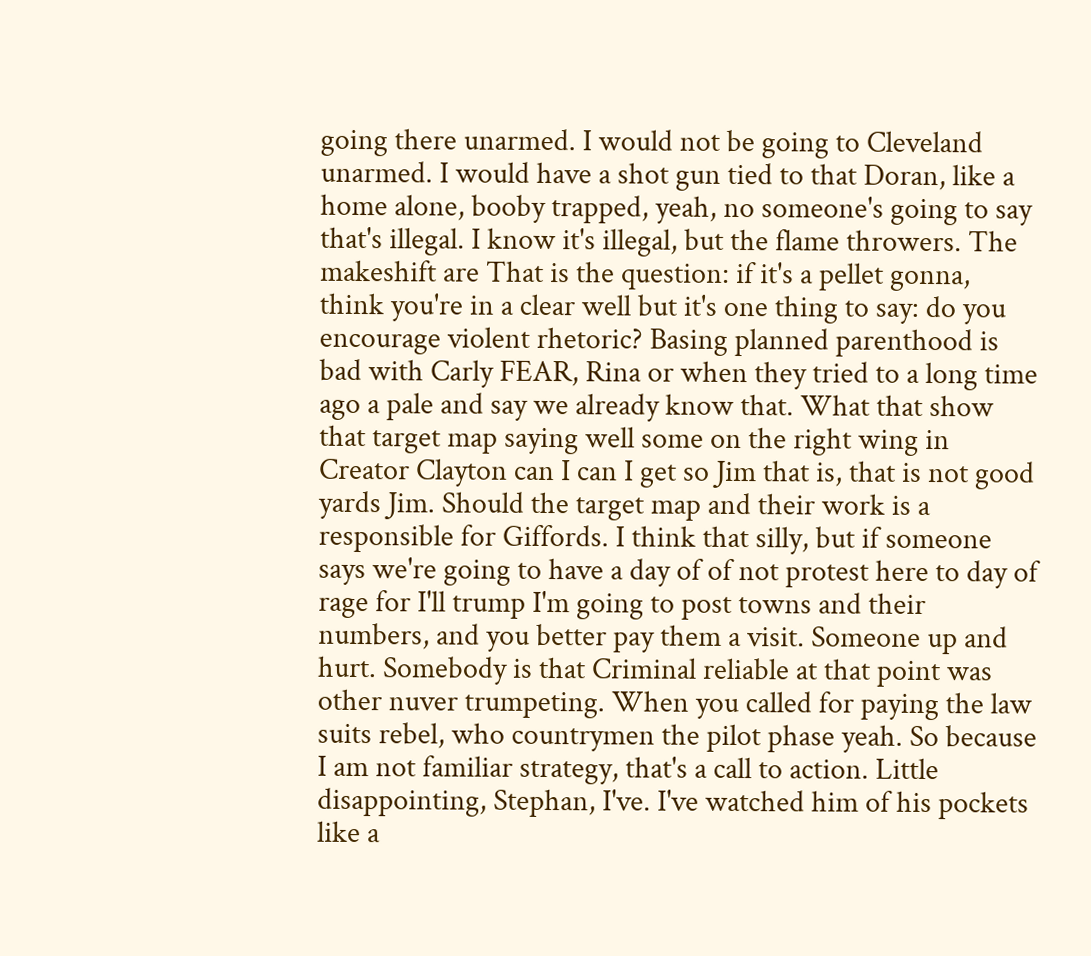going there unarmed. I would not be going to Cleveland unarmed. I would have a shot gun tied to that Doran, like a home alone, booby trapped, yeah, no someone's going to say that's illegal. I know it's illegal, but the flame throwers. The makeshift are That is the question: if it's a pellet gonna, think you're in a clear well but it's one thing to say: do you encourage violent rhetoric? Basing planned parenthood is bad with Carly FEAR, Rina or when they tried to a long time ago a pale and say we already know that. What that show that target map saying well some on the right wing in Creator Clayton can I can I get so Jim that is, that is not good yards Jim. Should the target map and their work is a responsible for Giffords. I think that silly, but if someone says we're going to have a day of of not protest here to day of rage for I'll trump I'm going to post towns and their numbers, and you better pay them a visit. Someone up and hurt. Somebody is that Criminal reliable at that point was other nuver trumpeting. When you called for paying the law
suits rebel, who countrymen the pilot phase yeah. So because I am not familiar strategy, that's a call to action. Little disappointing, Stephan, I've. I've watched him of his pockets like a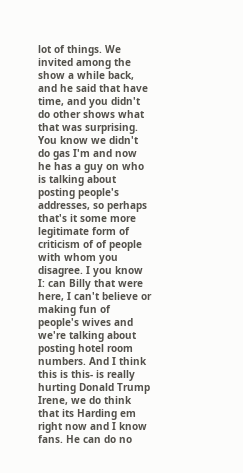lot of things. We invited among the show a while back, and he said that have time, and you didn't do other shows what that was surprising. You know we didn't do gas I'm and now he has a guy on who is talking about posting people's addresses, so perhaps that's it some more legitimate form of criticism of of people with whom you disagree. I you know I: can Billy that were here, I can't believe or making fun of people's wives and we're talking about posting hotel room numbers. And I think this is this- is really hurting Donald Trump Irene, we do think that its Harding em right now and I know
fans. He can do no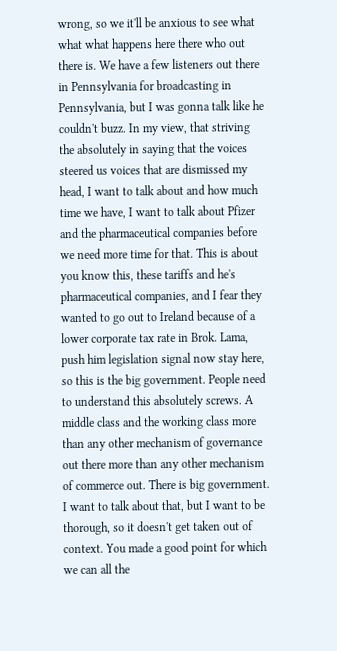wrong, so we it'll be anxious to see what what what happens here there who out there is. We have a few listeners out there in Pennsylvania for broadcasting in Pennsylvania, but I was gonna talk like he couldn't buzz. In my view, that striving the absolutely in saying that the voices steered us voices that are dismissed my head, I want to talk about and how much time we have, I want to talk about Pfizer and the pharmaceutical companies before we need more time for that. This is about you know this, these tariffs and he's pharmaceutical companies, and I fear they wanted to go out to Ireland because of a lower corporate tax rate in Brok. Lama, push him legislation signal now stay here, so this is the big government. People need to understand this absolutely screws. A middle class and the working class more
than any other mechanism of governance out there more than any other mechanism of commerce out. There is big government. I want to talk about that, but I want to be thorough, so it doesn't get taken out of context. You made a good point for which we can all the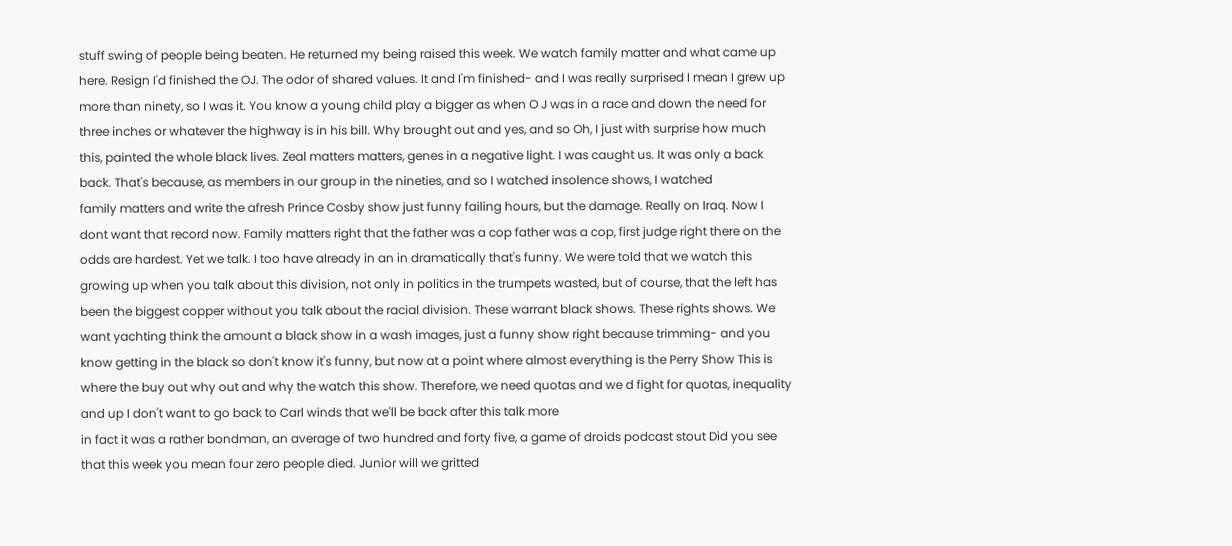stuff swing of people being beaten. He returned my being raised this week. We watch family matter and what came up here. Resign I'd finished the OJ. The odor of shared values. It and I'm finished- and I was really surprised I mean I grew up more than ninety, so I was it. You know a young child play a bigger as when O J was in a race and down the need for three inches or whatever the highway is in his bill. Why brought out and yes, and so Oh, I just with surprise how much this, painted the whole black lives. Zeal matters matters, genes in a negative light. I was caught us. It was only a back back. That's because, as members in our group in the nineties, and so I watched insolence shows, I watched
family matters and write the afresh Prince Cosby show just funny failing hours, but the damage. Really on Iraq. Now I dont want that record now. Family matters right that the father was a cop father was a cop, first judge right there on the odds are hardest. Yet we talk. I too have already in an in dramatically that's funny. We were told that we watch this growing up when you talk about this division, not only in politics in the trumpets wasted, but of course, that the left has been the biggest copper without you talk about the racial division. These warrant black shows. These rights shows. We want yachting think the amount a black show in a wash images, just a funny show right because trimming- and you know getting in the black so don't know it's funny, but now at a point where almost everything is the Perry Show This is where the buy out why out and why the watch this show. Therefore, we need quotas and we d fight for quotas, inequality and up I don't want to go back to Carl winds that we'll be back after this talk more
in fact it was a rather bondman, an average of two hundred and forty five, a game of droids podcast stout Did you see that this week you mean four zero people died. Junior will we gritted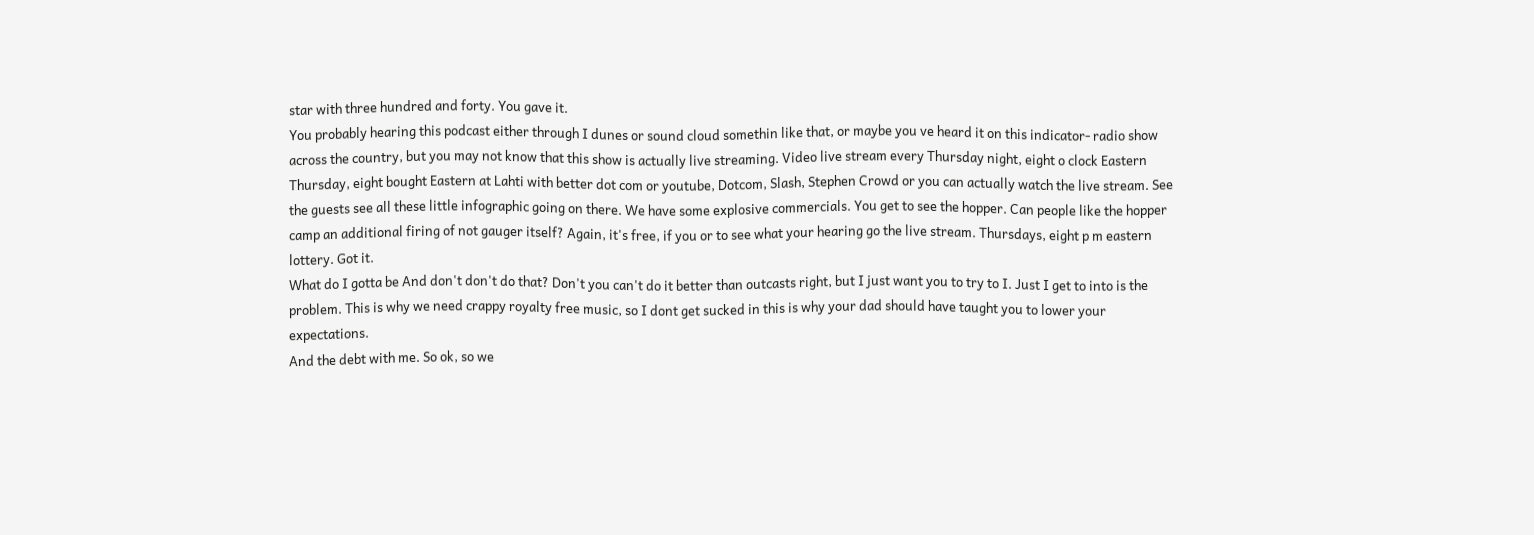star with three hundred and forty. You gave it.
You probably hearing this podcast either through I dunes or sound cloud somethin like that, or maybe you ve heard it on this indicator- radio show across the country, but you may not know that this show is actually live streaming. Video live stream every Thursday night, eight o clock Eastern Thursday, eight bought Eastern at Lahti with better dot com or youtube, Dotcom, Slash, Stephen Crowd or you can actually watch the live stream. See the guests see all these little infographic going on there. We have some explosive commercials. You get to see the hopper. Can people like the hopper camp an additional firing of not gauger itself? Again, it's free, if you or to see what your hearing go the live stream. Thursdays, eight p m eastern lottery. Got it.
What do I gotta be And don't don't do that? Don't you can't do it better than outcasts right, but I just want you to try to I. Just I get to into is the problem. This is why we need crappy royalty free music, so I dont get sucked in this is why your dad should have taught you to lower your expectations.
And the debt with me. So ok, so we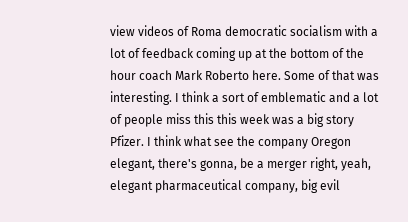view videos of Roma democratic socialism with a lot of feedback coming up at the bottom of the hour coach Mark Roberto here. Some of that was interesting. I think a sort of emblematic and a lot of people miss this this week was a big story Pfizer. I think what see the company Oregon elegant, there's gonna, be a merger right, yeah, elegant pharmaceutical company, big evil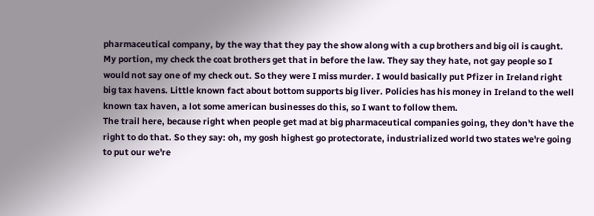pharmaceutical company, by the way that they pay the show along with a cup brothers and big oil is caught. My portion, my check the coat brothers get that in before the law. They say they hate, not gay people so I would not say one of my check out. So they were I miss murder. I would basically put Pfizer in Ireland right big tax havens. Little known fact about bottom supports big liver. Policies has his money in Ireland to the well known tax haven, a lot some american businesses do this, so I want to follow them.
The trail here, because right when people get mad at big pharmaceutical companies going, they don't have the right to do that. So they say: oh, my gosh highest go protectorate, industrialized world two states we're going to put our we're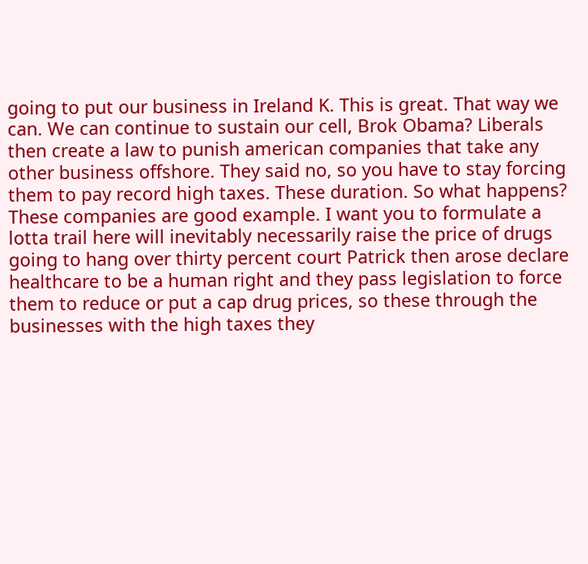going to put our business in Ireland K. This is great. That way we can. We can continue to sustain our cell, Brok Obama? Liberals then create a law to punish american companies that take any other business offshore. They said no, so you have to stay forcing them to pay record high taxes. These duration. So what happens? These companies are good example. I want you to formulate a lotta trail here will inevitably necessarily raise the price of drugs going to hang over thirty percent court Patrick then arose declare healthcare to be a human right and they pass legislation to force them to reduce or put a cap drug prices, so these through the businesses with the high taxes they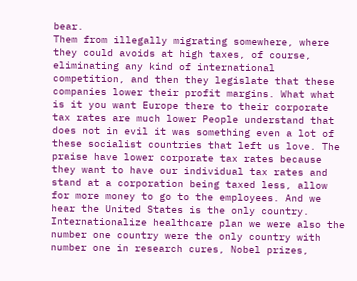bear.
Them from illegally migrating somewhere, where they could avoids at high taxes, of course, eliminating any kind of international competition, and then they legislate that these companies lower their profit margins. What what is it you want Europe there to their corporate tax rates are much lower People understand that does not in evil it was something even a lot of these socialist countries that left us love. The praise have lower corporate tax rates because they want to have our individual tax rates and stand at a corporation being taxed less, allow for more money to go to the employees. And we hear the United States is the only country. Internationalize healthcare plan we were also the number one country were the only country with number one in research cures, Nobel prizes,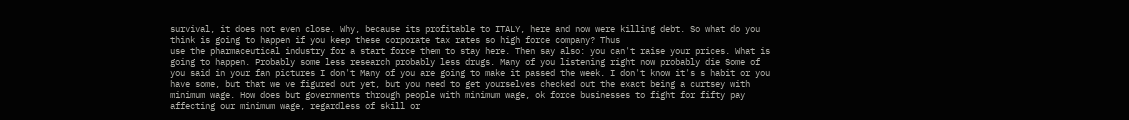survival, it does not even close. Why, because its profitable to ITALY, here and now were killing debt. So what do you think is going to happen if you keep these corporate tax rates so high force company? Thus
use the pharmaceutical industry for a start force them to stay here. Then say also: you can't raise your prices. What is going to happen. Probably some less research probably less drugs. Many of you listening right now probably die Some of you said in your fan pictures I don't Many of you are going to make it passed the week. I don't know it's s habit or you have some, but that we ve figured out yet, but you need to get yourselves checked out the exact being a curtsey with minimum wage. How does but governments through people with minimum wage, ok force businesses to fight for fifty pay affecting our minimum wage, regardless of skill or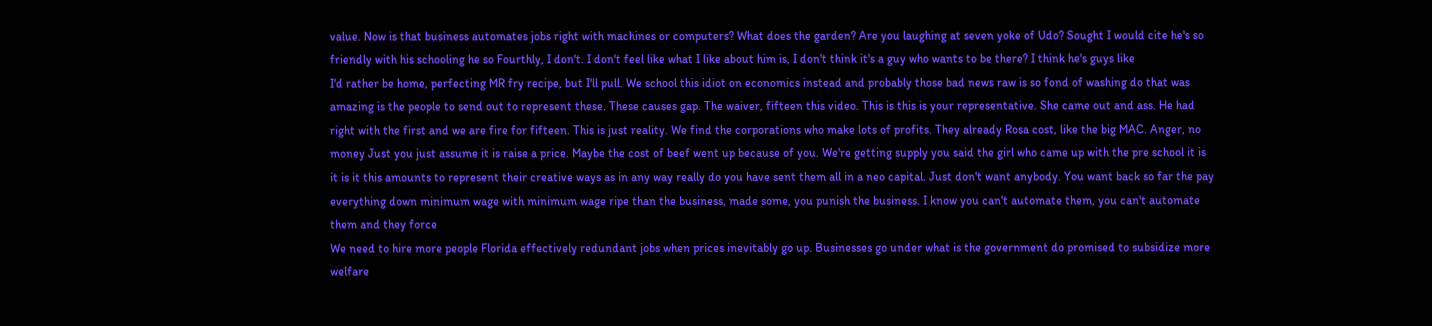value. Now is that business automates jobs right with machines or computers? What does the garden? Are you laughing at seven yoke of Udo? Sought I would cite he's so friendly with his schooling he so Fourthly, I don't. I don't feel like what I like about him is, I don't think it's a guy who wants to be there? I think he's guys like
I'd rather be home, perfecting MR fry recipe, but I'll pull. We school this idiot on economics instead and probably those bad news raw is so fond of washing do that was amazing is the people to send out to represent these. These causes gap. The waiver, fifteen this video. This is this is your representative. She came out and ass. He had right with the first and we are fire for fifteen. This is just reality. We find the corporations who make lots of profits. They already Rosa cost, like the big MAC. Anger, no money Just you just assume it is raise a price. Maybe the cost of beef went up because of you. We're getting supply you said the girl who came up with the pre school it is it is it this amounts to represent their creative ways as in any way really do you have sent them all in a neo capital. Just don't want anybody. You want back so far the pay everything down minimum wage with minimum wage ripe than the business, made some, you punish the business. I know you can't automate them, you can't automate them and they force
We need to hire more people Florida effectively redundant jobs when prices inevitably go up. Businesses go under what is the government do promised to subsidize more welfare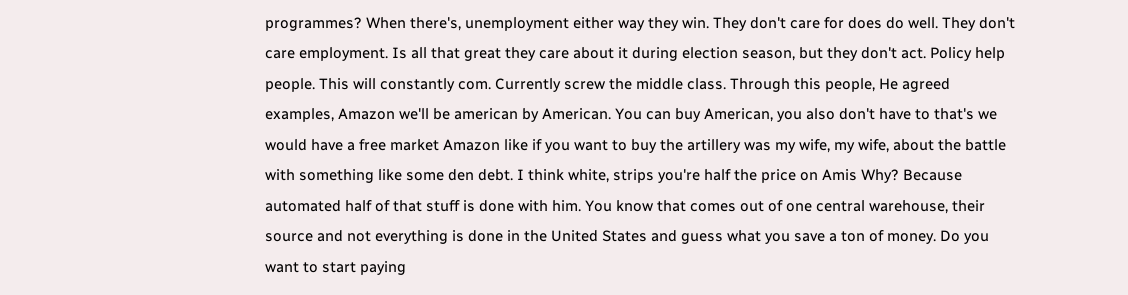programmes? When there's, unemployment either way they win. They don't care for does do well. They don't care employment. Is all that great they care about it during election season, but they don't act. Policy help people. This will constantly com. Currently screw the middle class. Through this people, He agreed examples, Amazon we'll be american by American. You can buy American, you also don't have to that's we would have a free market Amazon like if you want to buy the artillery was my wife, my wife, about the battle with something like some den debt. I think white, strips you're half the price on Amis Why? Because automated half of that stuff is done with him. You know that comes out of one central warehouse, their source and not everything is done in the United States and guess what you save a ton of money. Do you want to start paying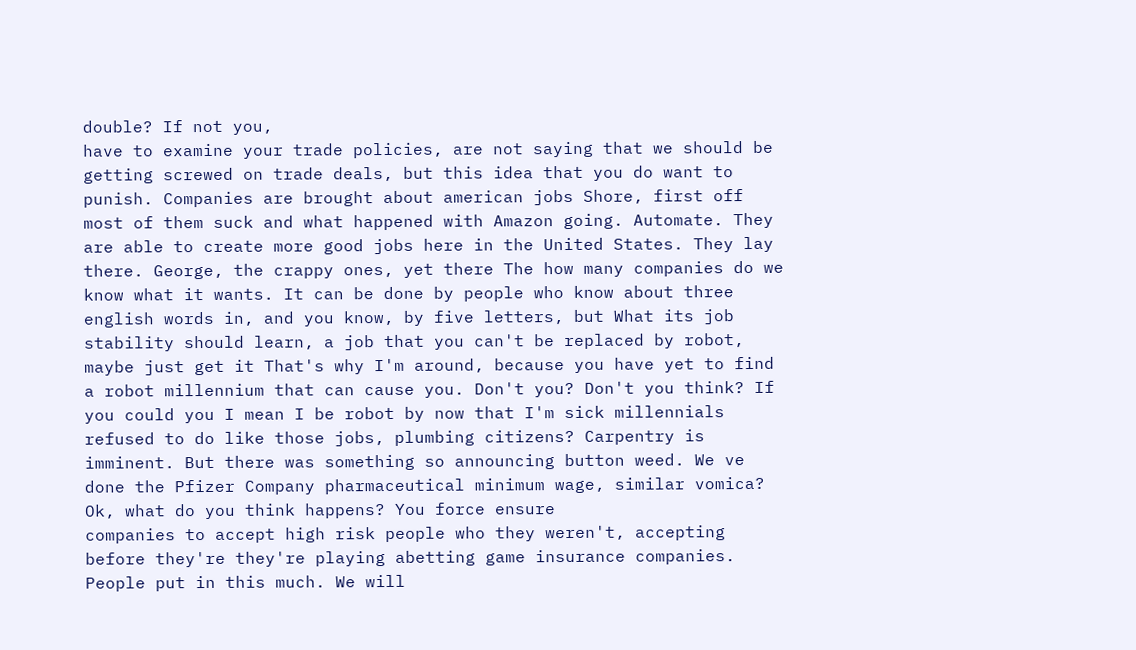double? If not you,
have to examine your trade policies, are not saying that we should be getting screwed on trade deals, but this idea that you do want to punish. Companies are brought about american jobs Shore, first off most of them suck and what happened with Amazon going. Automate. They are able to create more good jobs here in the United States. They lay there. George, the crappy ones, yet there The how many companies do we know what it wants. It can be done by people who know about three english words in, and you know, by five letters, but What its job stability should learn, a job that you can't be replaced by robot, maybe just get it That's why I'm around, because you have yet to find a robot millennium that can cause you. Don't you? Don't you think? If you could you I mean I be robot by now that I'm sick millennials refused to do like those jobs, plumbing citizens? Carpentry is imminent. But there was something so announcing button weed. We ve done the Pfizer Company pharmaceutical minimum wage, similar vomica? Ok, what do you think happens? You force ensure
companies to accept high risk people who they weren't, accepting before they're they're playing abetting game insurance companies. People put in this much. We will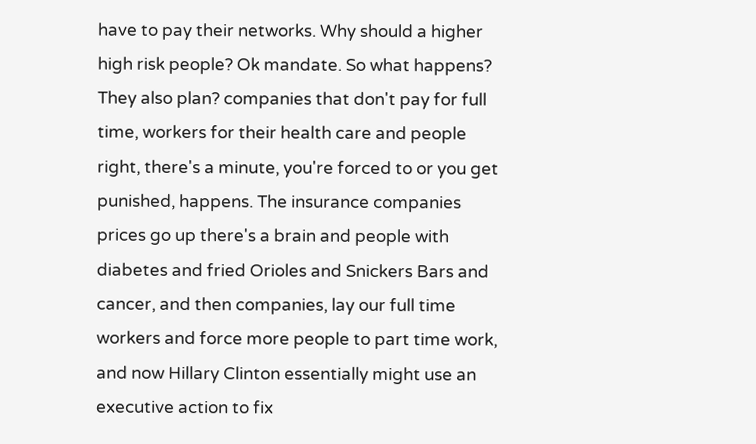have to pay their networks. Why should a higher high risk people? Ok mandate. So what happens? They also plan? companies that don't pay for full time, workers for their health care and people right, there's a minute, you're forced to or you get punished, happens. The insurance companies prices go up there's a brain and people with diabetes and fried Orioles and Snickers Bars and cancer, and then companies, lay our full time workers and force more people to part time work, and now Hillary Clinton essentially might use an executive action to fix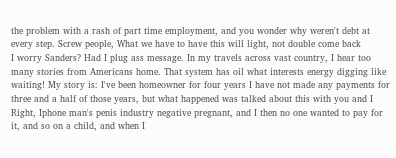the problem with a rash of part time employment, and you wonder why weren't debt at every step. Screw people, What we have to have this will light, not double come back
I worry Sanders? Had I plug ass message. In my travels across vast country, I hear too many stories from Americans home. That system has oil what interests energy digging like waiting! My story is: I've been homeowner for four years I have not made any payments for three and a half of those years, but what happened was talked about this with you and I Right, Iphone man's penis industry negative pregnant, and I then no one wanted to pay for it, and so on a child, and when I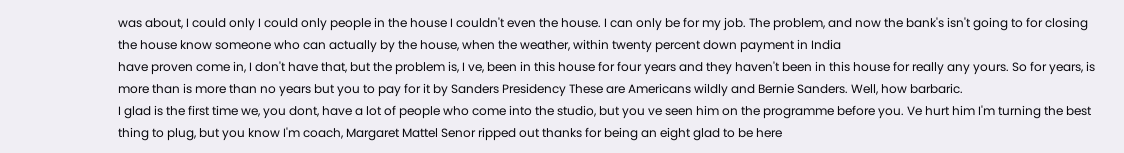was about, I could only I could only people in the house I couldn't even the house. I can only be for my job. The problem, and now the bank's isn't going to for closing the house know someone who can actually by the house, when the weather, within twenty percent down payment in India
have proven come in, I don't have that, but the problem is, I ve, been in this house for four years and they haven't been in this house for really any yours. So for years, is more than is more than no years but you to pay for it by Sanders Presidency These are Americans wildly and Bernie Sanders. Well, how barbaric.
I glad is the first time we, you dont, have a lot of people who come into the studio, but you ve seen him on the programme before you. Ve hurt him I'm turning the best thing to plug, but you know I'm coach, Margaret Mattel Senor ripped out thanks for being an eight glad to be here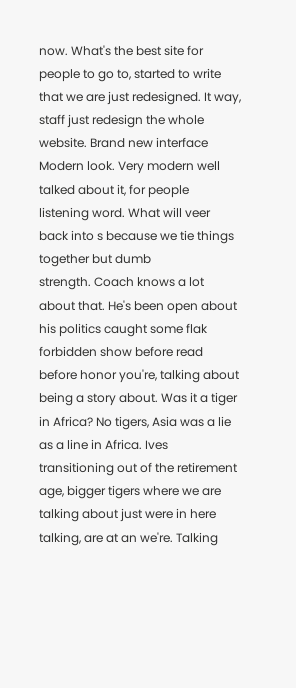now. What's the best site for people to go to, started to write that we are just redesigned. It way, staff just redesign the whole website. Brand new interface Modern look. Very modern well talked about it, for people listening word. What will veer back into s because we tie things together but dumb
strength. Coach knows a lot about that. He's been open about his politics caught some flak forbidden show before read before honor you're, talking about being a story about. Was it a tiger in Africa? No tigers, Asia was a lie as a line in Africa. Ives transitioning out of the retirement age, bigger tigers where we are talking about just were in here talking, are at an we're. Talking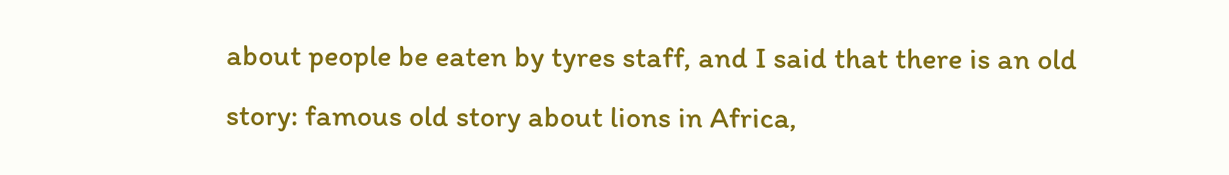about people be eaten by tyres staff, and I said that there is an old story: famous old story about lions in Africa,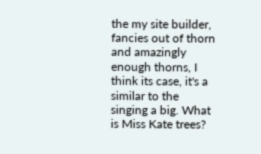the my site builder, fancies out of thorn and amazingly enough thorns, I think its case, it's a similar to the singing a big. What is Miss Kate trees?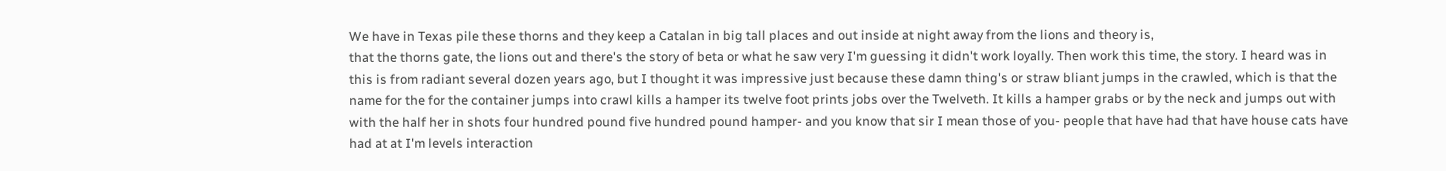We have in Texas pile these thorns and they keep a Catalan in big tall places and out inside at night away from the lions and theory is,
that the thorns gate, the lions out and there's the story of beta or what he saw very I'm guessing it didn't work loyally. Then work this time, the story. I heard was in this is from radiant several dozen years ago, but I thought it was impressive just because these damn thing's or straw bliant jumps in the crawled, which is that the name for the for the container jumps into crawl kills a hamper its twelve foot prints jobs over the Twelveth. It kills a hamper grabs or by the neck and jumps out with with the half her in shots four hundred pound five hundred pound hamper- and you know that sir I mean those of you- people that have had that have house cats have had at at I'm levels interaction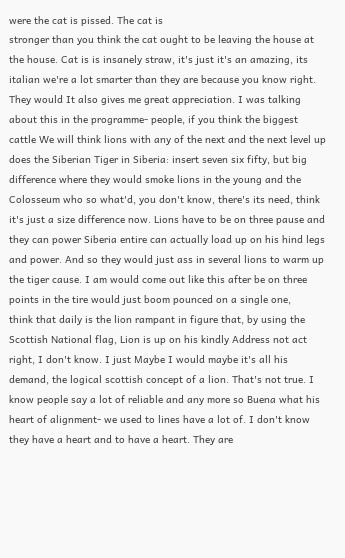were the cat is pissed. The cat is
stronger than you think the cat ought to be leaving the house at the house. Cat is is insanely straw, it's just it's an amazing, its italian we're a lot smarter than they are because you know right. They would It also gives me great appreciation. I was talking about this in the programme- people, if you think the biggest cattle We will think lions with any of the next and the next level up does the Siberian Tiger in Siberia: insert seven six fifty, but big difference where they would smoke lions in the young and the Colosseum who so what'd, you don't know, there's its need, think it's just a size difference now. Lions have to be on three pause and they can power Siberia entire can actually load up on his hind legs and power. And so they would just ass in several lions to warm up the tiger cause. I am would come out like this after be on three points in the tire would just boom pounced on a single one,
think that daily is the lion rampant in figure that, by using the Scottish National flag, Lion is up on his kindly Address not act right, I don't know. I just Maybe I would maybe it's all his demand, the logical scottish concept of a lion. That's not true. I know people say a lot of reliable and any more so Buena what his heart of alignment- we used to lines have a lot of. I don't know they have a heart and to have a heart. They are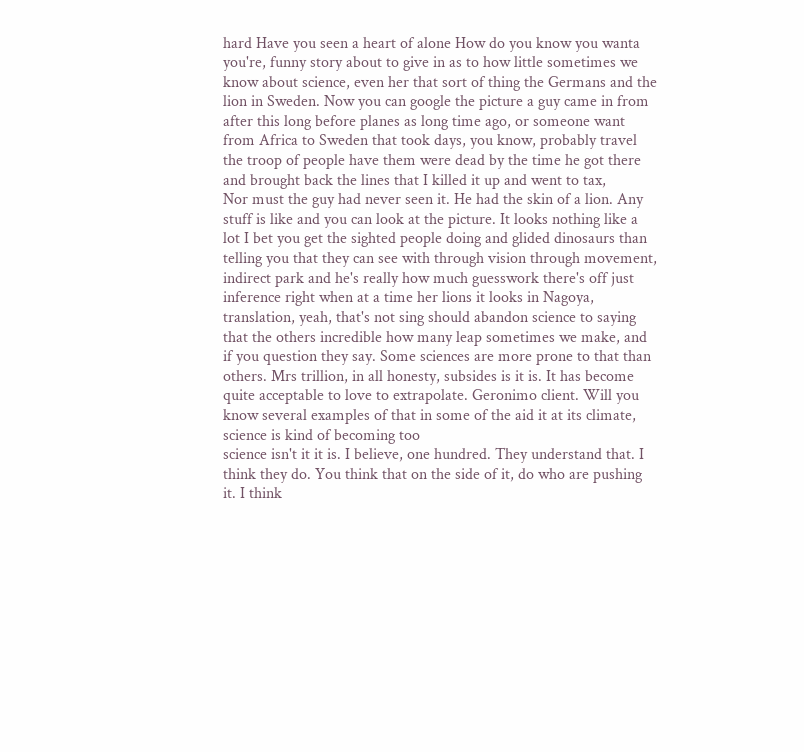hard Have you seen a heart of alone How do you know you wanta you're, funny story about to give in as to how little sometimes we know about science, even her that sort of thing the Germans and the lion in Sweden. Now you can google the picture a guy came in from after this long before planes as long time ago, or someone want from Africa to Sweden that took days, you know, probably travel the troop of people have them were dead by the time he got there and brought back the lines that I killed it up and went to tax,
Nor must the guy had never seen it. He had the skin of a lion. Any stuff is like and you can look at the picture. It looks nothing like a lot I bet you get the sighted people doing and glided dinosaurs than telling you that they can see with through vision through movement, indirect park and he's really how much guesswork there's off just inference right when at a time her lions it looks in Nagoya, translation, yeah, that's not sing should abandon science to saying that the others incredible how many leap sometimes we make, and if you question they say. Some sciences are more prone to that than others. Mrs trillion, in all honesty, subsides is it is. It has become quite acceptable to love to extrapolate. Geronimo client. Will you know several examples of that in some of the aid it at its climate, science is kind of becoming too
science isn't it it is. I believe, one hundred. They understand that. I think they do. You think that on the side of it, do who are pushing it. I think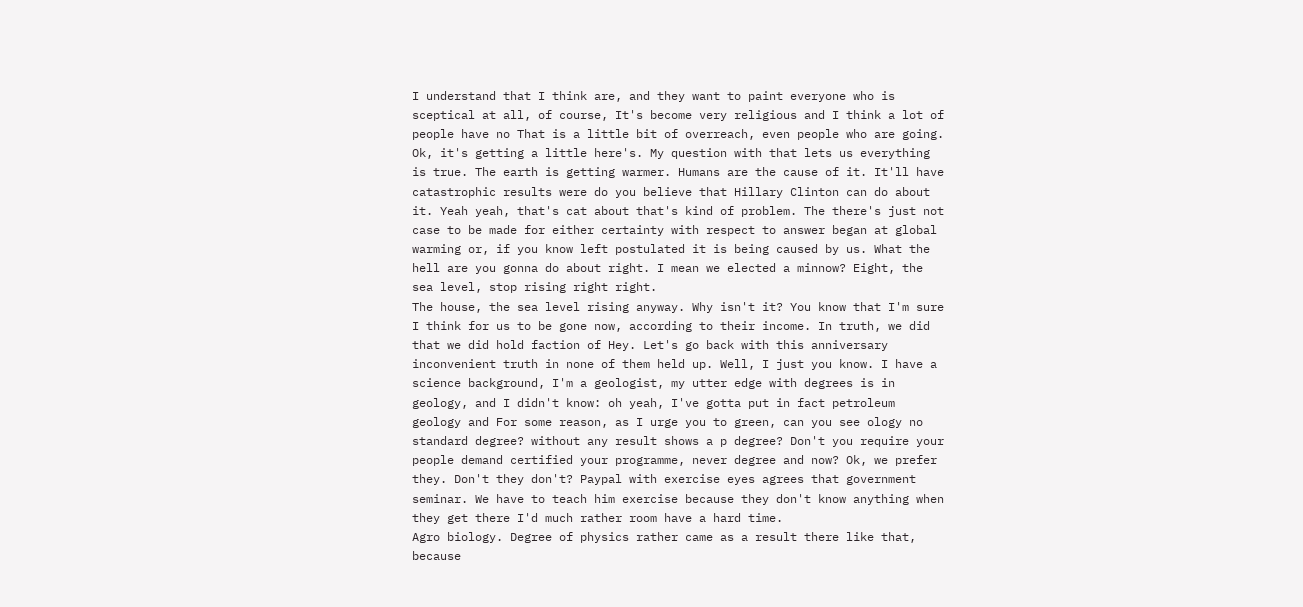I understand that I think are, and they want to paint everyone who is sceptical at all, of course, It's become very religious and I think a lot of people have no That is a little bit of overreach, even people who are going. Ok, it's getting a little here's. My question with that lets us everything is true. The earth is getting warmer. Humans are the cause of it. It'll have catastrophic results were do you believe that Hillary Clinton can do about it. Yeah yeah, that's cat about that's kind of problem. The there's just not case to be made for either certainty with respect to answer began at global warming or, if you know left postulated it is being caused by us. What the hell are you gonna do about right. I mean we elected a minnow? Eight, the sea level, stop rising right right.
The house, the sea level rising anyway. Why isn't it? You know that I'm sure I think for us to be gone now, according to their income. In truth, we did that we did hold faction of Hey. Let's go back with this anniversary inconvenient truth in none of them held up. Well, I just you know. I have a science background, I'm a geologist, my utter edge with degrees is in geology, and I didn't know: oh yeah, I've gotta put in fact petroleum geology and For some reason, as I urge you to green, can you see ology no standard degree? without any result shows a p degree? Don't you require your people demand certified your programme, never degree and now? Ok, we prefer they. Don't they don't? Paypal with exercise eyes agrees that government seminar. We have to teach him exercise because they don't know anything when they get there I'd much rather room have a hard time.
Agro biology. Degree of physics rather came as a result there like that, because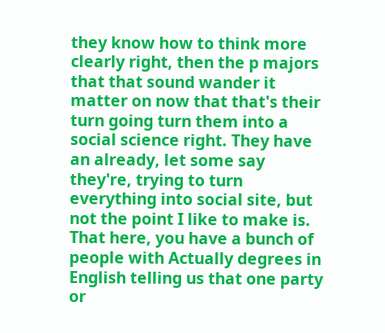they know how to think more clearly right, then the p majors that that sound wander it matter on now that that's their turn going turn them into a social science right. They have an already, let some say they're, trying to turn everything into social site, but not the point I like to make is. That here, you have a bunch of people with Actually degrees in English telling us that one party or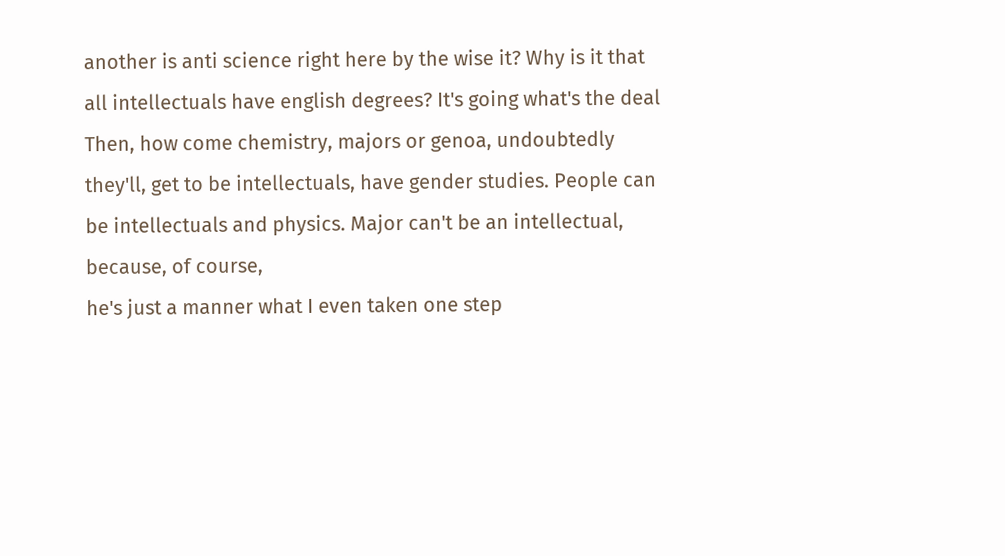another is anti science right here by the wise it? Why is it that all intellectuals have english degrees? It's going what's the deal Then, how come chemistry, majors or genoa, undoubtedly they'll, get to be intellectuals, have gender studies. People can be intellectuals and physics. Major can't be an intellectual, because, of course,
he's just a manner what I even taken one step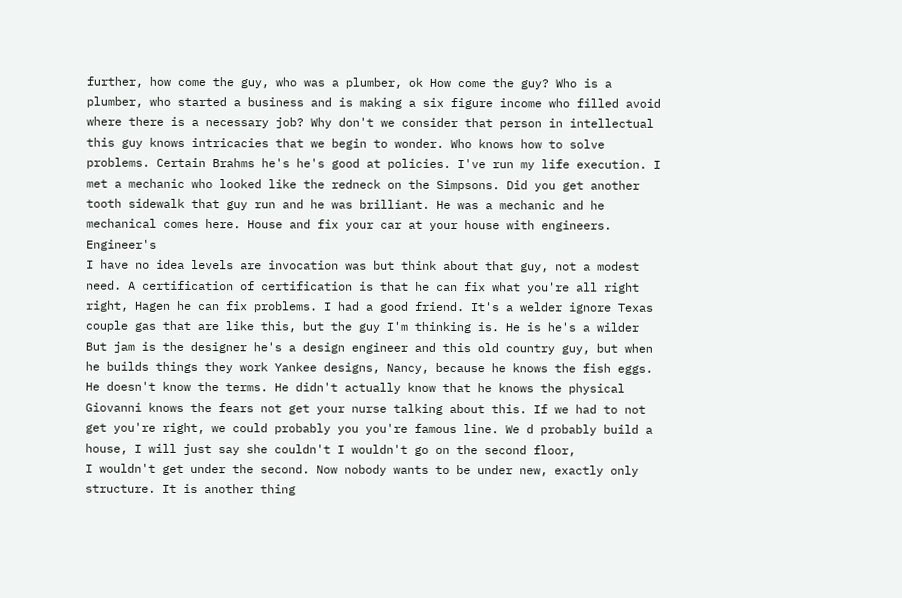further, how come the guy, who was a plumber, ok How come the guy? Who is a plumber, who started a business and is making a six figure income who filled avoid where there is a necessary job? Why don't we consider that person in intellectual this guy knows intricacies that we begin to wonder. Who knows how to solve problems. Certain Brahms he's he's good at policies. I've run my life execution. I met a mechanic who looked like the redneck on the Simpsons. Did you get another tooth sidewalk that guy run and he was brilliant. He was a mechanic and he mechanical comes here. House and fix your car at your house with engineers. Engineer's
I have no idea levels are invocation was but think about that guy, not a modest need. A certification of certification is that he can fix what you're all right right, Hagen he can fix problems. I had a good friend. It's a welder ignore Texas couple gas that are like this, but the guy I'm thinking is. He is he's a wilder But jam is the designer he's a design engineer and this old country guy, but when he builds things they work Yankee designs, Nancy, because he knows the fish eggs. He doesn't know the terms. He didn't actually know that he knows the physical Giovanni knows the fears not get your nurse talking about this. If we had to not get you're right, we could probably you you're famous line. We d probably build a house, I will just say she couldn't I wouldn't go on the second floor,
I wouldn't get under the second. Now nobody wants to be under new, exactly only structure. It is another thing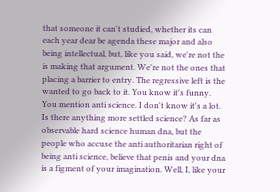that someone it can't studied, whether its can each year dear be agenda these major and also being intellectual, but, like you said, we're not the is making that argument. We're not the ones that placing a barrier to entry. The regressive left is the wanted to go back to it. You know it's funny. You mention anti science. I don't know it's a lot. Is there anything more settled science? As far as observable hard science human dna, but the people who accuse the anti authoritarian right of being anti science, believe that penis and your dna is a figment of your imagination. Well, I, like your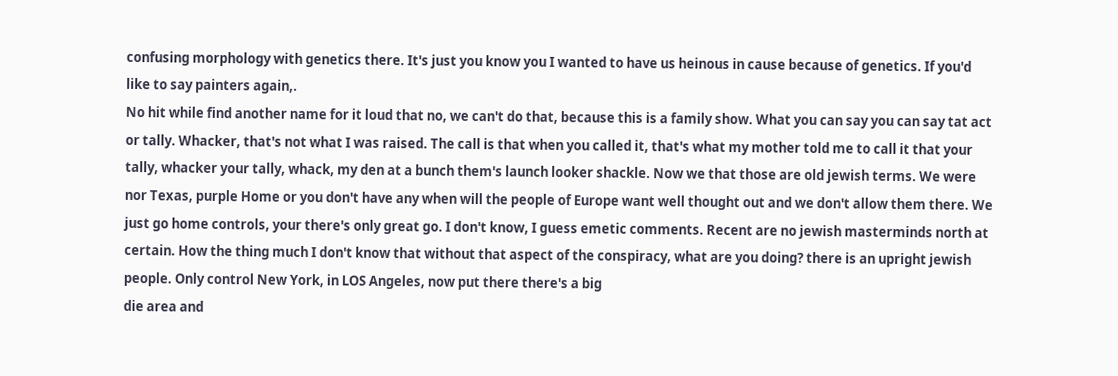confusing morphology with genetics there. It's just you know you I wanted to have us heinous in cause because of genetics. If you'd like to say painters again,.
No hit while find another name for it loud that no, we can't do that, because this is a family show. What you can say you can say tat act or tally. Whacker, that's not what I was raised. The call is that when you called it, that's what my mother told me to call it that your tally, whacker your tally, whack, my den at a bunch them's launch looker shackle. Now we that those are old jewish terms. We were nor Texas, purple Home or you don't have any when will the people of Europe want well thought out and we don't allow them there. We just go home controls, your there's only great go. I don't know, I guess emetic comments. Recent are no jewish masterminds north at certain. How the thing much I don't know that without that aspect of the conspiracy, what are you doing? there is an upright jewish people. Only control New York, in LOS Angeles, now put there there's a big
die area and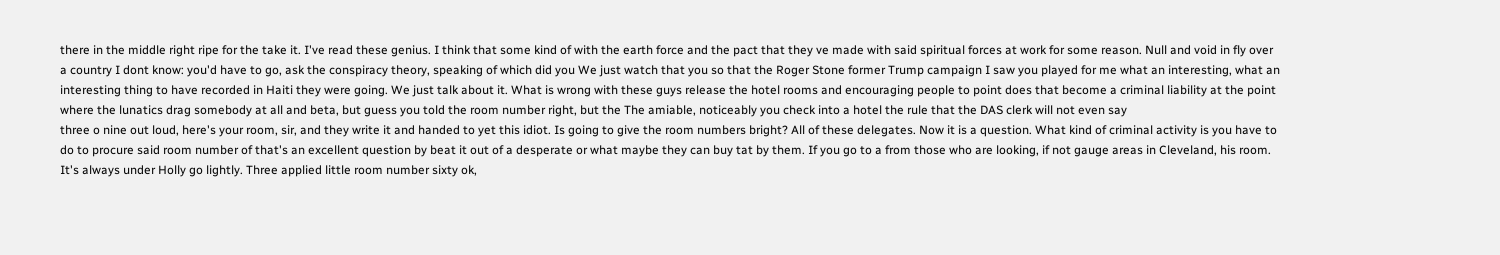there in the middle right ripe for the take it. I've read these genius. I think that some kind of with the earth force and the pact that they ve made with said spiritual forces at work for some reason. Null and void in fly over a country I dont know: you'd have to go, ask the conspiracy theory, speaking of which did you We just watch that you so that the Roger Stone former Trump campaign I saw you played for me what an interesting, what an interesting thing to have recorded in Haiti they were going. We just talk about it. What is wrong with these guys release the hotel rooms and encouraging people to point does that become a criminal liability at the point where the lunatics drag somebody at all and beta, but guess you told the room number right, but the The amiable, noticeably you check into a hotel the rule that the DAS clerk will not even say
three o nine out loud, here's your room, sir, and they write it and handed to yet this idiot. Is going to give the room numbers bright? All of these delegates. Now it is a question. What kind of criminal activity is you have to do to procure said room number of that's an excellent question by beat it out of a desperate or what maybe they can buy tat by them. If you go to a from those who are looking, if not gauge areas in Cleveland, his room. It's always under Holly go lightly. Three applied little room number sixty ok,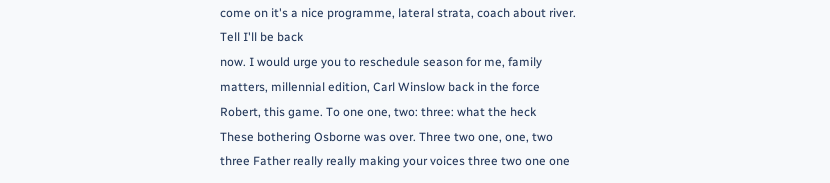come on it's a nice programme, lateral strata, coach about river. Tell I'll be back
now. I would urge you to reschedule season for me, family matters, millennial edition, Carl Winslow back in the force Robert, this game. To one one, two: three: what the heck
These bothering Osborne was over. Three two one, one, two three Father really really making your voices three two one one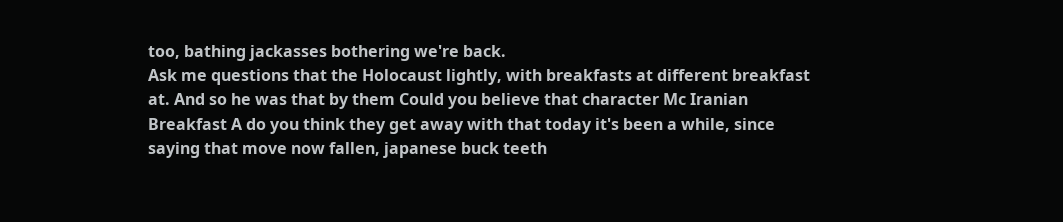too, bathing jackasses bothering we're back.
Ask me questions that the Holocaust lightly, with breakfasts at different breakfast at. And so he was that by them Could you believe that character Mc Iranian Breakfast A do you think they get away with that today it's been a while, since saying that move now fallen, japanese buck teeth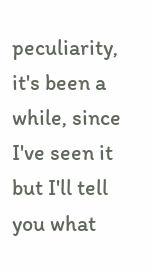peculiarity, it's been a while, since I've seen it but I'll tell you what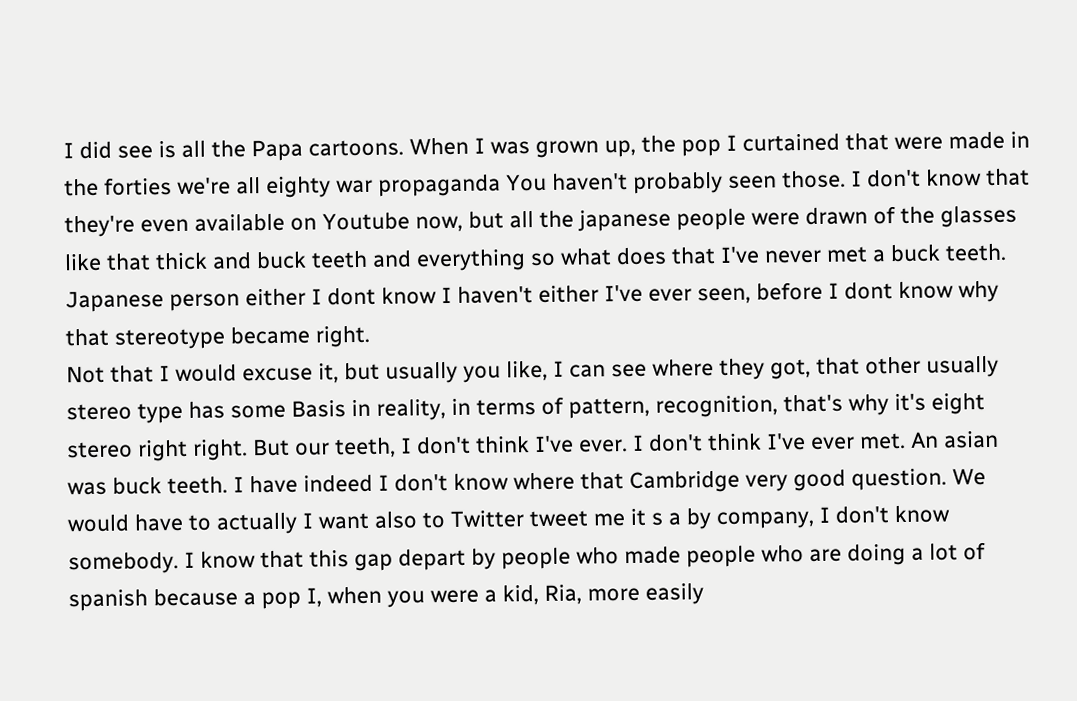I did see is all the Papa cartoons. When I was grown up, the pop I curtained that were made in the forties we're all eighty war propaganda You haven't probably seen those. I don't know that they're even available on Youtube now, but all the japanese people were drawn of the glasses like that thick and buck teeth and everything so what does that I've never met a buck teeth. Japanese person either I dont know I haven't either I've ever seen, before I dont know why that stereotype became right.
Not that I would excuse it, but usually you like, I can see where they got, that other usually stereo type has some Basis in reality, in terms of pattern, recognition, that's why it's eight stereo right right. But our teeth, I don't think I've ever. I don't think I've ever met. An asian was buck teeth. I have indeed I don't know where that Cambridge very good question. We would have to actually I want also to Twitter tweet me it s a by company, I don't know somebody. I know that this gap depart by people who made people who are doing a lot of spanish because a pop I, when you were a kid, Ria, more easily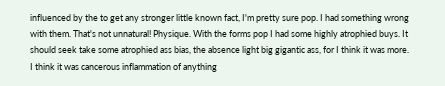influenced by the to get any stronger little known fact, I'm pretty sure pop. I had something wrong with them. That's not unnatural! Physique. With the forms pop I had some highly atrophied buys. It should seek take some atrophied ass bias, the absence light big gigantic ass, for I think it was more. I think it was cancerous inflammation of anything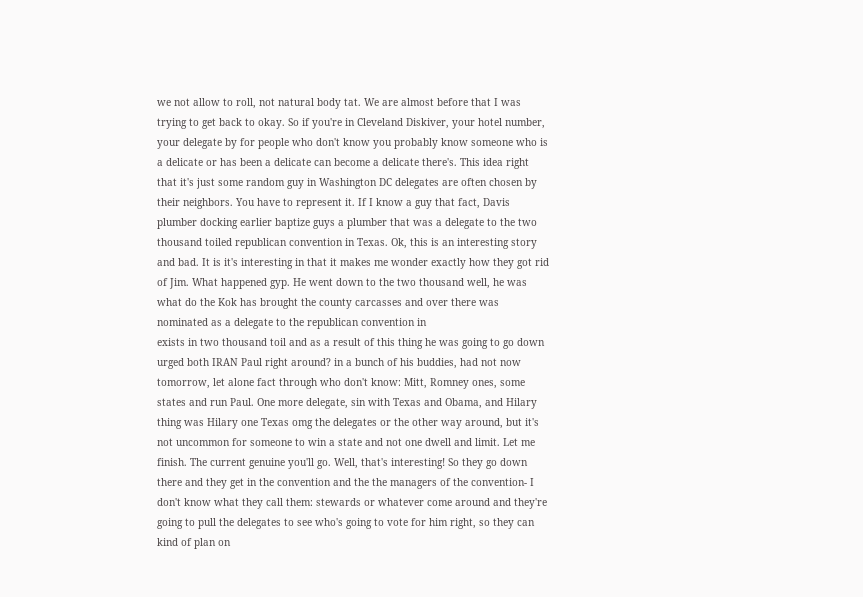we not allow to roll, not natural body tat. We are almost before that I was trying to get back to okay. So if you're in Cleveland Diskiver, your hotel number, your delegate by for people who don't know you probably know someone who is a delicate or has been a delicate can become a delicate there's. This idea right that it's just some random guy in Washington DC delegates are often chosen by their neighbors. You have to represent it. If I know a guy that fact, Davis plumber docking earlier baptize guys a plumber that was a delegate to the two thousand toiled republican convention in Texas. Ok, this is an interesting story and bad. It is it's interesting in that it makes me wonder exactly how they got rid of Jim. What happened gyp. He went down to the two thousand well, he was what do the Kok has brought the county carcasses and over there was nominated as a delegate to the republican convention in
exists in two thousand toil and as a result of this thing he was going to go down urged both IRAN Paul right around? in a bunch of his buddies, had not now tomorrow, let alone fact through who don't know: Mitt, Romney ones, some states and run Paul. One more delegate, sin with Texas and Obama, and Hilary thing was Hilary one Texas omg the delegates or the other way around, but it's not uncommon for someone to win a state and not one dwell and limit. Let me finish. The current genuine you'll go. Well, that's interesting! So they go down there and they get in the convention and the the managers of the convention- I don't know what they call them: stewards or whatever come around and they're going to pull the delegates to see who's going to vote for him right, so they can kind of plan on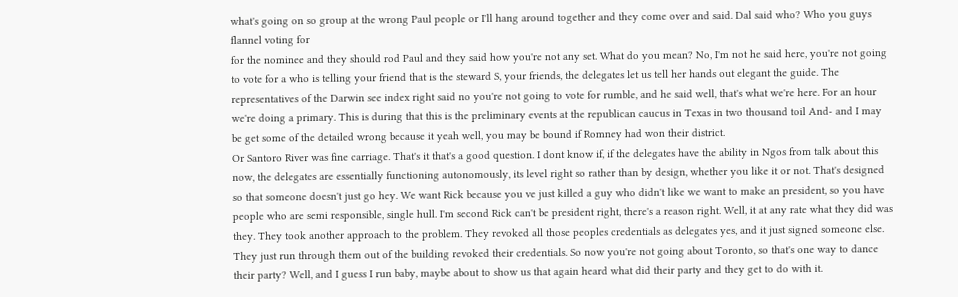what's going on so group at the wrong Paul people or I'll hang around together and they come over and said. Dal said who? Who you guys flannel voting for
for the nominee and they should rod Paul and they said how you're not any set. What do you mean? No, I'm not he said here, you're not going to vote for a who is telling your friend that is the steward S, your friends, the delegates let us tell her hands out elegant the guide. The representatives of the Darwin see index right said no you're not going to vote for rumble, and he said well, that's what we're here. For an hour we're doing a primary. This is during that this is the preliminary events at the republican caucus in Texas in two thousand toil And- and I may be get some of the detailed wrong because it yeah well, you may be bound if Romney had won their district.
Or Santoro River was fine carriage. That's it that's a good question. I dont know if, if the delegates have the ability in Ngos from talk about this now, the delegates are essentially functioning autonomously, its level right so rather than by design, whether you like it or not. That's designed so that someone doesn't just go hey. We want Rick because you ve just killed a guy who didn't like we want to make an president, so you have people who are semi responsible, single hull. I'm second Rick can't be president right, there's a reason right. Well, it at any rate what they did was they. They took another approach to the problem. They revoked all those peoples credentials as delegates yes, and it just signed someone else. They just run through them out of the building revoked their credentials. So now you're not going about Toronto, so that's one way to dance their party? Well, and I guess I run baby, maybe about to show us that again heard what did their party and they get to do with it.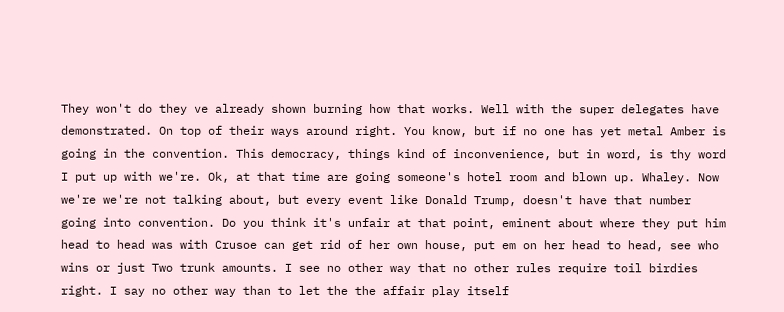They won't do they ve already shown burning how that works. Well with the super delegates have demonstrated. On top of their ways around right. You know, but if no one has yet metal Amber is going in the convention. This democracy, things kind of inconvenience, but in word, is thy word I put up with we're. Ok, at that time are going someone's hotel room and blown up. Whaley. Now we're we're not talking about, but every event like Donald Trump, doesn't have that number going into convention. Do you think it's unfair at that point, eminent about where they put him head to head was with Crusoe can get rid of her own house, put em on her head to head, see who wins or just Two trunk amounts. I see no other way that no other rules require toil birdies right. I say no other way than to let the the affair play itself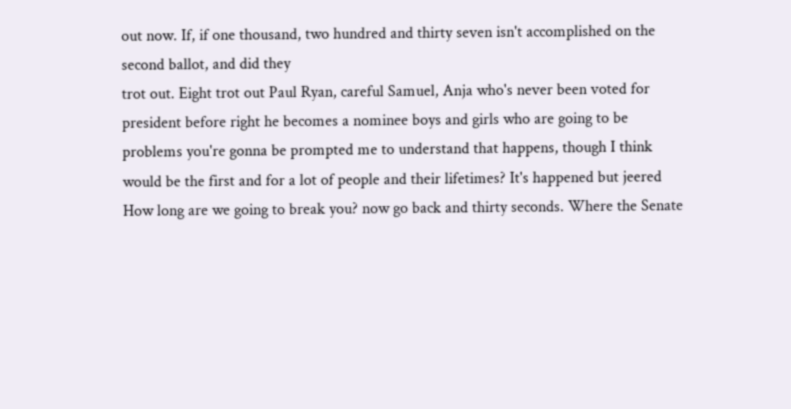out now. If, if one thousand, two hundred and thirty seven isn't accomplished on the second ballot, and did they
trot out. Eight trot out Paul Ryan, careful Samuel, Anja who's never been voted for president before right he becomes a nominee boys and girls who are going to be problems you're gonna be prompted me to understand that happens, though I think would be the first and for a lot of people and their lifetimes? It's happened but jeered How long are we going to break you? now go back and thirty seconds. Where the Senate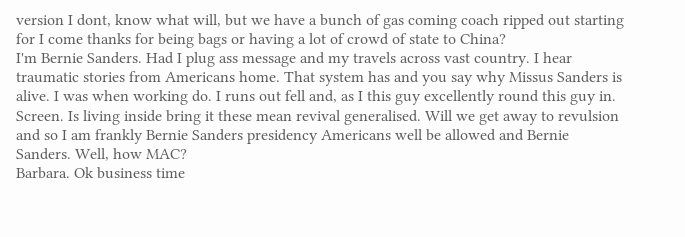version I dont, know what will, but we have a bunch of gas coming coach ripped out starting for I come thanks for being bags or having a lot of crowd of state to China?
I'm Bernie Sanders. Had I plug ass message and my travels across vast country. I hear traumatic stories from Americans home. That system has and you say why Missus Sanders is alive. I was when working do. I runs out fell and, as I this guy excellently round this guy in. Screen. Is living inside bring it these mean revival generalised. Will we get away to revulsion and so I am frankly Bernie Sanders presidency Americans well be allowed and Bernie Sanders. Well, how MAC?
Barbara. Ok business time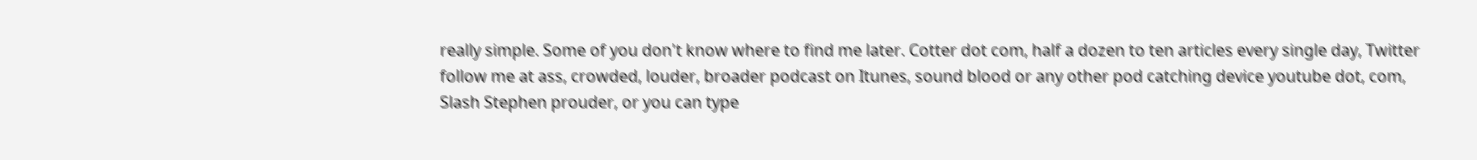really simple. Some of you don't know where to find me later. Cotter dot com, half a dozen to ten articles every single day, Twitter follow me at ass, crowded, louder, broader podcast on Itunes, sound blood or any other pod catching device youtube dot, com, Slash Stephen prouder, or you can type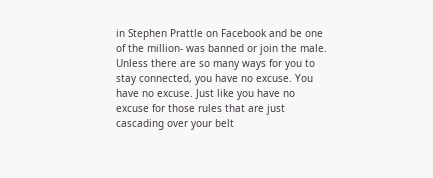in Stephen Prattle on Facebook and be one of the million- was banned or join the male. Unless there are so many ways for you to stay connected, you have no excuse. You have no excuse. Just like you have no excuse for those rules that are just cascading over your belt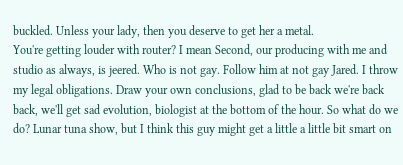buckled. Unless your lady, then you deserve to get her a metal.
You're getting louder with router? I mean Second, our producing with me and studio as always, is jeered. Who is not gay. Follow him at not gay Jared. I throw my legal obligations. Draw your own conclusions, glad to be back we're back back, we'll get sad evolution, biologist at the bottom of the hour. So what do we do? Lunar tuna show, but I think this guy might get a little a little bit smart on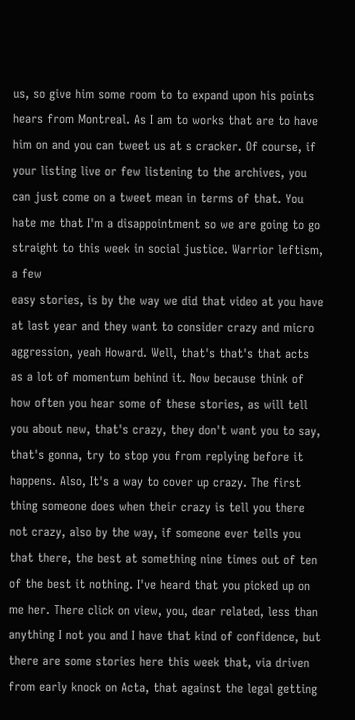us, so give him some room to to expand upon his points hears from Montreal. As I am to works that are to have him on and you can tweet us at s cracker. Of course, if your listing live or few listening to the archives, you can just come on a tweet mean in terms of that. You hate me that I'm a disappointment so we are going to go straight to this week in social justice. Warrior leftism, a few
easy stories, is by the way we did that video at you have at last year and they want to consider crazy and micro aggression, yeah Howard. Well, that's that's that acts as a lot of momentum behind it. Now because think of how often you hear some of these stories, as will tell you about new, that's crazy, they don't want you to say, that's gonna, try to stop you from replying before it happens. Also, It's a way to cover up crazy. The first thing someone does when their crazy is tell you there not crazy, also by the way, if someone ever tells you that there, the best at something nine times out of ten of the best it nothing. I've heard that you picked up on me her. There click on view, you, dear related, less than anything I not you and I have that kind of confidence, but there are some stories here this week that, via driven from early knock on Acta, that against the legal getting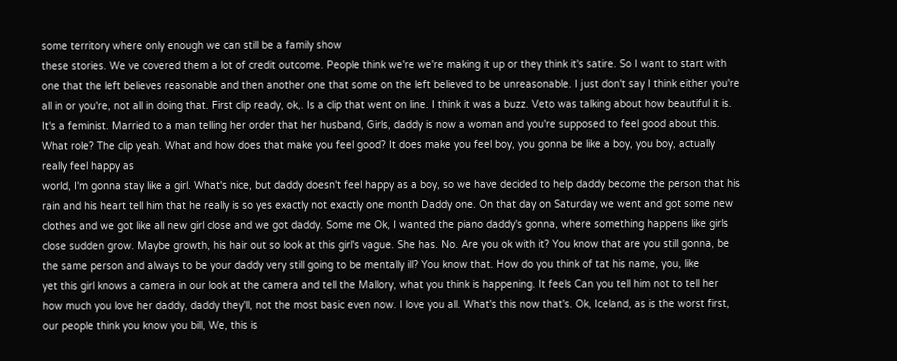some territory where only enough we can still be a family show
these stories. We ve covered them a lot of credit outcome. People think we're we're making it up or they think it's satire. So I want to start with one that the left believes reasonable and then another one that some on the left believed to be unreasonable. I just don't say I think either you're all in or you're, not all in doing that. First clip ready, ok,. Is a clip that went on line. I think it was a buzz. Veto was talking about how beautiful it is. It's a feminist. Married to a man telling her order that her husband, Girls, daddy is now a woman and you're supposed to feel good about this. What role? The clip yeah. What and how does that make you feel good? It does make you feel boy, you gonna be like a boy, you boy, actually really feel happy as
world, I'm gonna stay like a girl. What's nice, but daddy doesn't feel happy as a boy, so we have decided to help daddy become the person that his rain and his heart tell him that he really is so yes exactly not exactly one month Daddy one. On that day on Saturday we went and got some new clothes and we got like all new girl close and we got daddy. Some me Ok, I wanted the piano daddy's gonna, where something happens like girls close sudden grow. Maybe growth, his hair out so look at this girl's vague. She has. No. Are you ok with it? You know that are you still gonna, be the same person and always to be your daddy very still going to be mentally ill? You know that. How do you think of tat his name, you, like
yet this girl knows a camera in our look at the camera and tell the Mallory, what you think is happening. It feels Can you tell him not to tell her how much you love her daddy, daddy they'll, not the most basic even now. I love you all. What's this now that's. Ok, Iceland, as is the worst first, our people think you know you bill, We, this is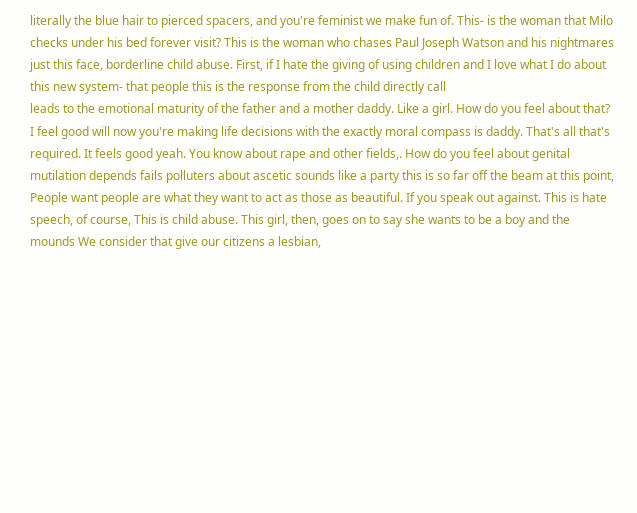literally the blue hair to pierced spacers, and you're feminist we make fun of. This- is the woman that Milo checks under his bed forever visit? This is the woman who chases Paul Joseph Watson and his nightmares just this face, borderline child abuse. First, if I hate the giving of using children and I love what I do about this new system- that people this is the response from the child directly call
leads to the emotional maturity of the father and a mother daddy. Like a girl. How do you feel about that? I feel good will now you're making life decisions with the exactly moral compass is daddy. That's all that's required. It feels good yeah. You know about rape and other fields,. How do you feel about genital mutilation depends fails polluters about ascetic sounds like a party this is so far off the beam at this point, People want people are what they want to act as those as beautiful. If you speak out against. This is hate speech, of course, This is child abuse. This girl, then, goes on to say she wants to be a boy and the mounds We consider that give our citizens a lesbian,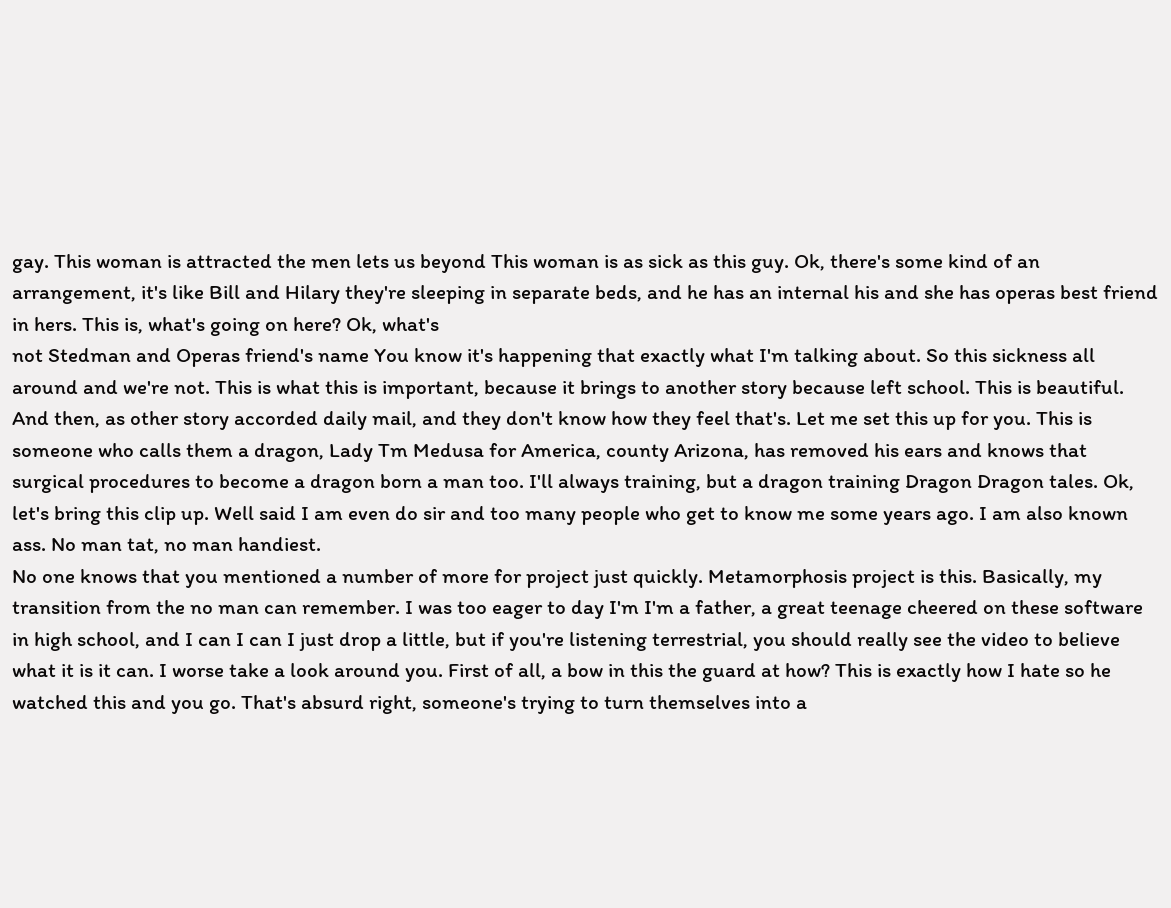gay. This woman is attracted the men lets us beyond This woman is as sick as this guy. Ok, there's some kind of an arrangement, it's like Bill and Hilary they're sleeping in separate beds, and he has an internal his and she has operas best friend in hers. This is, what's going on here? Ok, what's
not Stedman and Operas friend's name You know it's happening that exactly what I'm talking about. So this sickness all around and we're not. This is what this is important, because it brings to another story because left school. This is beautiful. And then, as other story accorded daily mail, and they don't know how they feel that's. Let me set this up for you. This is someone who calls them a dragon, Lady Tm Medusa for America, county Arizona, has removed his ears and knows that surgical procedures to become a dragon born a man too. I'll always training, but a dragon training Dragon Dragon tales. Ok, let's bring this clip up. Well said I am even do sir and too many people who get to know me some years ago. I am also known ass. No man tat, no man handiest.
No one knows that you mentioned a number of more for project just quickly. Metamorphosis project is this. Basically, my transition from the no man can remember. I was too eager to day I'm I'm a father, a great teenage cheered on these software in high school, and I can I can I just drop a little, but if you're listening terrestrial, you should really see the video to believe what it is it can. I worse take a look around you. First of all, a bow in this the guard at how? This is exactly how I hate so he watched this and you go. That's absurd right, someone's trying to turn themselves into a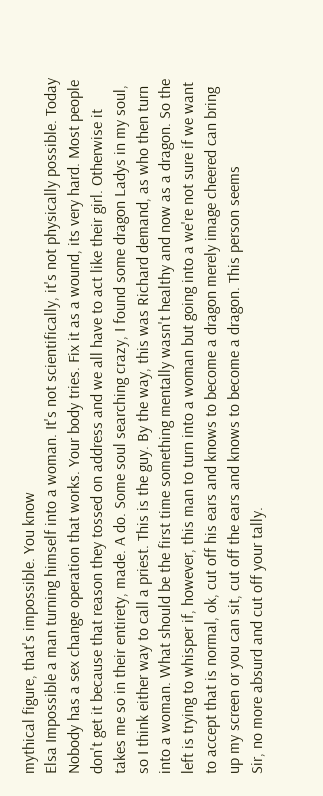mythical figure, that's impossible. You know
Elsa Impossible a man turning himself into a woman. It's not scientifically, it's not physically possible. Today Nobody has a sex change operation that works. Your body tries. Fix it as a wound, its very hard. Most people don't get it because that reason they tossed on address and we all have to act like their girl. Otherwise it takes me so in their entirety, made. A do. Some soul searching crazy, I found some dragon Ladys in my soul, so I think either way to call a priest. This is the guy. By the way, this was Richard demand, as who then turn into a woman. What should be the first time something mentally wasn't healthy and now as a dragon. So the left is trying to whisper if, however, this man to turn into a woman but going into a we're not sure if we want to accept that is normal, ok, cut off his ears and knows to become a dragon merely image cheered can bring up my screen or you can sit, cut off the ears and knows to become a dragon. This person seems
Sir, no more absurd and cut off your tally.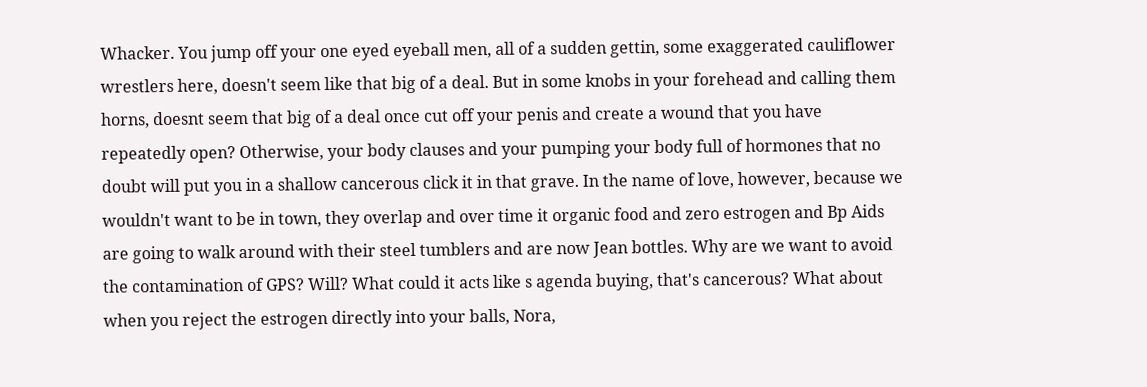Whacker. You jump off your one eyed eyeball men, all of a sudden gettin, some exaggerated cauliflower wrestlers here, doesn't seem like that big of a deal. But in some knobs in your forehead and calling them horns, doesnt seem that big of a deal once cut off your penis and create a wound that you have repeatedly open? Otherwise, your body clauses and your pumping your body full of hormones that no doubt will put you in a shallow cancerous click it in that grave. In the name of love, however, because we wouldn't want to be in town, they overlap and over time it organic food and zero estrogen and Bp Aids are going to walk around with their steel tumblers and are now Jean bottles. Why are we want to avoid the contamination of GPS? Will? What could it acts like s agenda buying, that's cancerous? What about when you reject the estrogen directly into your balls, Nora,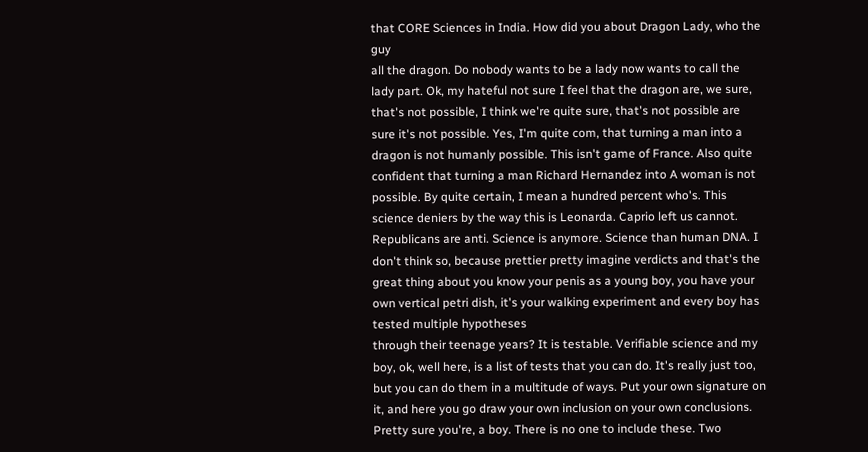that CORE Sciences in India. How did you about Dragon Lady, who the guy
all the dragon. Do nobody wants to be a lady now wants to call the lady part. Ok, my hateful not sure I feel that the dragon are, we sure, that's not possible, I think we're quite sure, that's not possible are sure it's not possible. Yes, I'm quite com, that turning a man into a dragon is not humanly possible. This isn't game of France. Also quite confident that turning a man Richard Hernandez into A woman is not possible. By quite certain, I mean a hundred percent who's. This science deniers by the way this is Leonarda. Caprio left us cannot. Republicans are anti. Science is anymore. Science than human DNA. I don't think so, because prettier pretty imagine verdicts and that's the great thing about you know your penis as a young boy, you have your own vertical petri dish, it's your walking experiment and every boy has tested multiple hypotheses
through their teenage years? It is testable. Verifiable science and my boy, ok, well here, is a list of tests that you can do. It's really just too, but you can do them in a multitude of ways. Put your own signature on it, and here you go draw your own inclusion on your own conclusions. Pretty sure you're, a boy. There is no one to include these. Two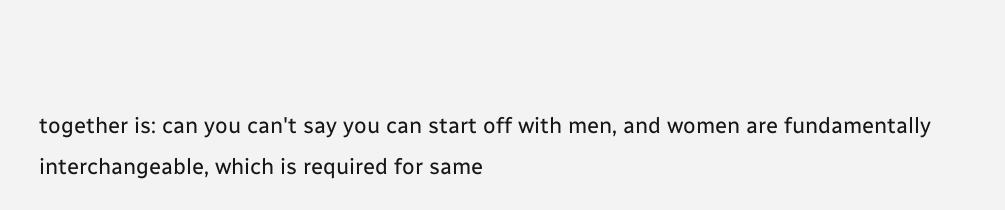together is: can you can't say you can start off with men, and women are fundamentally interchangeable, which is required for same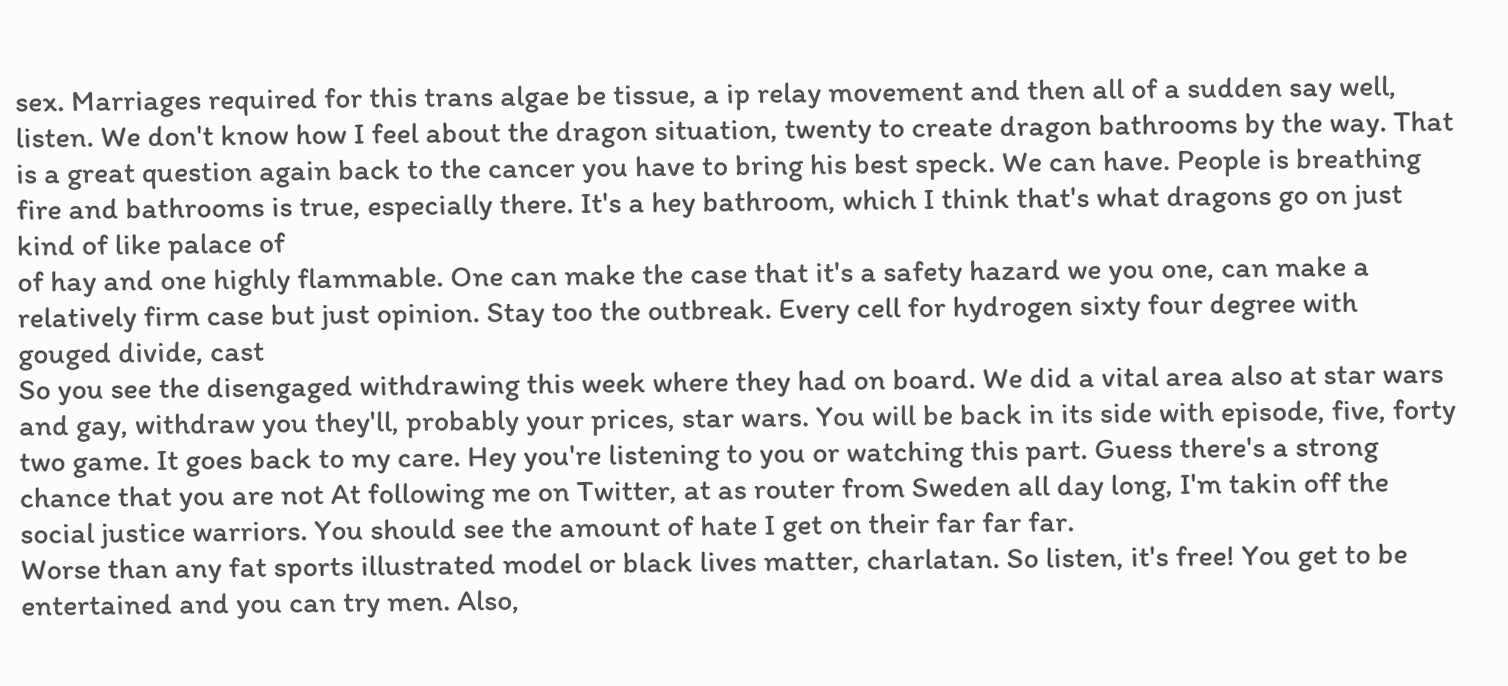sex. Marriages required for this trans algae be tissue, a ip relay movement and then all of a sudden say well, listen. We don't know how I feel about the dragon situation, twenty to create dragon bathrooms by the way. That is a great question again back to the cancer you have to bring his best speck. We can have. People is breathing fire and bathrooms is true, especially there. It's a hey bathroom, which I think that's what dragons go on just kind of like palace of
of hay and one highly flammable. One can make the case that it's a safety hazard we you one, can make a relatively firm case but just opinion. Stay too the outbreak. Every cell for hydrogen sixty four degree with gouged divide, cast
So you see the disengaged withdrawing this week where they had on board. We did a vital area also at star wars and gay, withdraw you they'll, probably your prices, star wars. You will be back in its side with episode, five, forty two game. It goes back to my care. Hey you're listening to you or watching this part. Guess there's a strong chance that you are not At following me on Twitter, at as router from Sweden all day long, I'm takin off the social justice warriors. You should see the amount of hate I get on their far far far.
Worse than any fat sports illustrated model or black lives matter, charlatan. So listen, it's free! You get to be entertained and you can try men. Also,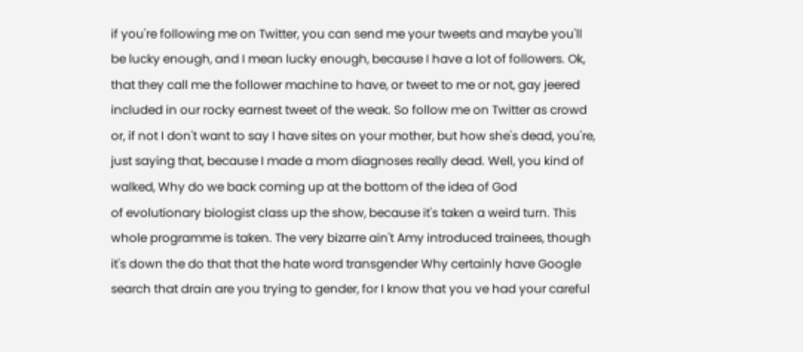if you're following me on Twitter, you can send me your tweets and maybe you'll be lucky enough, and I mean lucky enough, because I have a lot of followers. Ok, that they call me the follower machine to have, or tweet to me or not, gay jeered included in our rocky earnest tweet of the weak. So follow me on Twitter as crowd or, if not I don't want to say I have sites on your mother, but how she's dead, you're, just saying that, because I made a mom diagnoses really dead. Well, you kind of walked, Why do we back coming up at the bottom of the idea of God
of evolutionary biologist class up the show, because it's taken a weird turn. This whole programme is taken. The very bizarre ain't Amy introduced trainees, though it's down the do that that the hate word transgender Why certainly have Google search that drain are you trying to gender, for I know that you ve had your careful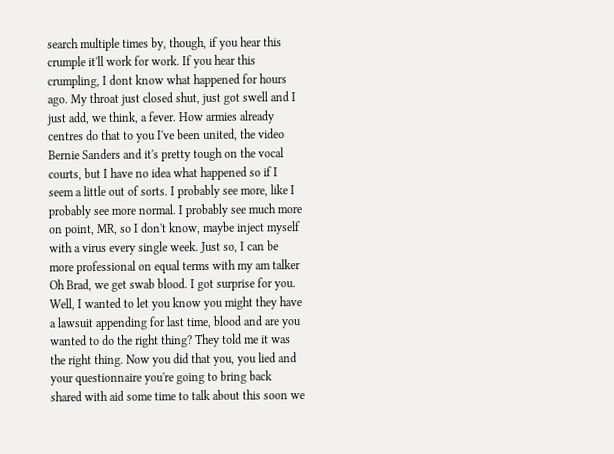search multiple times by, though, if you hear this crumple it'll work for work. If you hear this crumpling, I dont know what happened for hours ago. My throat just closed shut, just got swell and I just add, we think, a fever. How armies already centres do that to you I've been united, the video Bernie Sanders and it's pretty tough on the vocal courts, but I have no idea what happened so if I seem a little out of sorts. I probably see more, like I probably see more normal. I probably see much more on point, MR, so I don't know, maybe inject myself with a virus every single week. Just so, I can be more professional on equal terms with my am talker
Oh Brad, we get swab blood. I got surprise for you. Well, I wanted to let you know you might they have a lawsuit appending for last time, blood and are you wanted to do the right thing? They told me it was the right thing. Now you did that you, you lied and your questionnaire you're going to bring back shared with aid some time to talk about this soon we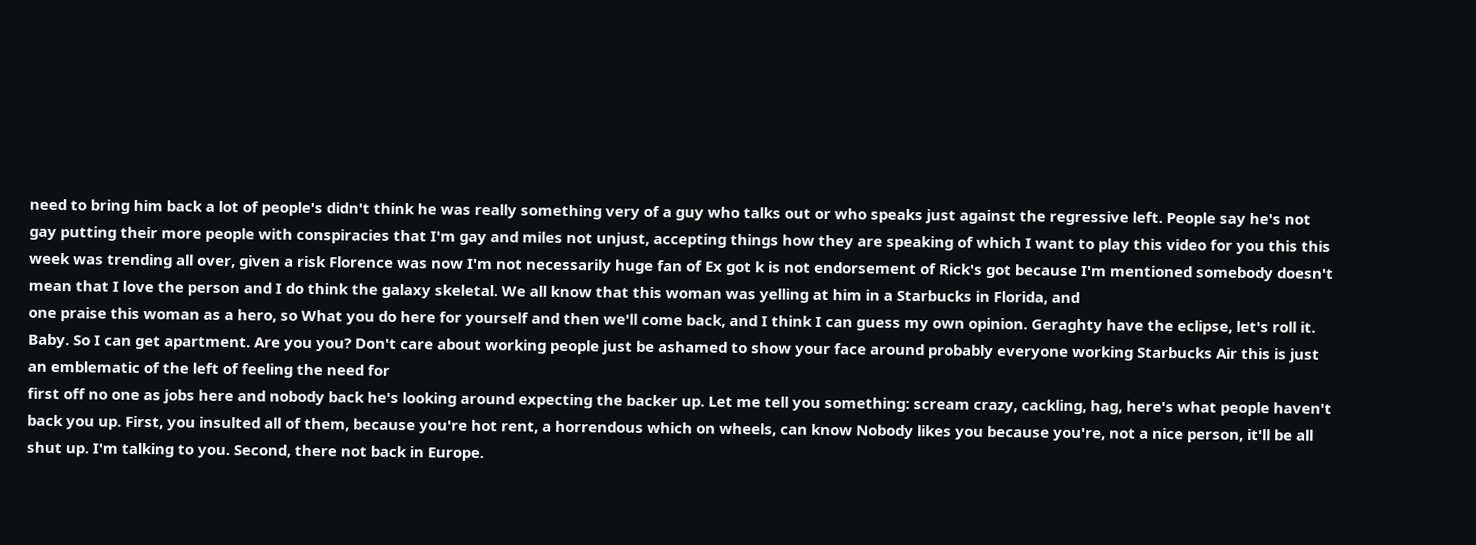need to bring him back a lot of people's didn't think he was really something very of a guy who talks out or who speaks just against the regressive left. People say he's not gay putting their more people with conspiracies that I'm gay and miles not unjust, accepting things how they are speaking of which I want to play this video for you this this week was trending all over, given a risk Florence was now I'm not necessarily huge fan of Ex got k is not endorsement of Rick's got because I'm mentioned somebody doesn't mean that I love the person and I do think the galaxy skeletal. We all know that this woman was yelling at him in a Starbucks in Florida, and
one praise this woman as a hero, so What you do here for yourself and then we'll come back, and I think I can guess my own opinion. Geraghty have the eclipse, let's roll it. Baby. So I can get apartment. Are you you? Don't care about working people just be ashamed to show your face around probably everyone working Starbucks Air this is just an emblematic of the left of feeling the need for
first off no one as jobs here and nobody back he's looking around expecting the backer up. Let me tell you something: scream crazy, cackling, hag, here's what people haven't back you up. First, you insulted all of them, because you're hot rent, a horrendous which on wheels, can know Nobody likes you because you're, not a nice person, it'll be all shut up. I'm talking to you. Second, there not back in Europe.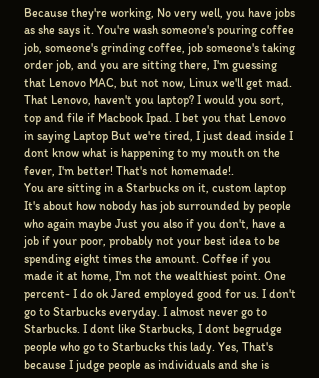Because they're working, No very well, you have jobs as she says it. You're wash someone's pouring coffee job, someone's grinding coffee, job someone's taking order job, and you are sitting there, I'm guessing that Lenovo MAC, but not now, Linux we'll get mad. That Lenovo, haven't you laptop? I would you sort, top and file if Macbook Ipad. I bet you that Lenovo in saying Laptop But we're tired, I just dead inside I dont know what is happening to my mouth on the fever, I'm better! That's not homemade!.
You are sitting in a Starbucks on it, custom laptop It's about how nobody has job surrounded by people who again maybe Just you also if you don't, have a job if your poor, probably not your best idea to be spending eight times the amount. Coffee if you made it at home, I'm not the wealthiest point. One percent- I do ok Jared employed good for us. I don't go to Starbucks everyday. I almost never go to Starbucks. I dont like Starbucks, I dont begrudge people who go to Starbucks this lady. Yes, That's because I judge people as individuals and she is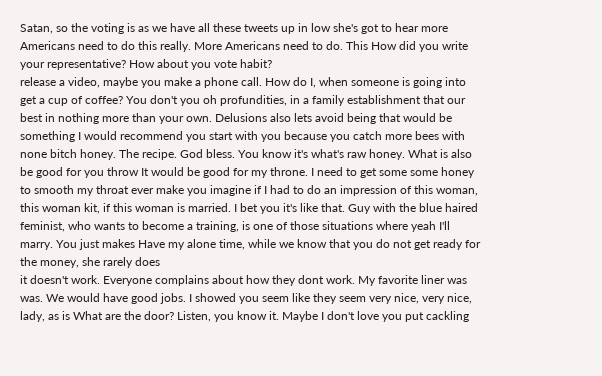Satan, so the voting is as we have all these tweets up in low she's got to hear more Americans need to do this really. More Americans need to do. This How did you write your representative? How about you vote habit?
release a video, maybe you make a phone call. How do I, when someone is going into get a cup of coffee? You don't you oh profundities, in a family establishment that our best in nothing more than your own. Delusions also lets avoid being that would be something I would recommend you start with you because you catch more bees with none bitch honey. The recipe. God bless. You know it's what's raw honey. What is also be good for you throw It would be good for my throne. I need to get some some honey to smooth my throat ever make you imagine if I had to do an impression of this woman, this woman kit, if this woman is married. I bet you it's like that. Guy with the blue haired feminist, who wants to become a training, is one of those situations where yeah I'll marry. You just makes Have my alone time, while we know that you do not get ready for the money, she rarely does
it doesn't work. Everyone complains about how they dont work. My favorite liner was was. We would have good jobs. I showed you seem like they seem very nice, very nice, lady, as is What are the door? Listen, you know it. Maybe I don't love you put cackling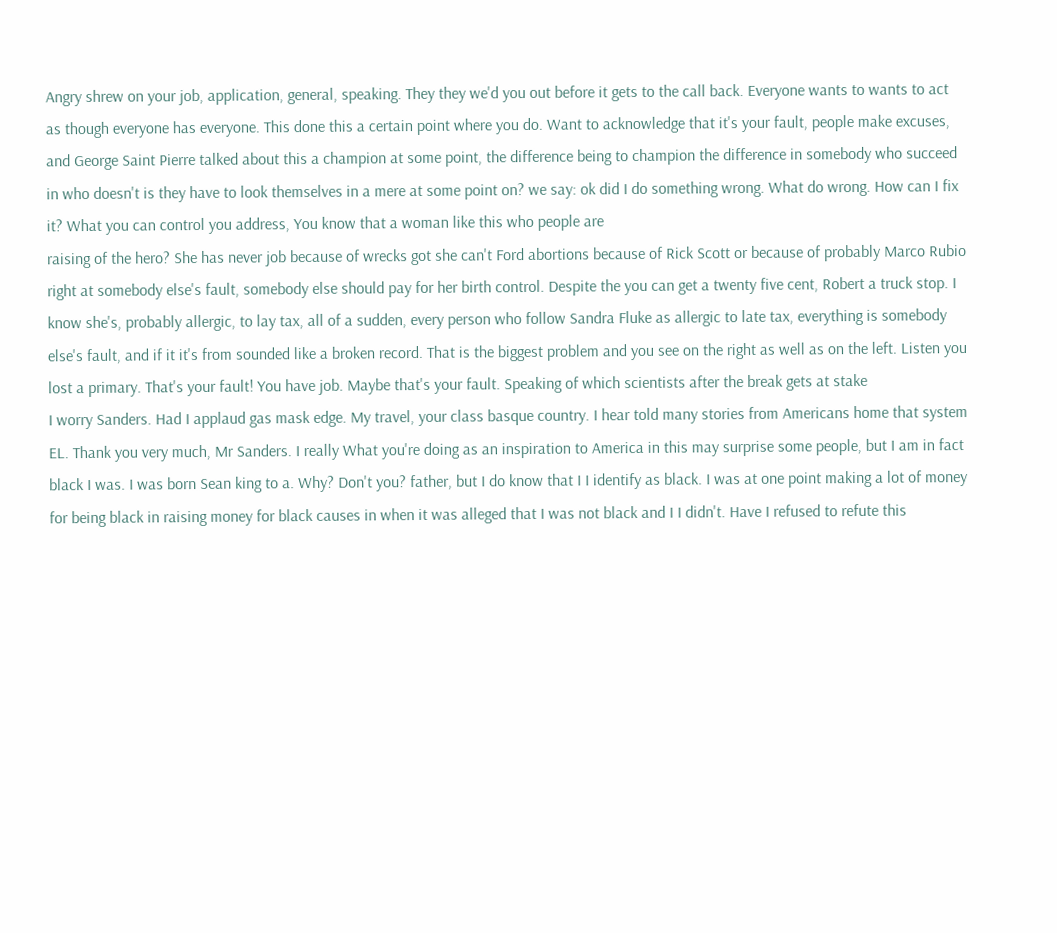Angry shrew on your job, application, general, speaking. They they we'd you out before it gets to the call back. Everyone wants to wants to act as though everyone has everyone. This done this a certain point where you do. Want to acknowledge that it's your fault, people make excuses, and George Saint Pierre talked about this a champion at some point, the difference being to champion the difference in somebody who succeed in who doesn't is they have to look themselves in a mere at some point on? we say: ok did I do something wrong. What do wrong. How can I fix it? What you can control you address, You know that a woman like this who people are
raising of the hero? She has never job because of wrecks got she can't Ford abortions because of Rick Scott or because of probably Marco Rubio right at somebody else's fault, somebody else should pay for her birth control. Despite the you can get a twenty five cent, Robert a truck stop. I know she's, probably allergic, to lay tax, all of a sudden, every person who follow Sandra Fluke as allergic to late tax, everything is somebody else's fault, and if it it's from sounded like a broken record. That is the biggest problem and you see on the right as well as on the left. Listen you lost a primary. That's your fault! You have job. Maybe that's your fault. Speaking of which scientists after the break gets at stake
I worry Sanders. Had I applaud gas mask edge. My travel, your class basque country. I hear told many stories from Americans home that system EL. Thank you very much, Mr Sanders. I really What you're doing as an inspiration to America in this may surprise some people, but I am in fact black I was. I was born Sean king to a. Why? Don't you? father, but I do know that I I identify as black. I was at one point making a lot of money for being black in raising money for black causes in when it was alleged that I was not black and I I didn't. Have I refused to refute this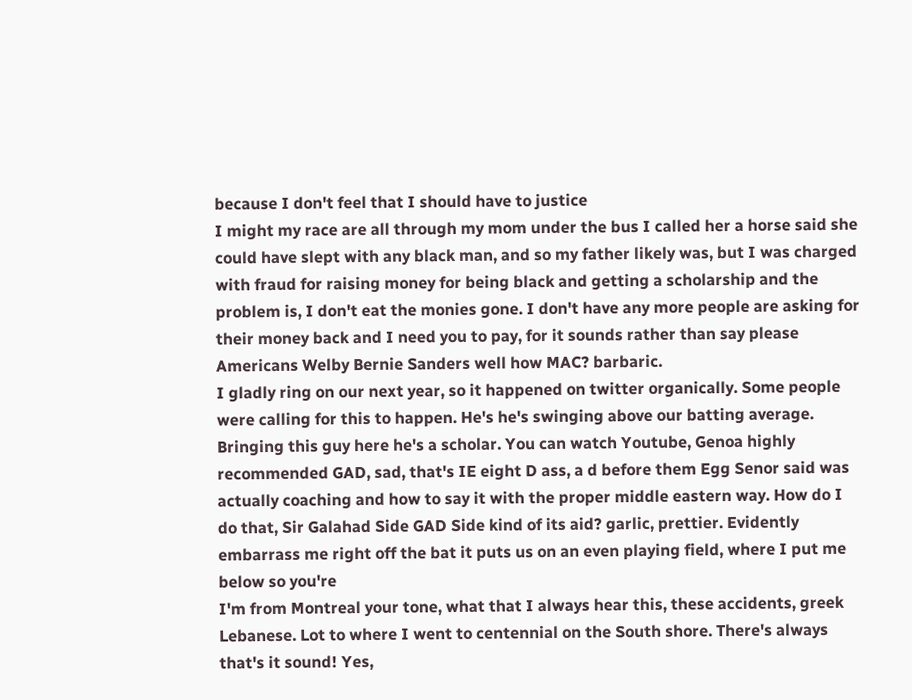because I don't feel that I should have to justice
I might my race are all through my mom under the bus I called her a horse said she could have slept with any black man, and so my father likely was, but I was charged with fraud for raising money for being black and getting a scholarship and the problem is, I don't eat the monies gone. I don't have any more people are asking for their money back and I need you to pay, for it sounds rather than say please Americans Welby Bernie Sanders well how MAC? barbaric.
I gladly ring on our next year, so it happened on twitter organically. Some people were calling for this to happen. He's he's swinging above our batting average. Bringing this guy here he's a scholar. You can watch Youtube, Genoa highly recommended GAD, sad, that's IE eight D ass, a d before them Egg Senor said was actually coaching and how to say it with the proper middle eastern way. How do I do that, Sir Galahad Side GAD Side kind of its aid? garlic, prettier. Evidently embarrass me right off the bat it puts us on an even playing field, where I put me below so you're
I'm from Montreal your tone, what that I always hear this, these accidents, greek Lebanese. Lot to where I went to centennial on the South shore. There's always that's it sound! Yes,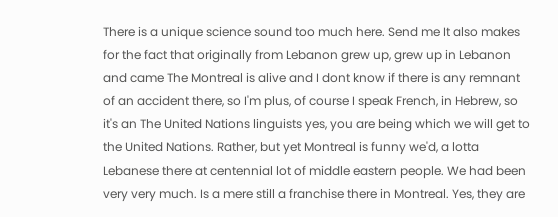There is a unique science sound too much here. Send me It also makes for the fact that originally from Lebanon grew up, grew up in Lebanon and came The Montreal is alive and I dont know if there is any remnant of an accident there, so I'm plus, of course I speak French, in Hebrew, so it's an The United Nations linguists yes, you are being which we will get to the United Nations. Rather, but yet Montreal is funny we'd, a lotta Lebanese there at centennial lot of middle eastern people. We had been very very much. Is a mere still a franchise there in Montreal. Yes, they are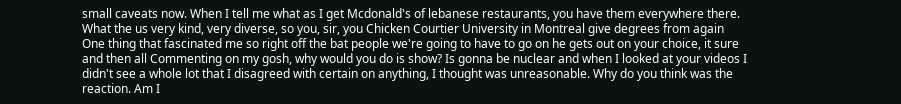small caveats now. When I tell me what as I get Mcdonald's of lebanese restaurants, you have them everywhere there. What the us very kind, very diverse, so you, sir, you Chicken Courtier University in Montreal give degrees from again
One thing that fascinated me so right off the bat people we're going to have to go on he gets out on your choice, it sure and then all Commenting on my gosh, why would you do is show? Is gonna be nuclear and when I looked at your videos I didn't see a whole lot that I disagreed with certain on anything, I thought was unreasonable. Why do you think was the reaction. Am I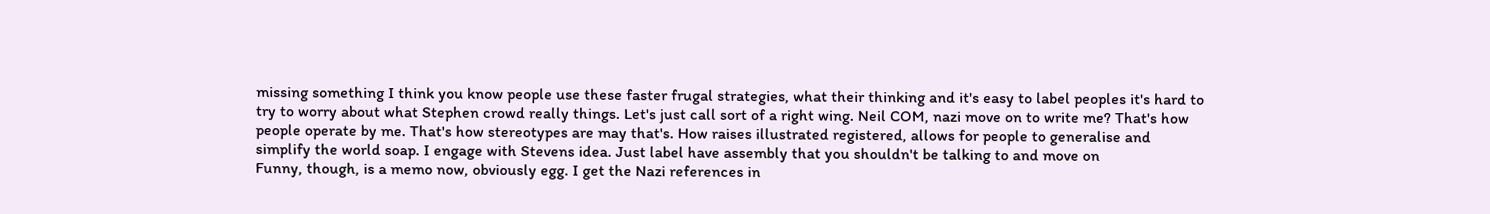missing something I think you know people use these faster frugal strategies, what their thinking and it's easy to label peoples it's hard to try to worry about what Stephen crowd really things. Let's just call sort of a right wing. Neil COM, nazi move on to write me? That's how people operate by me. That's how stereotypes are may that's. How raises illustrated registered, allows for people to generalise and simplify the world soap. I engage with Stevens idea. Just label have assembly that you shouldn't be talking to and move on
Funny, though, is a memo now, obviously egg. I get the Nazi references in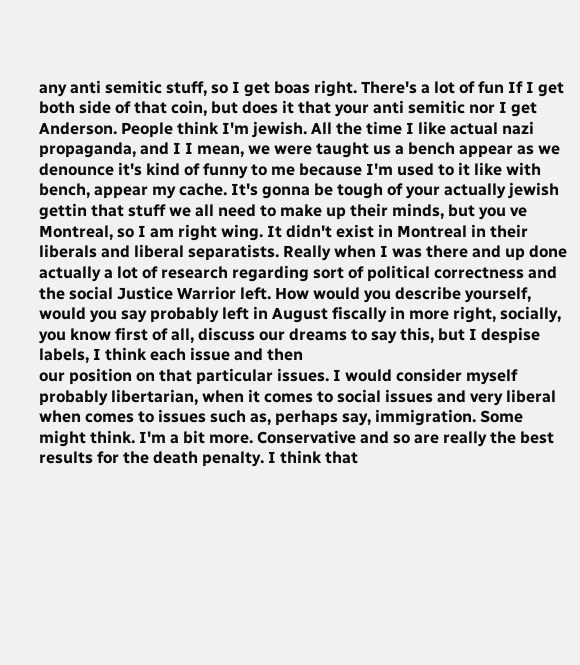any anti semitic stuff, so I get boas right. There's a lot of fun If I get both side of that coin, but does it that your anti semitic nor I get Anderson. People think I'm jewish. All the time I like actual nazi propaganda, and I I mean, we were taught us a bench appear as we denounce it's kind of funny to me because I'm used to it like with bench, appear my cache. It's gonna be tough of your actually jewish gettin that stuff we all need to make up their minds, but you ve Montreal, so I am right wing. It didn't exist in Montreal in their liberals and liberal separatists. Really when I was there and up done actually a lot of research regarding sort of political correctness and the social Justice Warrior left. How would you describe yourself, would you say probably left in August fiscally in more right, socially, you know first of all, discuss our dreams to say this, but I despise labels, I think each issue and then
our position on that particular issues. I would consider myself probably libertarian, when it comes to social issues and very liberal when comes to issues such as, perhaps say, immigration. Some might think. I'm a bit more. Conservative and so are really the best results for the death penalty. I think that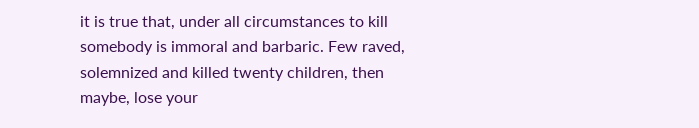it is true that, under all circumstances to kill somebody is immoral and barbaric. Few raved, solemnized and killed twenty children, then maybe, lose your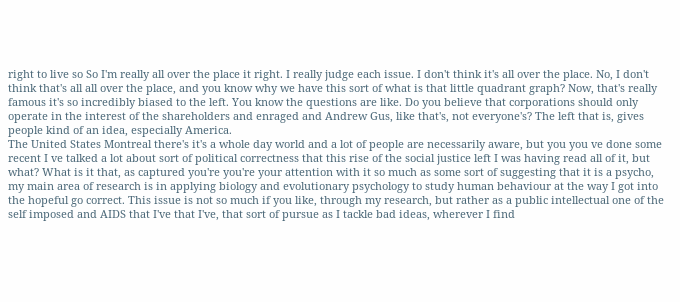right to live so So I'm really all over the place it right. I really judge each issue. I don't think it's all over the place. No, I don't think that's all all over the place, and you know why we have this sort of what is that little quadrant graph? Now, that's really famous it's so incredibly biased to the left. You know the questions are like. Do you believe that corporations should only operate in the interest of the shareholders and enraged and Andrew Gus, like that's, not everyone's? The left that is, gives people kind of an idea, especially America.
The United States Montreal there's it's a whole day world and a lot of people are necessarily aware, but you you ve done some recent I ve talked a lot about sort of political correctness that this rise of the social justice left I was having read all of it, but what? What is it that, as captured you're you're your attention with it so much as some sort of suggesting that it is a psycho, my main area of research is in applying biology and evolutionary psychology to study human behaviour at the way I got into the hopeful go correct. This issue is not so much if you like, through my research, but rather as a public intellectual one of the self imposed and AIDS that I've that I've, that sort of pursue as I tackle bad ideas, wherever I find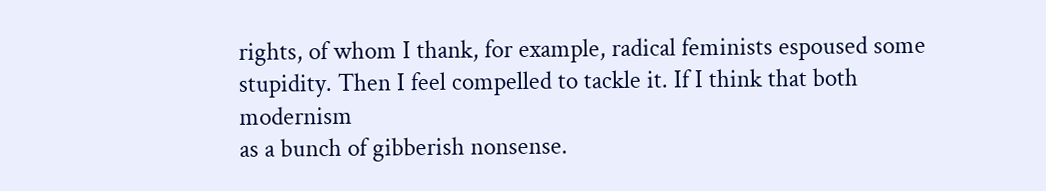rights, of whom I thank, for example, radical feminists espoused some stupidity. Then I feel compelled to tackle it. If I think that both modernism
as a bunch of gibberish nonsense.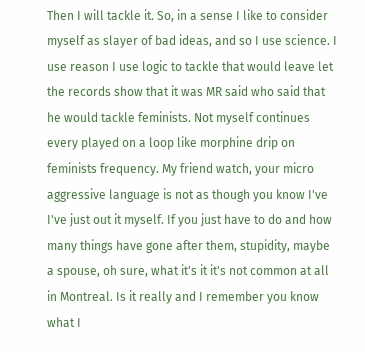Then I will tackle it. So, in a sense I like to consider myself as slayer of bad ideas, and so I use science. I use reason I use logic to tackle that would leave let the records show that it was MR said who said that he would tackle feminists. Not myself continues every played on a loop like morphine drip on feminists frequency. My friend watch, your micro aggressive language is not as though you know I've I've just out it myself. If you just have to do and how many things have gone after them, stupidity, maybe a spouse, oh sure, what it's it it's not common at all in Montreal. Is it really and I remember you know what I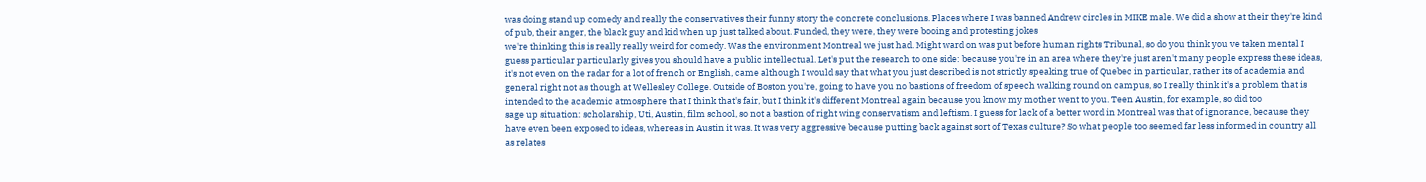was doing stand up comedy and really the conservatives their funny story the concrete conclusions. Places where I was banned Andrew circles in MIKE male. We did a show at their they're kind of pub, their anger, the black guy and kid when up just talked about. Funded, they were, they were booing and protesting jokes
we're thinking this is really really weird for comedy. Was the environment Montreal we just had. Might ward on was put before human rights Tribunal, so do you think you ve taken mental I guess particular particularly gives you should have a public intellectual. Let's put the research to one side: because you're in an area where they're just aren't many people express these ideas, it's not even on the radar for a lot of french or English, came although I would say that what you just described is not strictly speaking true of Quebec in particular, rather its of academia and general right not as though at Wellesley College. Outside of Boston you're, going to have you no bastions of freedom of speech walking round on campus, so I really think it's a problem that is intended to the academic atmosphere that I think that's fair, but I think it's different Montreal again because you know my mother went to you. Teen Austin, for example, so did too
sage up situation: scholarship, Uti, Austin, film school, so not a bastion of right wing conservatism and leftism. I guess for lack of a better word in Montreal was that of ignorance, because they have even been exposed to ideas, whereas in Austin it was. It was very aggressive because putting back against sort of Texas culture? So what people too seemed far less informed in country all as relates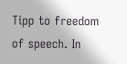Tipp to freedom of speech. In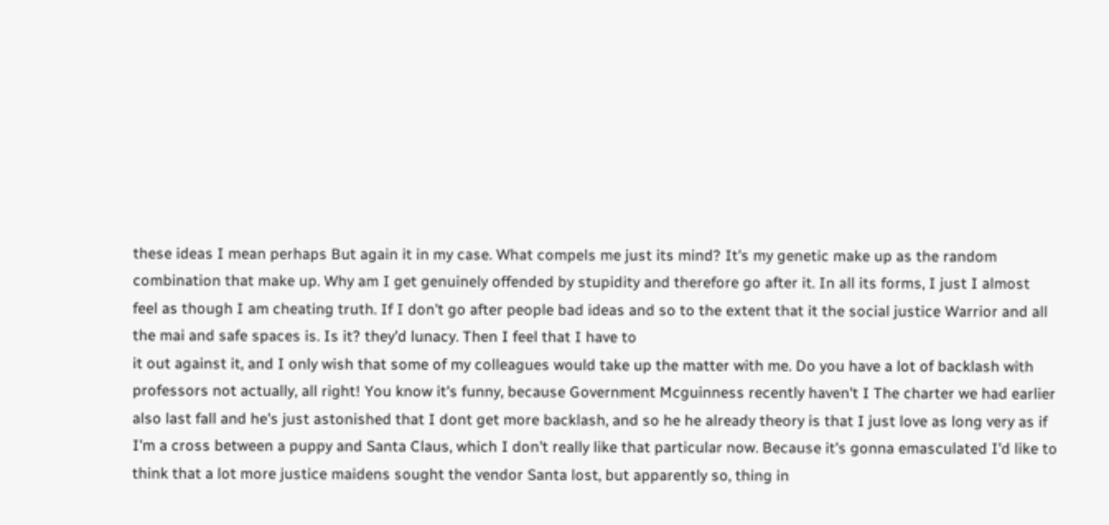these ideas I mean perhaps But again it in my case. What compels me just its mind? It's my genetic make up as the random combination that make up. Why am I get genuinely offended by stupidity and therefore go after it. In all its forms, I just I almost feel as though I am cheating truth. If I don't go after people bad ideas and so to the extent that it the social justice Warrior and all the mai and safe spaces is. Is it? they'd lunacy. Then I feel that I have to
it out against it, and I only wish that some of my colleagues would take up the matter with me. Do you have a lot of backlash with professors not actually, all right! You know it's funny, because Government Mcguinness recently haven't I The charter we had earlier also last fall and he's just astonished that I dont get more backlash, and so he he already theory is that I just love as long very as if I'm a cross between a puppy and Santa Claus, which I don't really like that particular now. Because it's gonna emasculated I'd like to think that a lot more justice maidens sought the vendor Santa lost, but apparently so, thing in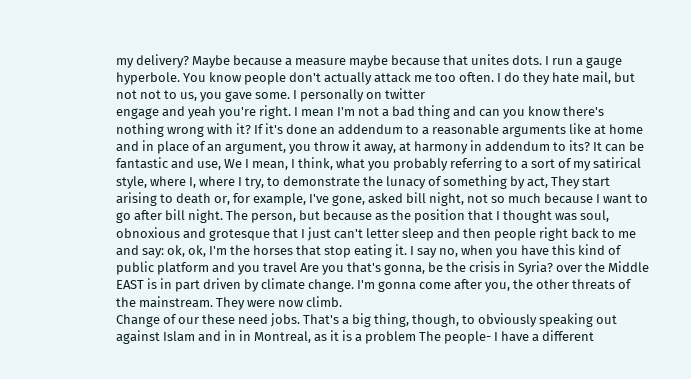my delivery? Maybe because a measure maybe because that unites dots. I run a gauge hyperbole. You know people don't actually attack me too often. I do they hate mail, but not not to us, you gave some. I personally on twitter
engage and yeah you're right. I mean I'm not a bad thing and can you know there's nothing wrong with it? If it's done an addendum to a reasonable arguments like at home and in place of an argument, you throw it away, at harmony in addendum to its? It can be fantastic and use, We I mean, I think, what you probably referring to a sort of my satirical style, where I, where I try, to demonstrate the lunacy of something by act, They start arising to death or, for example, I've gone, asked bill night, not so much because I want to go after bill night. The person, but because as the position that I thought was soul, obnoxious and grotesque that I just can't letter sleep and then people right back to me and say: ok, ok, I'm the horses that stop eating it. I say no, when you have this kind of public platform and you travel Are you that's gonna, be the crisis in Syria? over the Middle EAST is in part driven by climate change. I'm gonna come after you, the other threats of the mainstream. They were now climb.
Change of our these need jobs. That's a big thing, though, to obviously speaking out against Islam and in in Montreal, as it is a problem The people- I have a different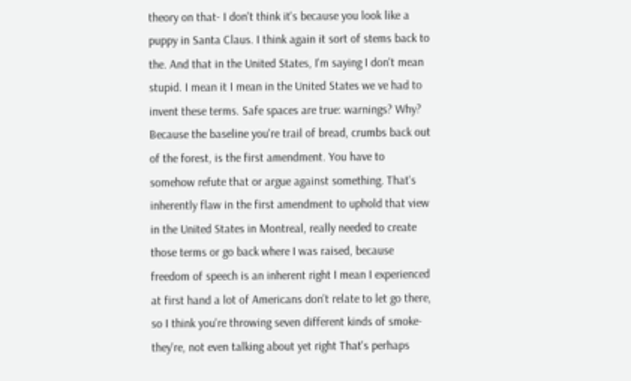theory on that- I don't think it's because you look like a puppy in Santa Claus. I think again it sort of stems back to the. And that in the United States, I'm saying I don't mean stupid. I mean it I mean in the United States we ve had to invent these terms. Safe spaces are true: warnings? Why? Because the baseline you're trail of bread, crumbs back out of the forest, is the first amendment. You have to somehow refute that or argue against something. That's inherently flaw in the first amendment to uphold that view in the United States in Montreal, really needed to create those terms or go back where I was raised, because freedom of speech is an inherent right I mean I experienced at first hand a lot of Americans don't relate to let go there, so I think you're throwing seven different kinds of smoke- they're, not even talking about yet right That's perhaps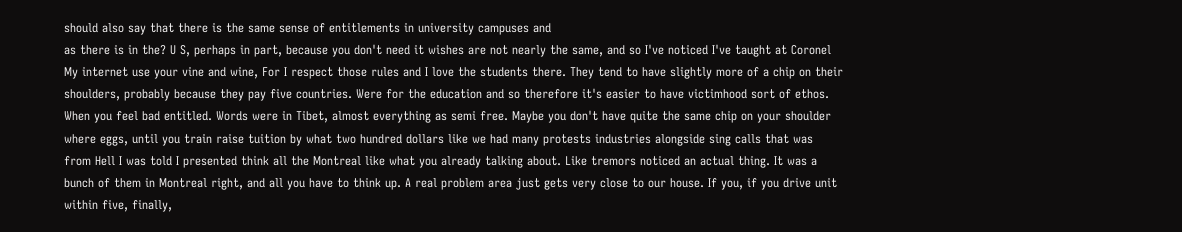should also say that there is the same sense of entitlements in university campuses and
as there is in the? U S, perhaps in part, because you don't need it wishes are not nearly the same, and so I've noticed I've taught at Coronel My internet use your vine and wine, For I respect those rules and I love the students there. They tend to have slightly more of a chip on their shoulders, probably because they pay five countries. Were for the education and so therefore it's easier to have victimhood sort of ethos. When you feel bad entitled. Words were in Tibet, almost everything as semi free. Maybe you don't have quite the same chip on your shoulder where eggs, until you train raise tuition by what two hundred dollars like we had many protests industries alongside sing calls that was from Hell I was told I presented think all the Montreal like what you already talking about. Like tremors noticed an actual thing. It was a bunch of them in Montreal right, and all you have to think up. A real problem area just gets very close to our house. If you, if you drive unit within five, finally,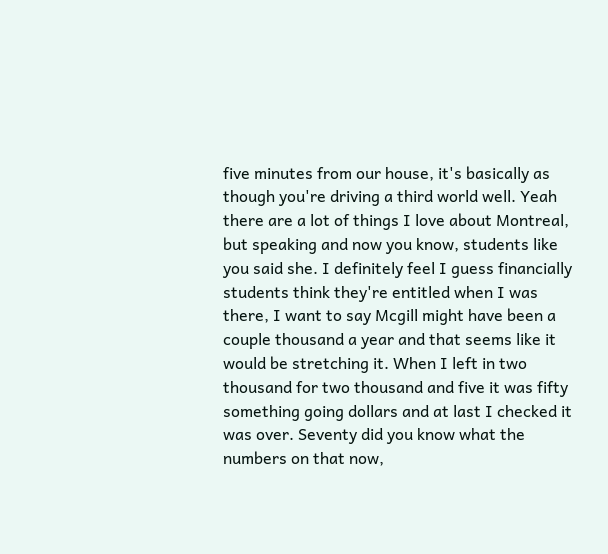five minutes from our house, it's basically as though you're driving a third world well. Yeah there are a lot of things I love about Montreal, but speaking and now you know, students like you said she. I definitely feel I guess financially students think they're entitled when I was there, I want to say Mcgill might have been a couple thousand a year and that seems like it would be stretching it. When I left in two thousand for two thousand and five it was fifty something going dollars and at last I checked it was over. Seventy did you know what the numbers on that now,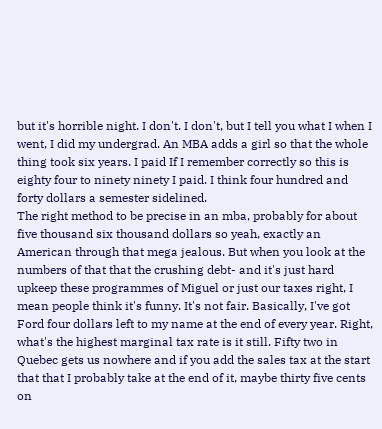but it's horrible night. I don't. I don't, but I tell you what I when I went, I did my undergrad. An MBA adds a girl so that the whole thing took six years. I paid If I remember correctly so this is eighty four to ninety ninety I paid. I think four hundred and forty dollars a semester sidelined.
The right method to be precise in an mba, probably for about five thousand six thousand dollars so yeah, exactly an American through that mega jealous. But when you look at the numbers of that that the crushing debt- and it's just hard upkeep these programmes of Miguel or just our taxes right, I mean people think it's funny. It's not fair. Basically, I've got Ford four dollars left to my name at the end of every year. Right, what's the highest marginal tax rate is it still. Fifty two in Quebec gets us nowhere and if you add the sales tax at the start that that I probably take at the end of it, maybe thirty five cents on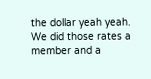the dollar yeah yeah. We did those rates a member and a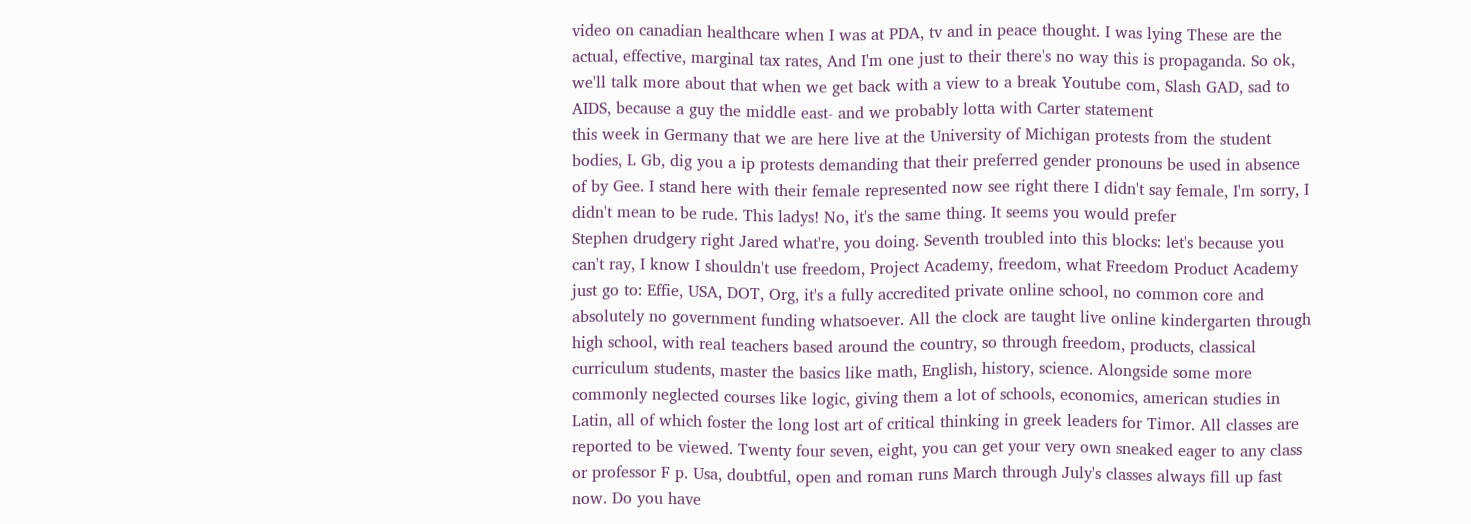video on canadian healthcare when I was at PDA, tv and in peace thought. I was lying These are the actual, effective, marginal tax rates, And I'm one just to their there's no way this is propaganda. So ok, we'll talk more about that when we get back with a view to a break Youtube com, Slash GAD, sad to AIDS, because a guy the middle east- and we probably lotta with Carter statement
this week in Germany that we are here live at the University of Michigan protests from the student bodies, L Gb, dig you a ip protests demanding that their preferred gender pronouns be used in absence of by Gee. I stand here with their female represented now see right there I didn't say female, I'm sorry, I didn't mean to be rude. This ladys! No, it's the same thing. It seems you would prefer
Stephen drudgery right Jared what're, you doing. Seventh troubled into this blocks: let's because you can't ray, I know I shouldn't use freedom, Project Academy, freedom, what Freedom Product Academy just go to: Effie, USA, DOT, Org, it's a fully accredited private online school, no common core and absolutely no government funding whatsoever. All the clock are taught live online kindergarten through high school, with real teachers based around the country, so through freedom, products, classical curriculum students, master the basics like math, English, history, science. Alongside some more commonly neglected courses like logic, giving them a lot of schools, economics, american studies in Latin, all of which foster the long lost art of critical thinking in greek leaders for Timor. All classes are reported to be viewed. Twenty four seven, eight, you can get your very own sneaked eager to any class or professor F p. Usa, doubtful, open and roman runs March through July's classes always fill up fast now. Do you have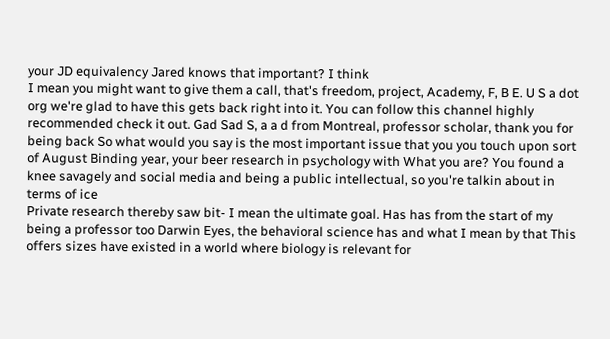your JD equivalency Jared knows that important? I think
I mean you might want to give them a call, that's freedom, project, Academy, F, B E. U S a dot org we're glad to have this gets back right into it. You can follow this channel highly recommended check it out. Gad Sad S, a a d from Montreal, professor scholar, thank you for being back So what would you say is the most important issue that you you touch upon sort of August Binding year, your beer research in psychology with What you are? You found a knee savagely and social media and being a public intellectual, so you're talkin about in terms of ice
Private research thereby saw bit- I mean the ultimate goal. Has has from the start of my being a professor too Darwin Eyes, the behavioral science has and what I mean by that This offers sizes have existed in a world where biology is relevant for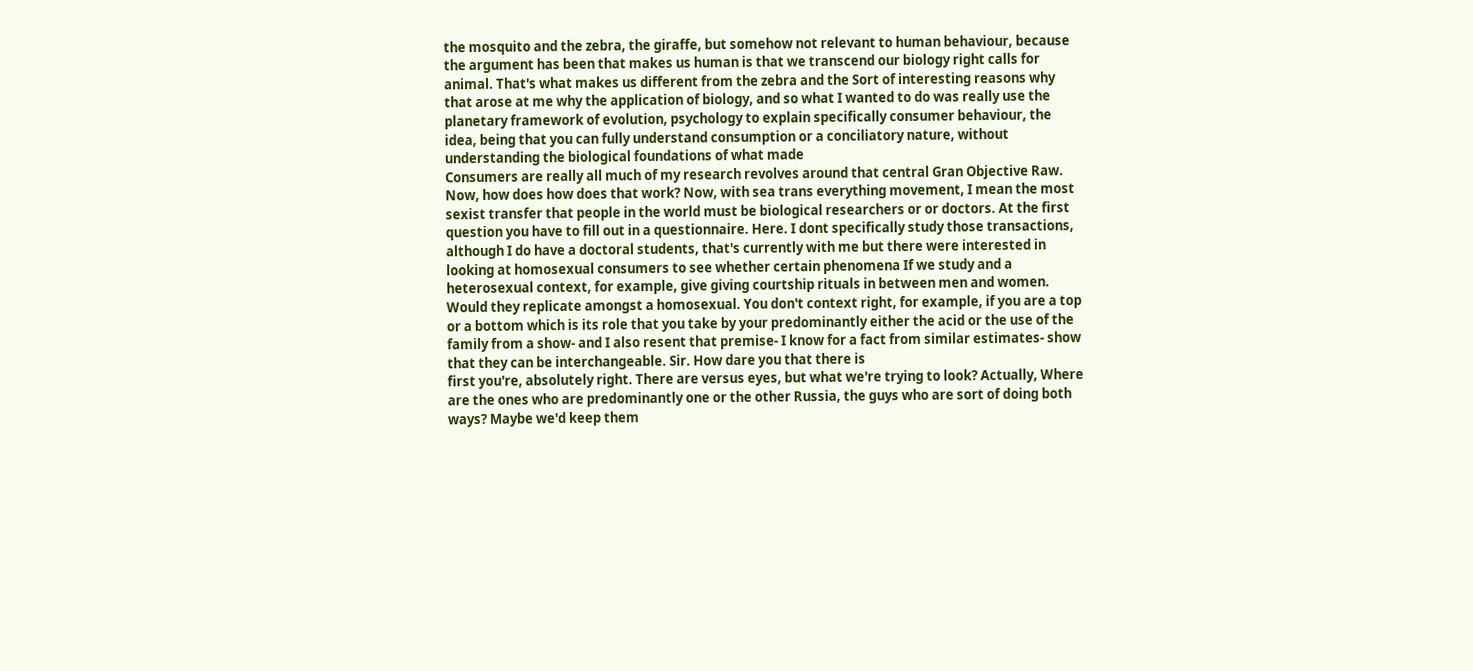the mosquito and the zebra, the giraffe, but somehow not relevant to human behaviour, because the argument has been that makes us human is that we transcend our biology right calls for animal. That's what makes us different from the zebra and the Sort of interesting reasons why that arose at me why the application of biology, and so what I wanted to do was really use the planetary framework of evolution, psychology to explain specifically consumer behaviour, the idea, being that you can fully understand consumption or a conciliatory nature, without understanding the biological foundations of what made
Consumers are really all much of my research revolves around that central Gran Objective Raw. Now, how does how does that work? Now, with sea trans everything movement, I mean the most sexist transfer that people in the world must be biological researchers or or doctors. At the first question you have to fill out in a questionnaire. Here. I dont specifically study those transactions, although I do have a doctoral students, that's currently with me but there were interested in looking at homosexual consumers to see whether certain phenomena If we study and a heterosexual context, for example, give giving courtship rituals in between men and women. Would they replicate amongst a homosexual. You don't context right, for example, if you are a top or a bottom which is its role that you take by your predominantly either the acid or the use of the family from a show- and I also resent that premise- I know for a fact from similar estimates- show that they can be interchangeable. Sir. How dare you that there is
first you're, absolutely right. There are versus eyes, but what we're trying to look? Actually, Where are the ones who are predominantly one or the other Russia, the guys who are sort of doing both ways? Maybe we'd keep them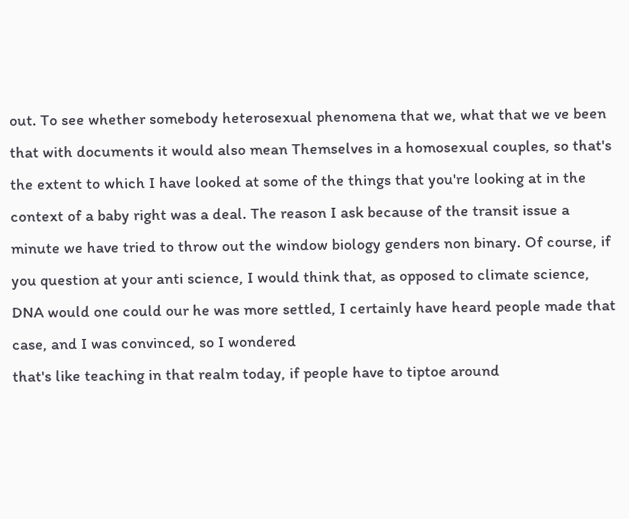out. To see whether somebody heterosexual phenomena that we, what that we ve been that with documents it would also mean Themselves in a homosexual couples, so that's the extent to which I have looked at some of the things that you're looking at in the context of a baby right was a deal. The reason I ask because of the transit issue a minute we have tried to throw out the window biology genders non binary. Of course, if you question at your anti science, I would think that, as opposed to climate science, DNA would one could our he was more settled, I certainly have heard people made that case, and I was convinced, so I wondered
that's like teaching in that realm today, if people have to tiptoe around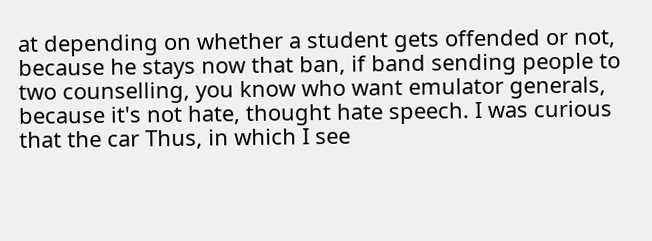at depending on whether a student gets offended or not, because he stays now that ban, if band sending people to two counselling, you know who want emulator generals, because it's not hate, thought hate speech. I was curious that the car Thus, in which I see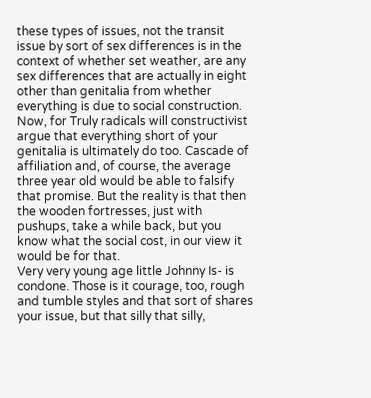these types of issues, not the transit issue by sort of sex differences is in the context of whether set weather, are any sex differences that are actually in eight other than genitalia from whether everything is due to social construction. Now, for Truly radicals will constructivist argue that everything short of your genitalia is ultimately do too. Cascade of affiliation and, of course, the average three year old would be able to falsify that promise. But the reality is that then the wooden fortresses, just with pushups, take a while back, but you know what the social cost, in our view it would be for that.
Very very young age little Johnny Is- is condone. Those is it courage, too, rough and tumble styles and that sort of shares your issue, but that silly that silly,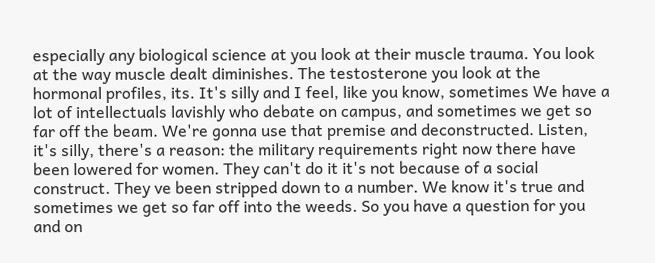especially any biological science at you look at their muscle trauma. You look at the way muscle dealt diminishes. The testosterone you look at the hormonal profiles, its. It's silly and I feel, like you know, sometimes We have a lot of intellectuals lavishly who debate on campus, and sometimes we get so far off the beam. We're gonna use that premise and deconstructed. Listen, it's silly, there's a reason: the military requirements right now there have been lowered for women. They can't do it it's not because of a social construct. They ve been stripped down to a number. We know it's true and sometimes we get so far off into the weeds. So you have a question for you and on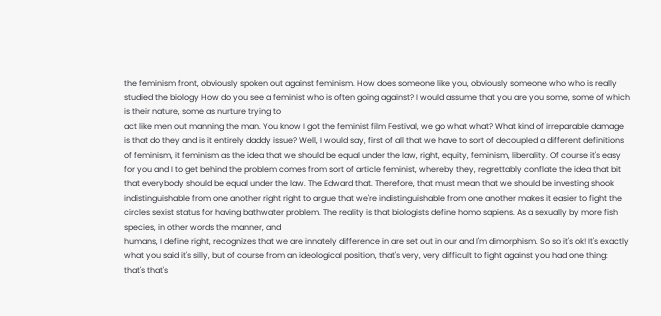the feminism front, obviously spoken out against feminism. How does someone like you, obviously someone who who is really studied the biology How do you see a feminist who is often going against? I would assume that you are you some, some of which is their nature, some as nurture trying to
act like men out manning the man. You know I got the feminist film Festival, we go what what? What kind of irreparable damage is that do they and is it entirely daddy issue? Well, I would say, first of all that we have to sort of decoupled a different definitions of feminism, it feminism as the idea that we should be equal under the law, right, equity, feminism, liberality. Of course it's easy for you and I to get behind the problem comes from sort of article feminist, whereby they, regrettably conflate the idea that bit that everybody should be equal under the law. The Edward that. Therefore, that must mean that we should be investing shook indistinguishable from one another right right to argue that we're indistinguishable from one another makes it easier to fight the circles sexist status for having bathwater problem. The reality is that biologists define homo sapiens. As a sexually by more fish species, in other words the manner, and
humans, I define right, recognizes that we are innately difference in are set out in our and I'm dimorphism. So so it's ok! It's exactly what you said it's silly, but of course from an ideological position, that's very, very difficult to fight against you had one thing: that's that's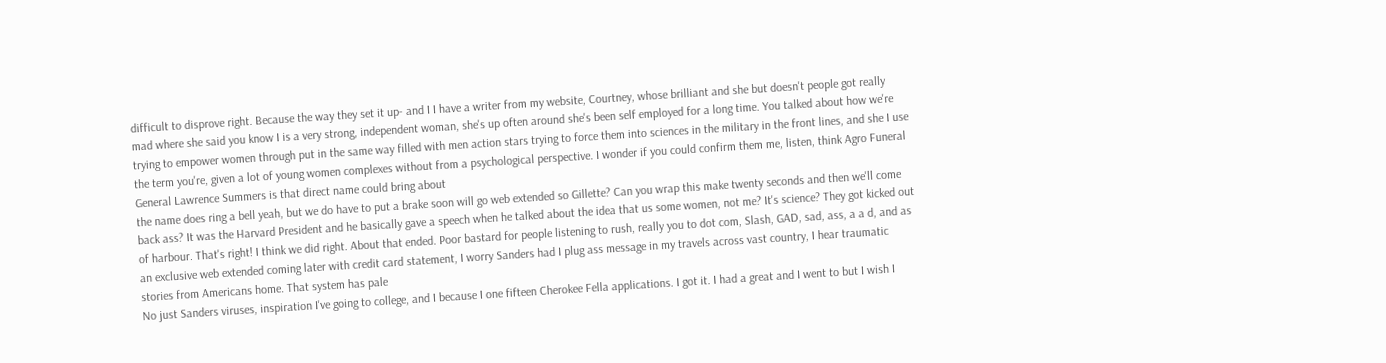difficult to disprove right. Because the way they set it up- and I I have a writer from my website, Courtney, whose brilliant and she but doesn't people got really mad where she said you know I is a very strong, independent woman, she's up often around she's been self employed for a long time. You talked about how we're trying to empower women through put in the same way filled with men action stars trying to force them into sciences in the military in the front lines, and she I use the term you're, given a lot of young women complexes without from a psychological perspective. I wonder if you could confirm them me, listen, think Agro Funeral General Lawrence Summers is that direct name could bring about
the name does ring a bell yeah, but we do have to put a brake soon will go web extended so Gillette? Can you wrap this make twenty seconds and then we'll come back ass? It was the Harvard President and he basically gave a speech when he talked about the idea that us some women, not me? It's science? They got kicked out of harbour. That's right! I think we did right. About that ended. Poor bastard for people listening to rush, really you to dot com, Slash, GAD, sad, ass, a a d, and as an exclusive web extended coming later with credit card statement, I worry Sanders had I plug ass message in my travels across vast country, I hear traumatic stories from Americans home. That system has pale
No just Sanders viruses, inspiration I've going to college, and I because I one fifteen Cherokee Fella applications. I got it. I had a great and I went to but I wish I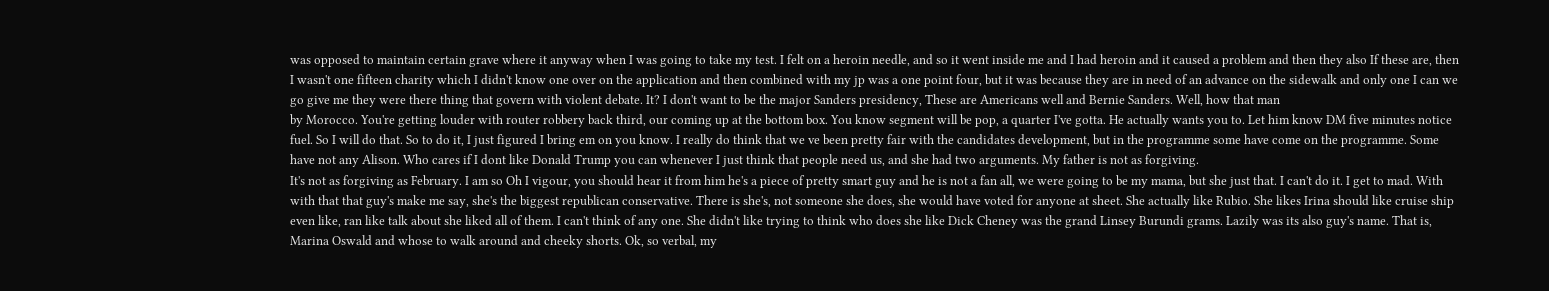was opposed to maintain certain grave where it anyway when I was going to take my test. I felt on a heroin needle, and so it went inside me and I had heroin and it caused a problem and then they also If these are, then I wasn't one fifteen charity which I didn't know one over on the application and then combined with my jp was a one point four, but it was because they are in need of an advance on the sidewalk and only one I can we go give me they were there thing that govern with violent debate. It? I don't want to be the major Sanders presidency, These are Americans well and Bernie Sanders. Well, how that man
by Morocco. You're getting louder with router robbery back third, our coming up at the bottom box. You know segment will be pop, a quarter I've gotta. He actually wants you to. Let him know DM five minutes notice fuel. So I will do that. So to do it, I just figured I bring em on you know. I really do think that we ve been pretty fair with the candidates development, but in the programme some have come on the programme. Some have not any Alison. Who cares if I dont like Donald Trump you can whenever I just think that people need us, and she had two arguments. My father is not as forgiving.
It's not as forgiving as February. I am so Oh I vigour, you should hear it from him he's a piece of pretty smart guy and he is not a fan all, we were going to be my mama, but she just that. I can't do it. I get to mad. With with that that guy's make me say, she's the biggest republican conservative. There is she's, not someone she does, she would have voted for anyone at sheet. She actually like Rubio. She likes Irina should like cruise ship even like, ran like talk about she liked all of them. I can't think of any one. She didn't like trying to think who does she like Dick Cheney was the grand Linsey Burundi grams. Lazily was its also guy's name. That is, Marina Oswald and whose to walk around and cheeky shorts. Ok, so verbal, my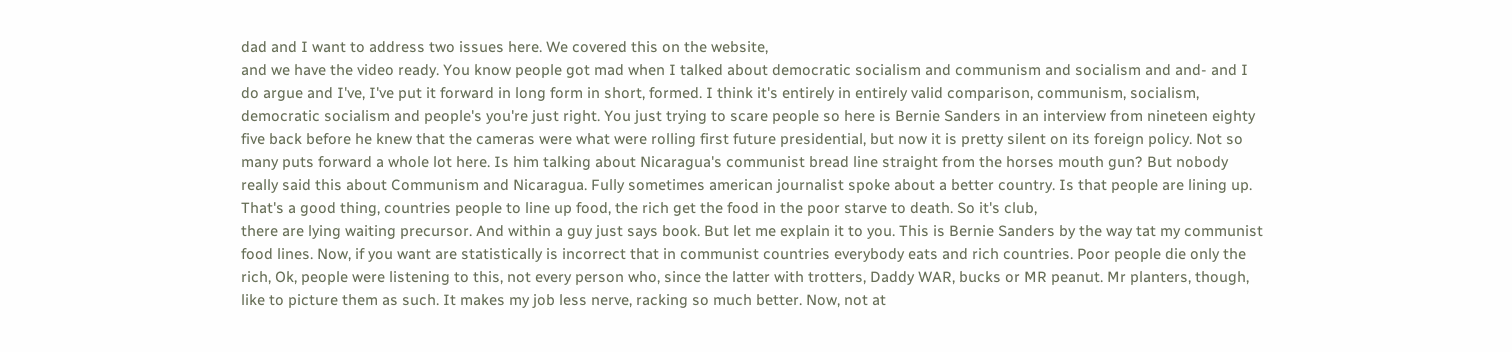dad and I want to address two issues here. We covered this on the website,
and we have the video ready. You know people got mad when I talked about democratic socialism and communism and socialism and and- and I do argue and I've, I've put it forward in long form in short, formed. I think it's entirely in entirely valid comparison, communism, socialism, democratic socialism and people's you're just right. You just trying to scare people so here is Bernie Sanders in an interview from nineteen eighty five back before he knew that the cameras were what were rolling first future presidential, but now it is pretty silent on its foreign policy. Not so many puts forward a whole lot here. Is him talking about Nicaragua's communist bread line straight from the horses mouth gun? But nobody really said this about Communism and Nicaragua. Fully sometimes american journalist spoke about a better country. Is that people are lining up. That's a good thing, countries people to line up food, the rich get the food in the poor starve to death. So it's club,
there are lying waiting precursor. And within a guy just says book. But let me explain it to you. This is Bernie Sanders by the way tat my communist food lines. Now, if you want are statistically is incorrect that in communist countries everybody eats and rich countries. Poor people die only the rich, Ok, people were listening to this, not every person who, since the latter with trotters, Daddy WAR, bucks or MR peanut. Mr planters, though, like to picture them as such. It makes my job less nerve, racking so much better. Now, not at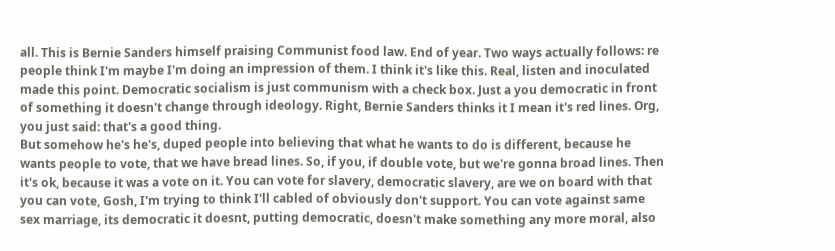all. This is Bernie Sanders himself praising Communist food law. End of year. Two ways actually follows: re people think I'm maybe I'm doing an impression of them. I think it's like this. Real, listen and inoculated made this point. Democratic socialism is just communism with a check box. Just a you democratic in front of something it doesn't change through ideology. Right, Bernie Sanders thinks it I mean it's red lines. Org, you just said: that's a good thing.
But somehow he's he's, duped people into believing that what he wants to do is different, because he wants people to vote, that we have bread lines. So, if you, if double vote, but we're gonna broad lines. Then it's ok, because it was a vote on it. You can vote for slavery, democratic slavery, are we on board with that you can vote, Gosh, I'm trying to think I'll cabled of obviously don't support. You can vote against same sex marriage, its democratic it doesnt, putting democratic, doesn't make something any more moral, also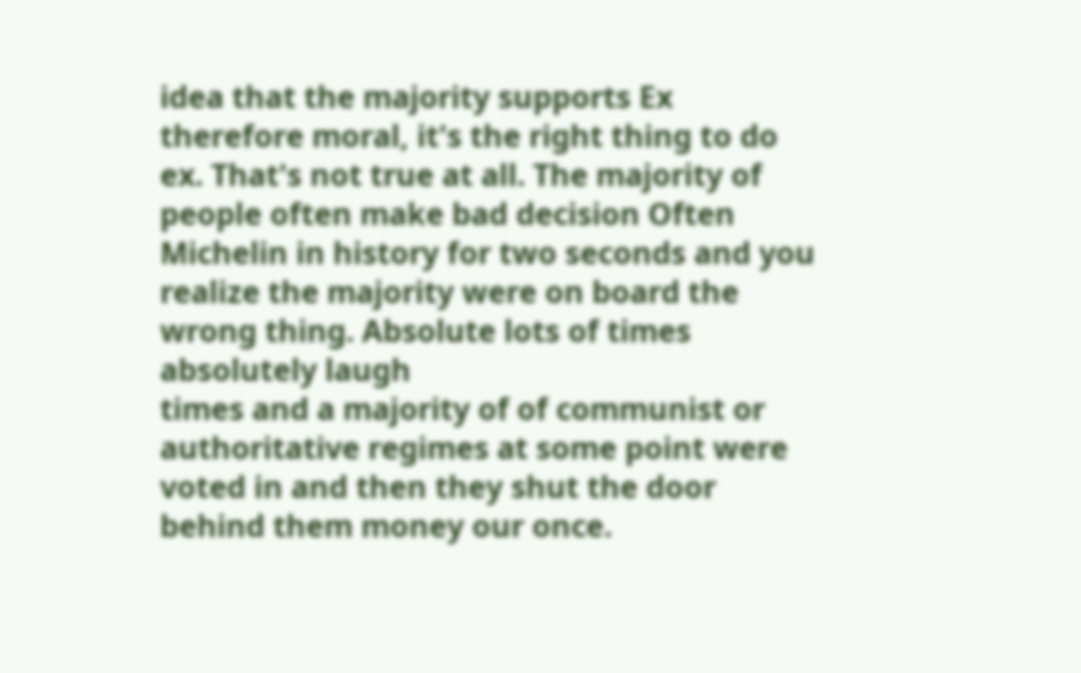idea that the majority supports Ex therefore moral, it's the right thing to do ex. That's not true at all. The majority of people often make bad decision Often Michelin in history for two seconds and you realize the majority were on board the wrong thing. Absolute lots of times absolutely laugh
times and a majority of of communist or authoritative regimes at some point were voted in and then they shut the door behind them money our once.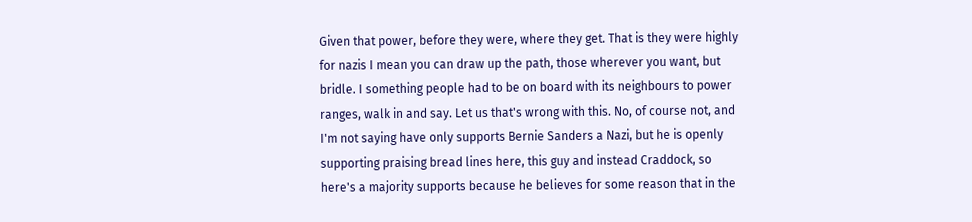Given that power, before they were, where they get. That is they were highly for nazis I mean you can draw up the path, those wherever you want, but bridle. I something people had to be on board with its neighbours to power ranges, walk in and say. Let us that's wrong with this. No, of course not, and I'm not saying have only supports Bernie Sanders a Nazi, but he is openly supporting praising bread lines here, this guy and instead Craddock, so here's a majority supports because he believes for some reason that in the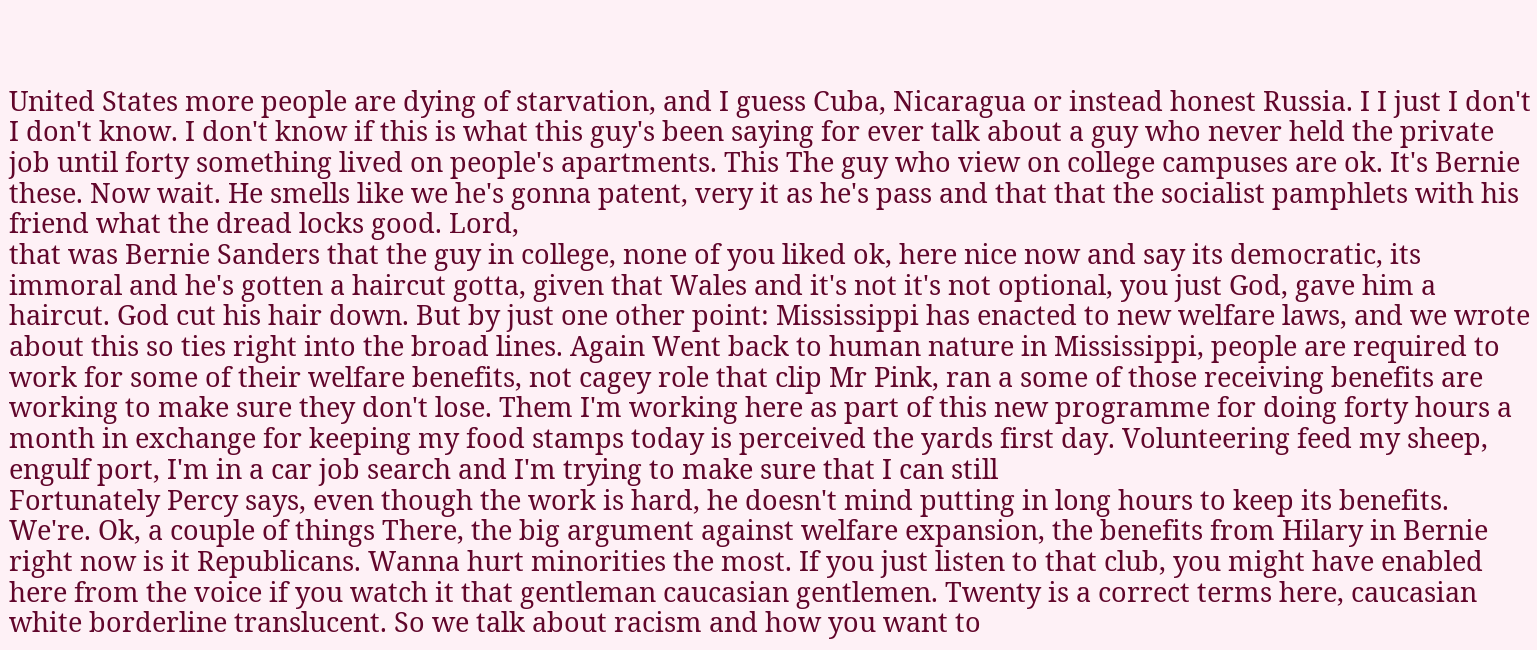United States more people are dying of starvation, and I guess Cuba, Nicaragua or instead honest Russia. I I just I don't I don't know. I don't know if this is what this guy's been saying for ever talk about a guy who never held the private job until forty something lived on people's apartments. This The guy who view on college campuses are ok. It's Bernie these. Now wait. He smells like we he's gonna patent, very it as he's pass and that that the socialist pamphlets with his friend what the dread locks good. Lord,
that was Bernie Sanders that the guy in college, none of you liked ok, here nice now and say its democratic, its immoral and he's gotten a haircut gotta, given that Wales and it's not it's not optional, you just God, gave him a haircut. God cut his hair down. But by just one other point: Mississippi has enacted to new welfare laws, and we wrote about this so ties right into the broad lines. Again Went back to human nature in Mississippi, people are required to work for some of their welfare benefits, not cagey role that clip Mr Pink, ran a some of those receiving benefits are working to make sure they don't lose. Them I'm working here as part of this new programme for doing forty hours a month in exchange for keeping my food stamps today is perceived the yards first day. Volunteering feed my sheep, engulf port, I'm in a car job search and I'm trying to make sure that I can still
Fortunately Percy says, even though the work is hard, he doesn't mind putting in long hours to keep its benefits. We're. Ok, a couple of things There, the big argument against welfare expansion, the benefits from Hilary in Bernie right now is it Republicans. Wanna hurt minorities the most. If you just listen to that club, you might have enabled here from the voice if you watch it that gentleman caucasian gentlemen. Twenty is a correct terms here, caucasian white borderline translucent. So we talk about racism and how you want to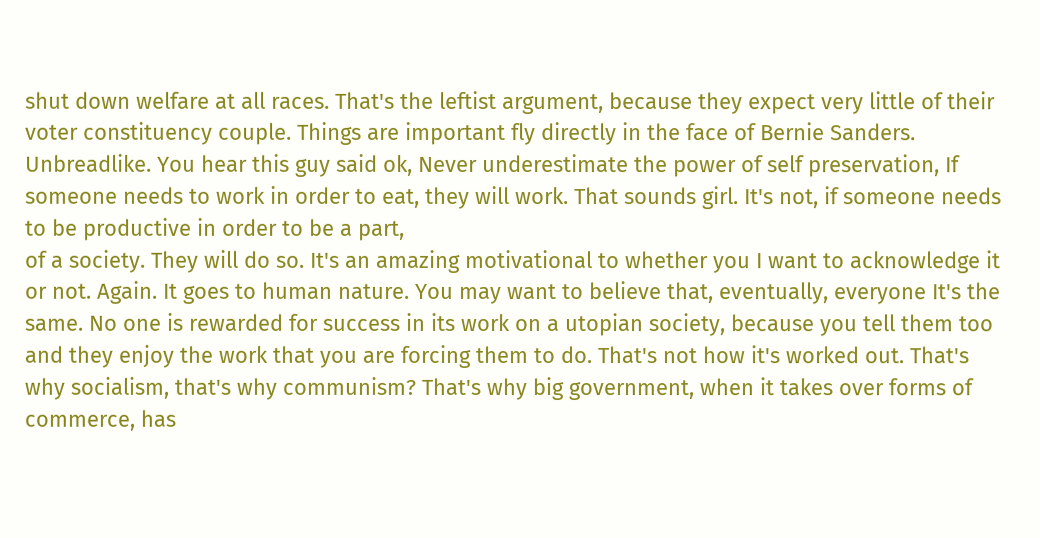shut down welfare at all races. That's the leftist argument, because they expect very little of their voter constituency couple. Things are important fly directly in the face of Bernie Sanders. Unbreadlike. You hear this guy said ok, Never underestimate the power of self preservation, If someone needs to work in order to eat, they will work. That sounds girl. It's not, if someone needs to be productive in order to be a part,
of a society. They will do so. It's an amazing motivational to whether you I want to acknowledge it or not. Again. It goes to human nature. You may want to believe that, eventually, everyone It's the same. No one is rewarded for success in its work on a utopian society, because you tell them too and they enjoy the work that you are forcing them to do. That's not how it's worked out. That's why socialism, that's why communism? That's why big government, when it takes over forms of commerce, has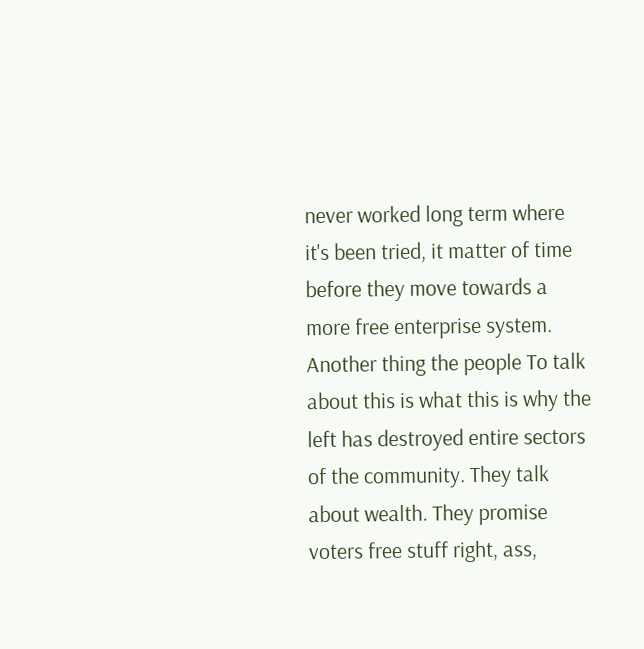never worked long term where it's been tried, it matter of time before they move towards a more free enterprise system. Another thing the people To talk about this is what this is why the left has destroyed entire sectors of the community. They talk about wealth. They promise voters free stuff right, ass,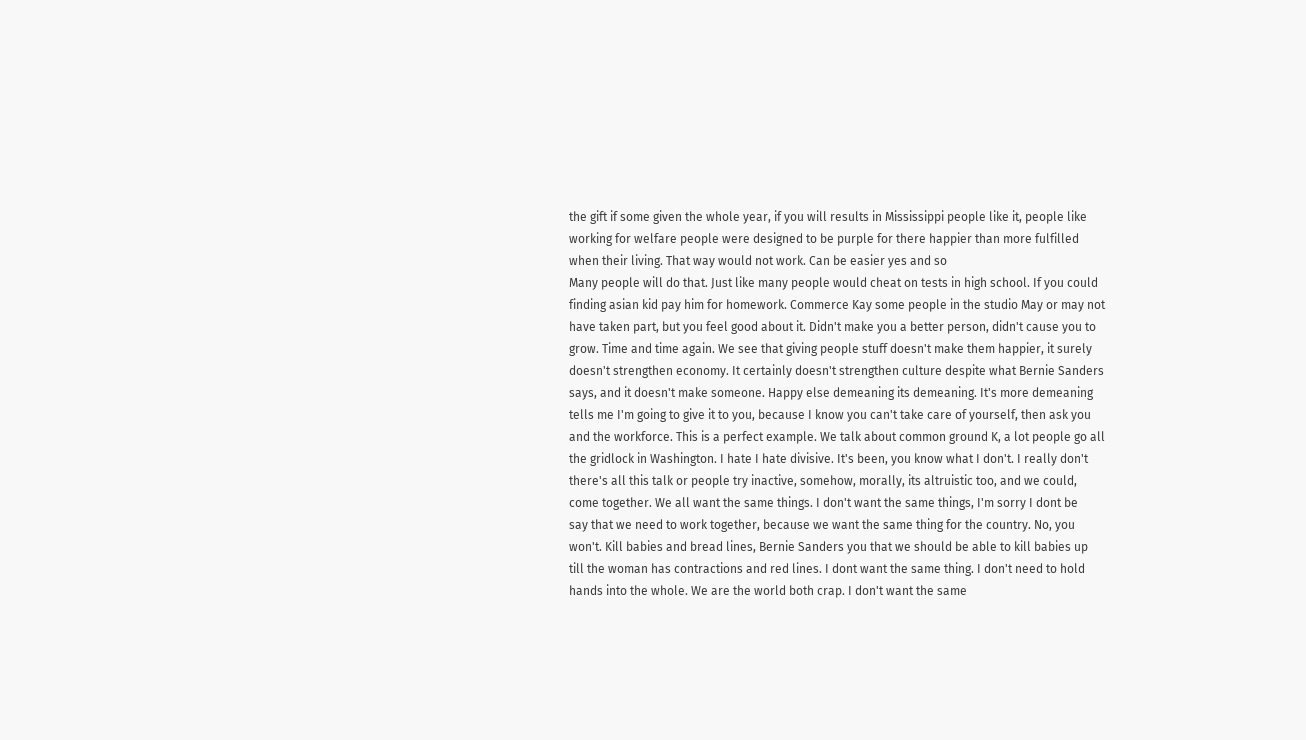the gift if some given the whole year, if you will results in Mississippi people like it, people like working for welfare people were designed to be purple for there happier than more fulfilled when their living. That way would not work. Can be easier yes and so
Many people will do that. Just like many people would cheat on tests in high school. If you could finding asian kid pay him for homework. Commerce Kay some people in the studio May or may not have taken part, but you feel good about it. Didn't make you a better person, didn't cause you to grow. Time and time again. We see that giving people stuff doesn't make them happier, it surely doesn't strengthen economy. It certainly doesn't strengthen culture despite what Bernie Sanders says, and it doesn't make someone. Happy else demeaning its demeaning. It's more demeaning tells me I'm going to give it to you, because I know you can't take care of yourself, then ask you and the workforce. This is a perfect example. We talk about common ground K, a lot people go all the gridlock in Washington. I hate I hate divisive. It's been, you know what I don't. I really don't there's all this talk or people try inactive, somehow, morally, its altruistic too, and we could, come together. We all want the same things. I don't want the same things, I'm sorry I dont be
say that we need to work together, because we want the same thing for the country. No, you won't. Kill babies and bread lines, Bernie Sanders you that we should be able to kill babies up till the woman has contractions and red lines. I dont want the same thing. I don't need to hold hands into the whole. We are the world both crap. I don't want the same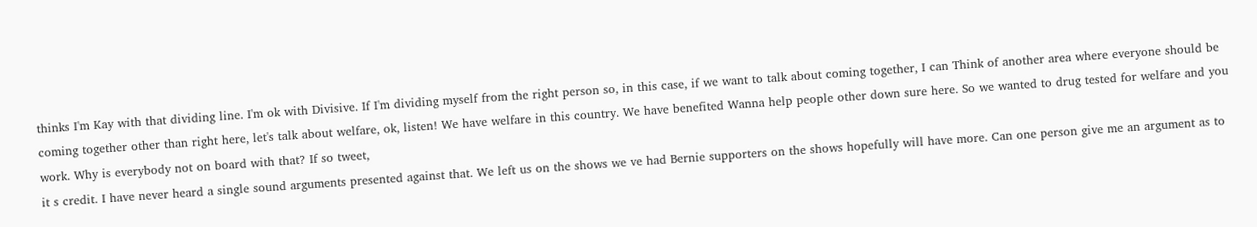thinks I'm Kay with that dividing line. I'm ok with Divisive. If I'm dividing myself from the right person so, in this case, if we want to talk about coming together, I can Think of another area where everyone should be coming together other than right here, let's talk about welfare, ok, listen! We have welfare in this country. We have benefited Wanna help people other down sure here. So we wanted to drug tested for welfare and you work. Why is everybody not on board with that? If so tweet,
it s credit. I have never heard a single sound arguments presented against that. We left us on the shows we ve had Bernie supporters on the shows hopefully will have more. Can one person give me an argument as to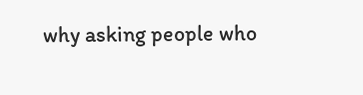why asking people who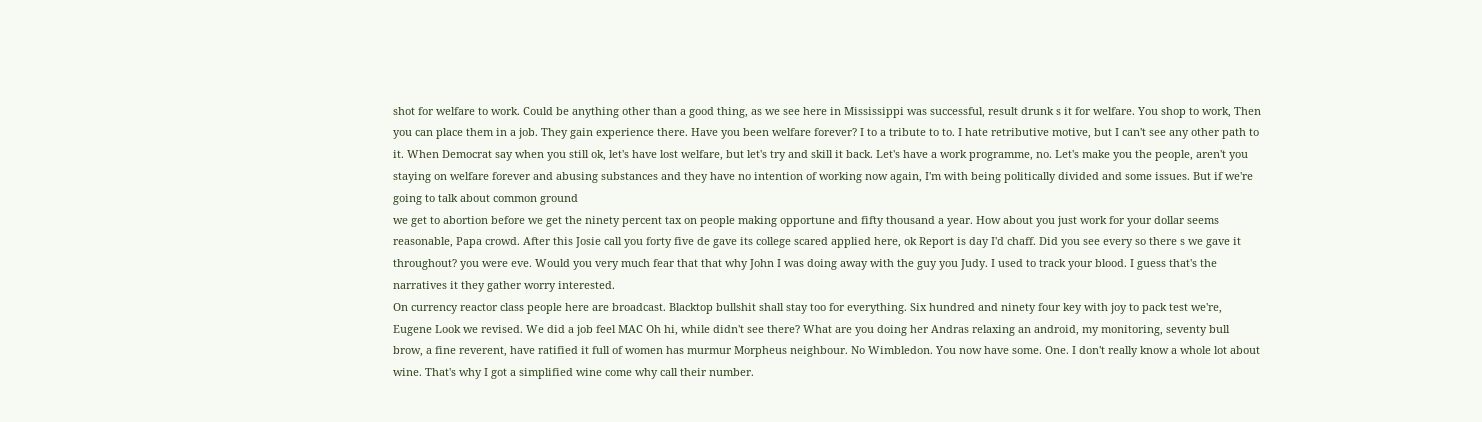shot for welfare to work. Could be anything other than a good thing, as we see here in Mississippi was successful, result drunk s it for welfare. You shop to work, Then you can place them in a job. They gain experience there. Have you been welfare forever? I to a tribute to to. I hate retributive motive, but I can't see any other path to it. When Democrat say when you still ok, let's have lost welfare, but let's try and skill it back. Let's have a work programme, no. Let's make you the people, aren't you staying on welfare forever and abusing substances and they have no intention of working now again, I'm with being politically divided and some issues. But if we're going to talk about common ground
we get to abortion before we get the ninety percent tax on people making opportune and fifty thousand a year. How about you just work for your dollar seems reasonable, Papa crowd. After this Josie call you forty five de gave its college scared applied here, ok Report is day I'd chaff. Did you see every so there s we gave it throughout? you were eve. Would you very much fear that that why John I was doing away with the guy you Judy. I used to track your blood. I guess that's the narratives it they gather worry interested.
On currency reactor class people here are broadcast. Blacktop bullshit shall stay too for everything. Six hundred and ninety four key with joy to pack test we're, Eugene Look we revised. We did a job feel MAC Oh hi, while didn't see there? What are you doing her Andras relaxing an android, my monitoring, seventy bull brow, a fine reverent, have ratified it full of women has murmur Morpheus neighbour. No Wimbledon. You now have some. One. I don't really know a whole lot about wine. That's why I got a simplified wine come why call their number.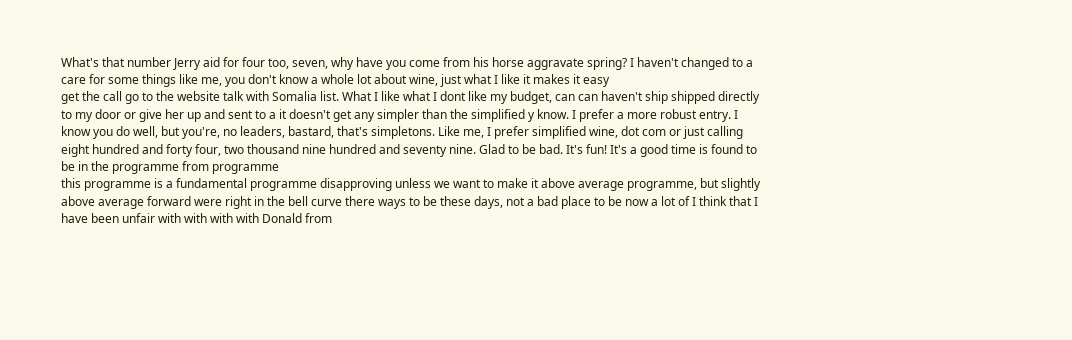What's that number Jerry aid for four too, seven, why have you come from his horse aggravate spring? I haven't changed to a care for some things like me, you don't know a whole lot about wine, just what I like it makes it easy
get the call go to the website talk with Somalia list. What I like what I dont like my budget, can can haven't ship shipped directly to my door or give her up and sent to a it doesn't get any simpler than the simplified y know. I prefer a more robust entry. I know you do well, but you're, no leaders, bastard, that's simpletons. Like me, I prefer simplified wine, dot com or just calling eight hundred and forty four, two thousand nine hundred and seventy nine. Glad to be bad. It's fun! It's a good time is found to be in the programme from programme
this programme is a fundamental programme disapproving unless we want to make it above average programme, but slightly above average forward were right in the bell curve there ways to be these days, not a bad place to be now a lot of I think that I have been unfair with with with with Donald from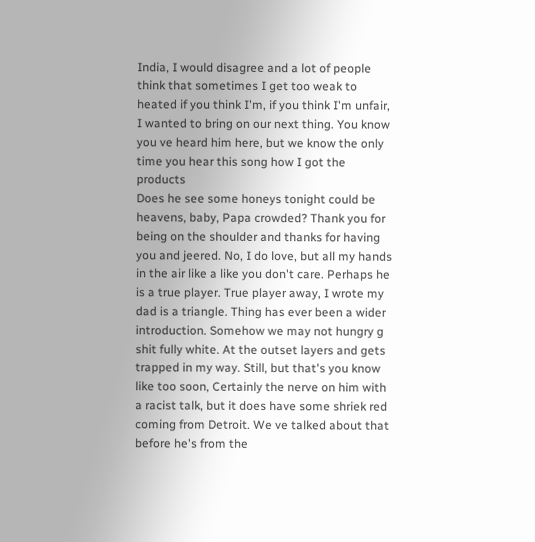India, I would disagree and a lot of people think that sometimes I get too weak to heated if you think I'm, if you think I'm unfair, I wanted to bring on our next thing. You know you ve heard him here, but we know the only time you hear this song how I got the products
Does he see some honeys tonight could be heavens, baby, Papa crowded? Thank you for being on the shoulder and thanks for having you and jeered. No, I do love, but all my hands in the air like a like you don't care. Perhaps he is a true player. True player away, I wrote my dad is a triangle. Thing has ever been a wider introduction. Somehow we may not hungry g shit fully white. At the outset layers and gets trapped in my way. Still, but that's you know like too soon, Certainly the nerve on him with a racist talk, but it does have some shriek red coming from Detroit. We ve talked about that before he's from the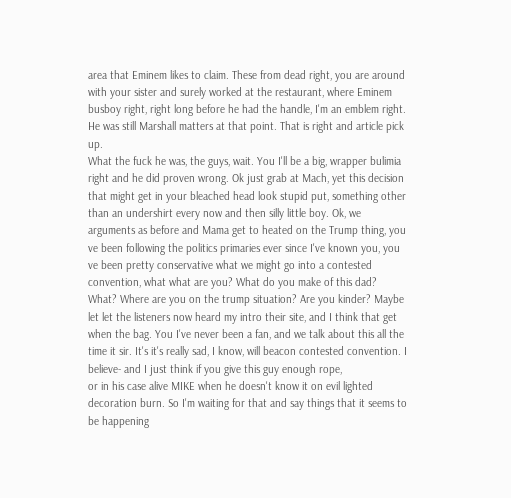area that Eminem likes to claim. These from dead right, you are around with your sister and surely worked at the restaurant, where Eminem busboy right, right long before he had the handle, I'm an emblem right. He was still Marshall matters at that point. That is right and article pick up.
What the fuck he was, the guys, wait. You I'll be a big, wrapper bulimia right and he did proven wrong. Ok just grab at Mach, yet this decision that might get in your bleached head look stupid put, something other than an undershirt every now and then silly little boy. Ok, we arguments as before and Mama get to heated on the Trump thing, you ve been following the politics primaries ever since I've known you, you ve been pretty conservative what we might go into a contested convention, what what are you? What do you make of this dad? What? Where are you on the trump situation? Are you kinder? Maybe let let the listeners now heard my intro their site, and I think that get when the bag. You I've never been a fan, and we talk about this all the time it sir. It's it's really sad, I know, will beacon contested convention. I believe- and I just think if you give this guy enough rope,
or in his case alive MIKE when he doesn't know it on evil lighted decoration burn. So I'm waiting for that and say things that it seems to be happening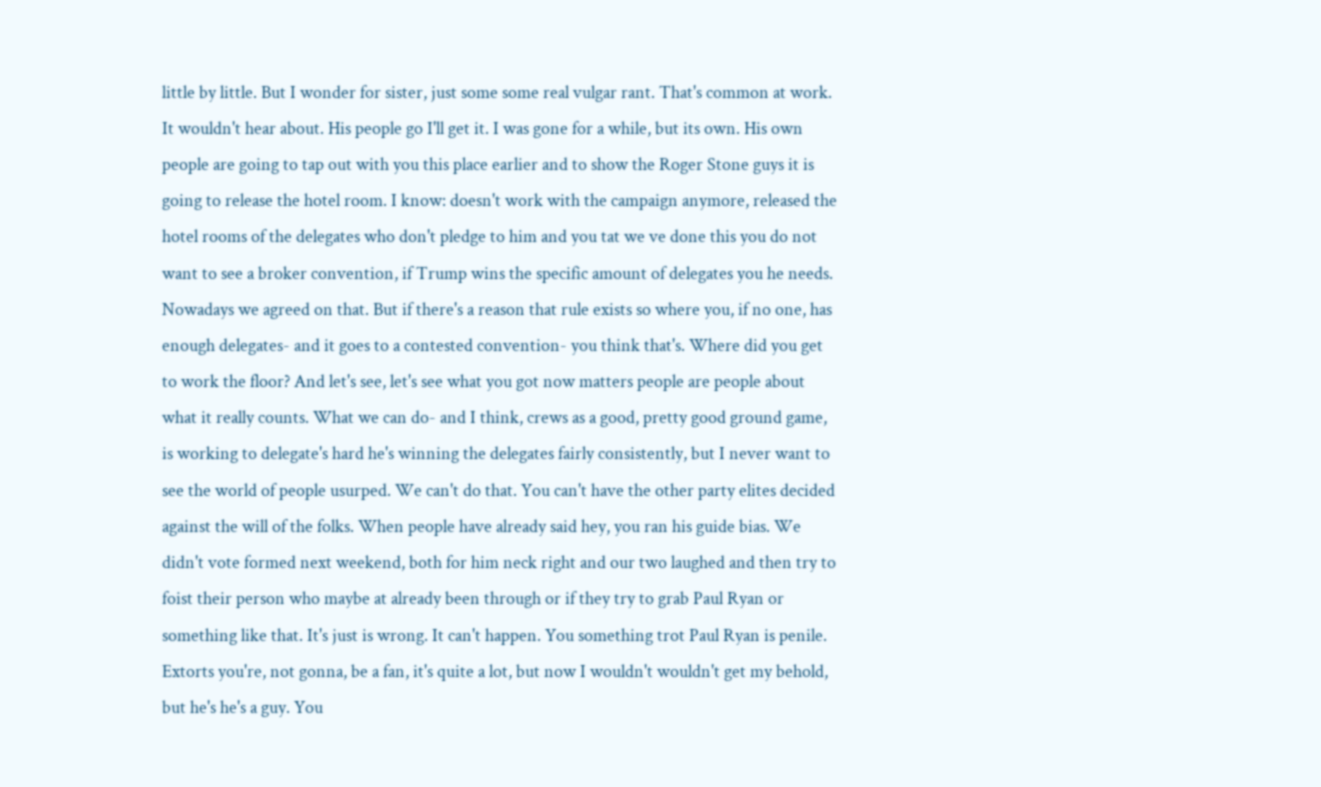little by little. But I wonder for sister, just some some real vulgar rant. That's common at work. It wouldn't hear about. His people go I'll get it. I was gone for a while, but its own. His own people are going to tap out with you this place earlier and to show the Roger Stone guys it is going to release the hotel room. I know: doesn't work with the campaign anymore, released the hotel rooms of the delegates who don't pledge to him and you tat we ve done this you do not want to see a broker convention, if Trump wins the specific amount of delegates you he needs.
Nowadays we agreed on that. But if there's a reason that rule exists so where you, if no one, has enough delegates- and it goes to a contested convention- you think that's. Where did you get to work the floor? And let's see, let's see what you got now matters people are people about what it really counts. What we can do- and I think, crews as a good, pretty good ground game, is working to delegate's hard he's winning the delegates fairly consistently, but I never want to see the world of people usurped. We can't do that. You can't have the other party elites decided against the will of the folks. When people have already said hey, you ran his guide bias. We didn't vote formed next weekend, both for him neck right and our two laughed and then try to foist their person who maybe at already been through or if they try to grab Paul Ryan or something like that. It's just is wrong. It can't happen. You something trot Paul Ryan is penile. Extorts you're, not gonna, be a fan, it's quite a lot, but now I wouldn't wouldn't get my behold,
but he's he's a guy. You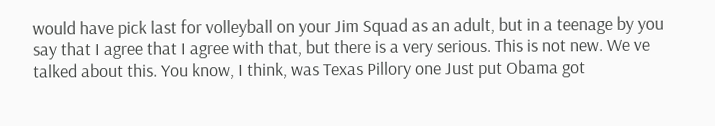would have pick last for volleyball on your Jim Squad as an adult, but in a teenage by you say that I agree that I agree with that, but there is a very serious. This is not new. We ve talked about this. You know, I think, was Texas Pillory one Just put Obama got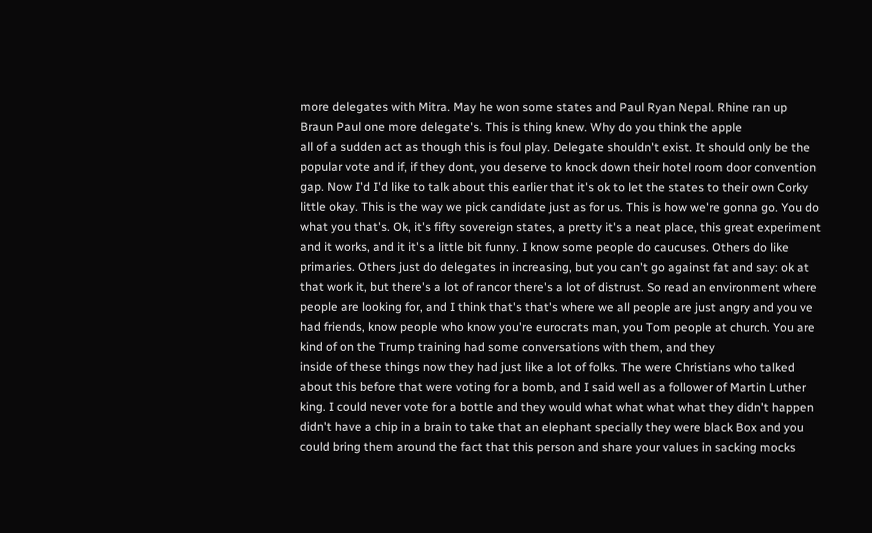more delegates with Mitra. May he won some states and Paul Ryan Nepal. Rhine ran up Braun Paul one more delegate's. This is thing knew. Why do you think the apple
all of a sudden act as though this is foul play. Delegate shouldn't exist. It should only be the popular vote and if, if they dont, you deserve to knock down their hotel room door convention gap. Now I'd I'd like to talk about this earlier that it's ok to let the states to their own Corky little okay. This is the way we pick candidate just as for us. This is how we're gonna go. You do what you that's. Ok, it's fifty sovereign states, a pretty it's a neat place, this great experiment and it works, and it it's a little bit funny. I know some people do caucuses. Others do like primaries. Others just do delegates in increasing, but you can't go against fat and say: ok at that work it, but there's a lot of rancor there's a lot of distrust. So read an environment where people are looking for, and I think that's that's where we all people are just angry and you ve had friends, know people who know you're eurocrats man, you Tom people at church. You are kind of on the Trump training had some conversations with them, and they
inside of these things now they had just like a lot of folks. The were Christians who talked about this before that were voting for a bomb, and I said well as a follower of Martin Luther king. I could never vote for a bottle and they would what what what what they didn't happen didn't have a chip in a brain to take that an elephant specially they were black Box and you could bring them around the fact that this person and share your values in sacking mocks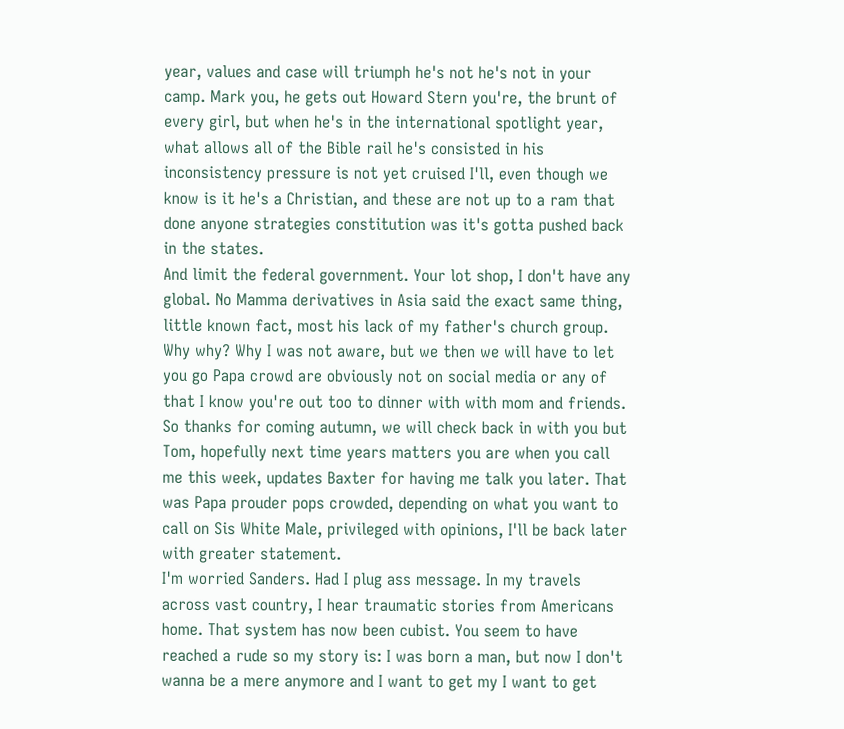year, values and case will triumph he's not he's not in your camp. Mark you, he gets out Howard Stern you're, the brunt of every girl, but when he's in the international spotlight year, what allows all of the Bible rail he's consisted in his inconsistency pressure is not yet cruised I'll, even though we know is it he's a Christian, and these are not up to a ram that done anyone strategies constitution was it's gotta pushed back in the states.
And limit the federal government. Your lot shop, I don't have any global. No Mamma derivatives in Asia said the exact same thing, little known fact, most his lack of my father's church group. Why why? Why I was not aware, but we then we will have to let you go Papa crowd are obviously not on social media or any of that I know you're out too to dinner with with mom and friends. So thanks for coming autumn, we will check back in with you but Tom, hopefully next time years matters you are when you call me this week, updates Baxter for having me talk you later. That was Papa prouder pops crowded, depending on what you want to call on Sis White Male, privileged with opinions, I'll be back later with greater statement.
I'm worried Sanders. Had I plug ass message. In my travels across vast country, I hear traumatic stories from Americans home. That system has now been cubist. You seem to have reached a rude so my story is: I was born a man, but now I don't wanna be a mere anymore and I want to get my I want to get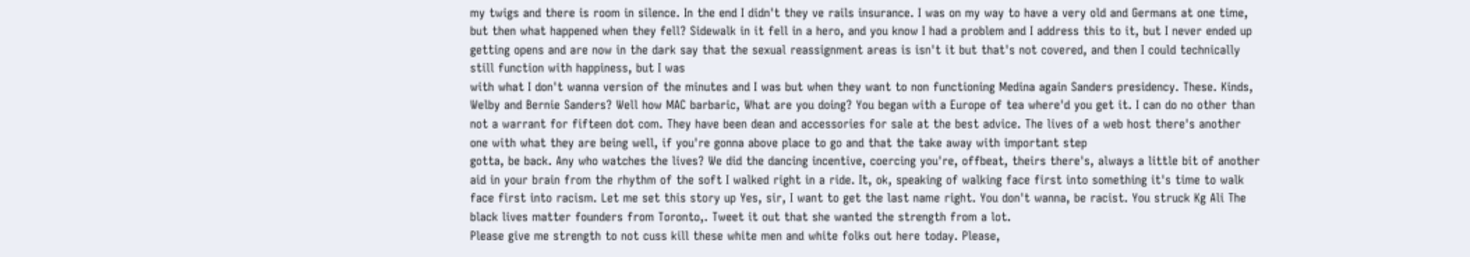my twigs and there is room in silence. In the end I didn't they ve rails insurance. I was on my way to have a very old and Germans at one time, but then what happened when they fell? Sidewalk in it fell in a hero, and you know I had a problem and I address this to it, but I never ended up getting opens and are now in the dark say that the sexual reassignment areas is isn't it but that's not covered, and then I could technically still function with happiness, but I was
with what I don't wanna version of the minutes and I was but when they want to non functioning Medina again Sanders presidency. These. Kinds, Welby and Bernie Sanders? Well how MAC barbaric, What are you doing? You began with a Europe of tea where'd you get it. I can do no other than not a warrant for fifteen dot com. They have been dean and accessories for sale at the best advice. The lives of a web host there's another one with what they are being well, if you're gonna above place to go and that the take away with important step
gotta, be back. Any who watches the lives? We did the dancing incentive, coercing you're, offbeat, theirs there's, always a little bit of another aid in your brain from the rhythm of the soft I walked right in a ride. It, ok, speaking of walking face first into something it's time to walk face first into racism. Let me set this story up Yes, sir, I want to get the last name right. You don't wanna, be racist. You struck Kg Ali The black lives matter founders from Toronto,. Tweet it out that she wanted the strength from a lot.
Please give me strength to not cuss kill these white men and white folks out here today. Please,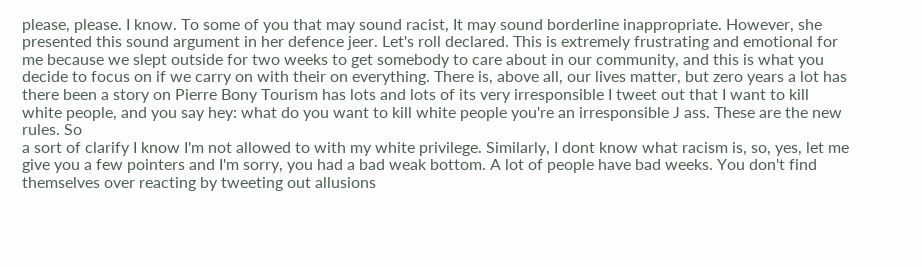please, please. I know. To some of you that may sound racist, It may sound borderline inappropriate. However, she presented this sound argument in her defence jeer. Let's roll declared. This is extremely frustrating and emotional for me because we slept outside for two weeks to get somebody to care about in our community, and this is what you decide to focus on if we carry on with their on everything. There is, above all, our lives matter, but zero years a lot has there been a story on Pierre Bony Tourism has lots and lots of its very irresponsible I tweet out that I want to kill white people, and you say hey: what do you want to kill white people you're an irresponsible J ass. These are the new rules. So
a sort of clarify I know I'm not allowed to with my white privilege. Similarly, I dont know what racism is, so, yes, let me give you a few pointers and I'm sorry, you had a bad weak bottom. A lot of people have bad weeks. You don't find themselves over reacting by tweeting out allusions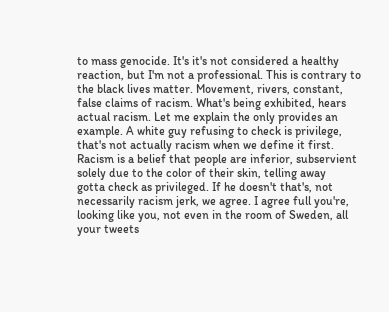to mass genocide. It's it's not considered a healthy reaction, but I'm not a professional. This is contrary to the black lives matter. Movement, rivers, constant, false claims of racism. What's being exhibited, hears actual racism. Let me explain the only provides an example. A white guy refusing to check is privilege, that's not actually racism when we define it first. Racism is a belief that people are inferior, subservient solely due to the color of their skin, telling away
gotta check as privileged. If he doesn't that's, not necessarily racism jerk, we agree. I agree full you're, looking like you, not even in the room of Sweden, all your tweets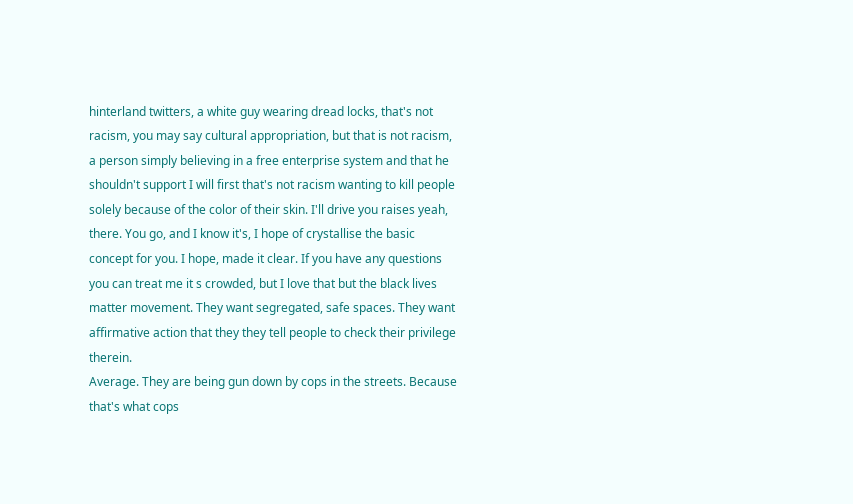hinterland twitters, a white guy wearing dread locks, that's not racism, you may say cultural appropriation, but that is not racism, a person simply believing in a free enterprise system and that he shouldn't support I will first that's not racism wanting to kill people solely because of the color of their skin. I'll drive you raises yeah, there. You go, and I know it's, I hope of crystallise the basic concept for you. I hope, made it clear. If you have any questions you can treat me it s crowded, but I love that but the black lives matter movement. They want segregated, safe spaces. They want affirmative action that they they tell people to check their privilege therein.
Average. They are being gun down by cops in the streets. Because that's what cops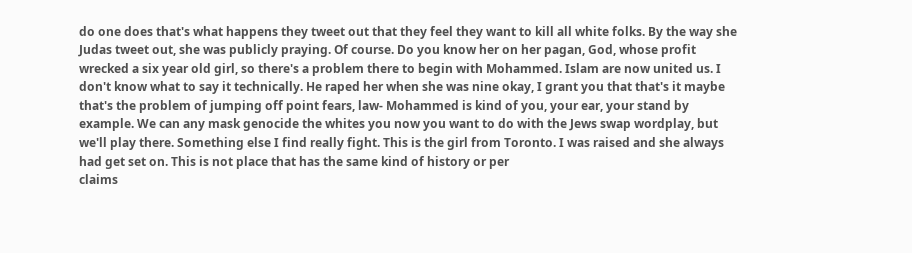do one does that's what happens they tweet out that they feel they want to kill all white folks. By the way she Judas tweet out, she was publicly praying. Of course. Do you know her on her pagan, God, whose profit wrecked a six year old girl, so there's a problem there to begin with Mohammed. Islam are now united us. I don't know what to say it technically. He raped her when she was nine okay, I grant you that that's it maybe that's the problem of jumping off point fears, law- Mohammed is kind of you, your ear, your stand by example. We can any mask genocide the whites you now you want to do with the Jews swap wordplay, but we'll play there. Something else I find really fight. This is the girl from Toronto. I was raised and she always had get set on. This is not place that has the same kind of history or per
claims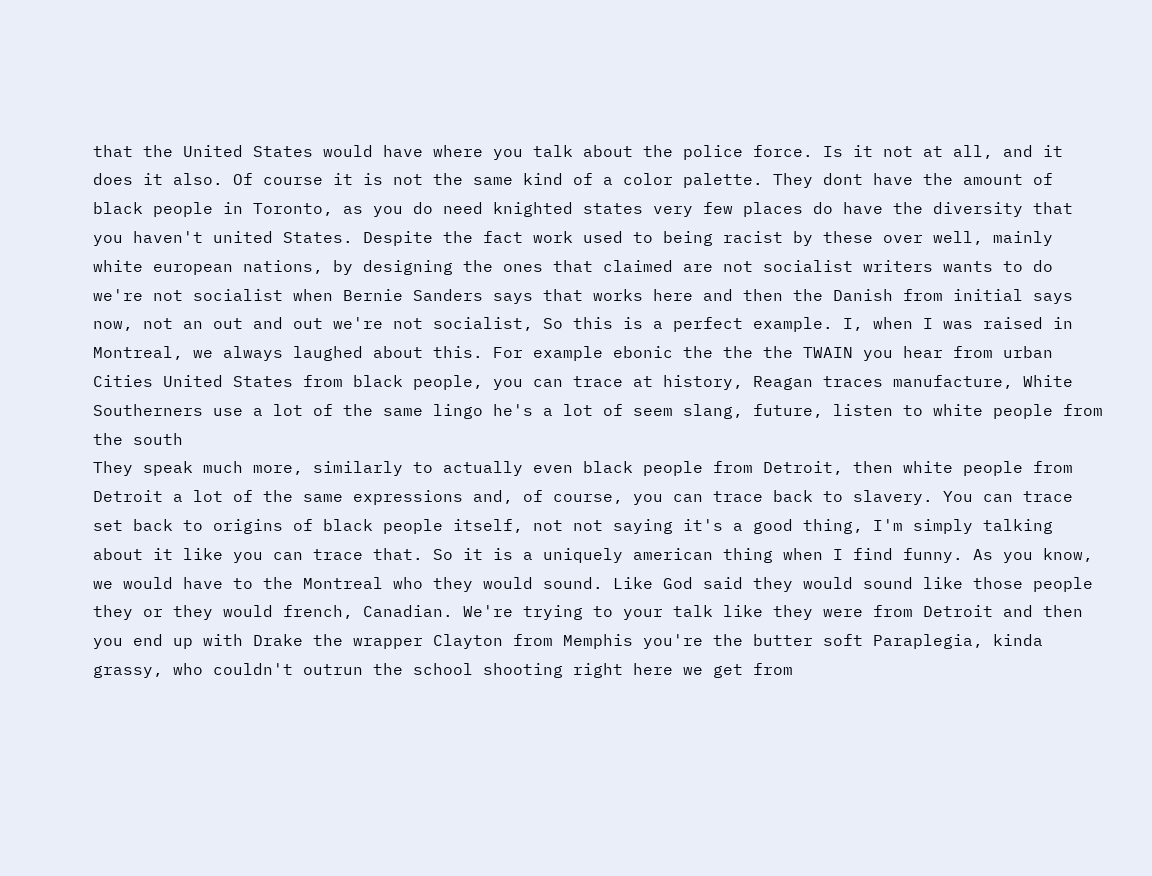that the United States would have where you talk about the police force. Is it not at all, and it does it also. Of course it is not the same kind of a color palette. They dont have the amount of black people in Toronto, as you do need knighted states very few places do have the diversity that you haven't united States. Despite the fact work used to being racist by these over well, mainly white european nations, by designing the ones that claimed are not socialist writers wants to do we're not socialist when Bernie Sanders says that works here and then the Danish from initial says now, not an out and out we're not socialist, So this is a perfect example. I, when I was raised in Montreal, we always laughed about this. For example ebonic the the the TWAIN you hear from urban Cities United States from black people, you can trace at history, Reagan traces manufacture, White Southerners use a lot of the same lingo he's a lot of seem slang, future, listen to white people from the south
They speak much more, similarly to actually even black people from Detroit, then white people from Detroit a lot of the same expressions and, of course, you can trace back to slavery. You can trace set back to origins of black people itself, not not saying it's a good thing, I'm simply talking about it like you can trace that. So it is a uniquely american thing when I find funny. As you know, we would have to the Montreal who they would sound. Like God said they would sound like those people they or they would french, Canadian. We're trying to your talk like they were from Detroit and then you end up with Drake the wrapper Clayton from Memphis you're the butter soft Paraplegia, kinda grassy, who couldn't outrun the school shooting right here we get from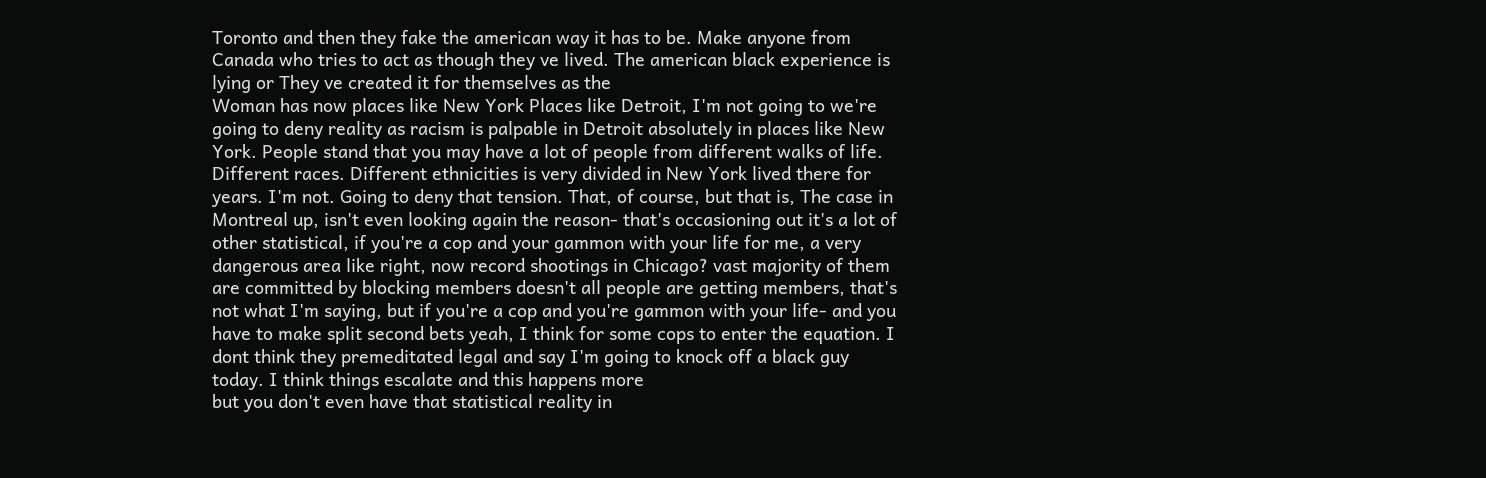Toronto and then they fake the american way it has to be. Make anyone from Canada who tries to act as though they ve lived. The american black experience is lying or They ve created it for themselves as the
Woman has now places like New York Places like Detroit, I'm not going to we're going to deny reality as racism is palpable in Detroit absolutely in places like New York. People stand that you may have a lot of people from different walks of life. Different races. Different ethnicities is very divided in New York lived there for years. I'm not. Going to deny that tension. That, of course, but that is, The case in Montreal up, isn't even looking again the reason- that's occasioning out it's a lot of other statistical, if you're a cop and your gammon with your life for me, a very dangerous area like right, now record shootings in Chicago? vast majority of them are committed by blocking members doesn't all people are getting members, that's not what I'm saying, but if you're a cop and you're gammon with your life- and you have to make split second bets yeah, I think for some cops to enter the equation. I dont think they premeditated legal and say I'm going to knock off a black guy today. I think things escalate and this happens more
but you don't even have that statistical reality in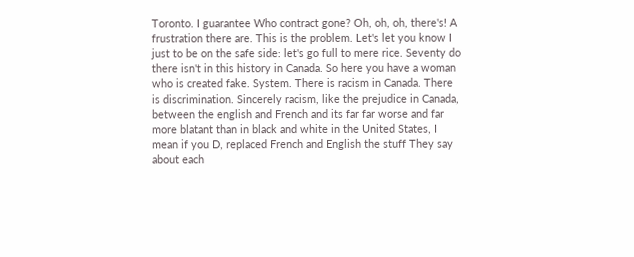Toronto. I guarantee Who contract gone? Oh, oh, oh, there's! A frustration there are. This is the problem. Let's let you know I just to be on the safe side: let's go full to mere rice. Seventy do there isn't in this history in Canada. So here you have a woman who is created fake. System. There is racism in Canada. There is discrimination. Sincerely racism, like the prejudice in Canada, between the english and French and its far far worse and far more blatant than in black and white in the United States, I mean if you D, replaced French and English the stuff They say about each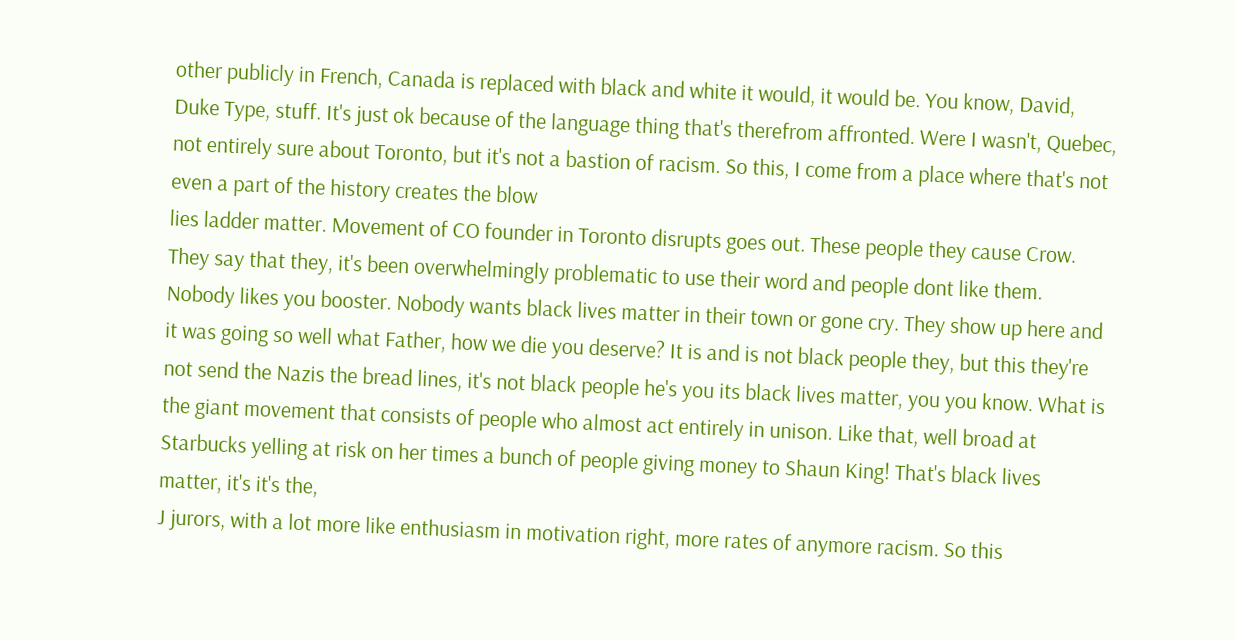other publicly in French, Canada is replaced with black and white it would, it would be. You know, David, Duke Type, stuff. It's just ok because of the language thing that's therefrom affronted. Were I wasn't, Quebec, not entirely sure about Toronto, but it's not a bastion of racism. So this, I come from a place where that's not even a part of the history creates the blow
lies ladder matter. Movement of CO founder in Toronto disrupts goes out. These people they cause Crow. They say that they, it's been overwhelmingly problematic to use their word and people dont like them. Nobody likes you booster. Nobody wants black lives matter in their town or gone cry. They show up here and it was going so well what Father, how we die you deserve? It is and is not black people they, but this they're not send the Nazis the bread lines, it's not black people he's you its black lives matter, you you know. What is the giant movement that consists of people who almost act entirely in unison. Like that, well broad at Starbucks yelling at risk on her times a bunch of people giving money to Shaun King! That's black lives matter, it's it's the,
J jurors, with a lot more like enthusiasm in motivation right, more rates of anymore racism. So this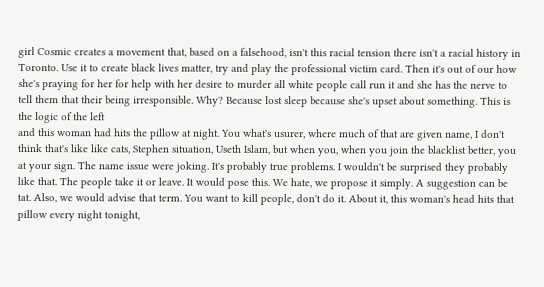girl Cosmic creates a movement that, based on a falsehood, isn't this racial tension there isn't a racial history in Toronto. Use it to create black lives matter, try and play the professional victim card. Then it's out of our how she's praying for her for help with her desire to murder all white people call run it and she has the nerve to tell them that their being irresponsible. Why? Because lost sleep because she's upset about something. This is the logic of the left
and this woman had hits the pillow at night. You what's usurer, where much of that are given name, I don't think that's like like cats, Stephen situation, Useth Islam, but when you, when you join the blacklist better, you at your sign. The name issue were joking. It's probably true problems. I wouldn't be surprised they probably like that. The people take it or leave. It would pose this. We hate, we propose it simply. A suggestion can be tat. Also, we would advise that term. You want to kill people, don't do it. About it, this woman's head hits that pillow every night tonight,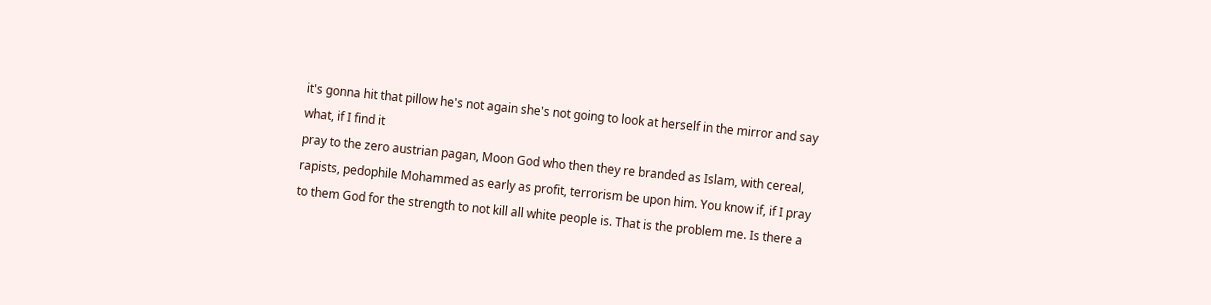it's gonna hit that pillow he's not again she's not going to look at herself in the mirror and say what, if I find it
pray to the zero austrian pagan, Moon God who then they re branded as Islam, with cereal, rapists, pedophile Mohammed as early as profit, terrorism be upon him. You know if, if I pray to them God for the strength to not kill all white people is. That is the problem me. Is there a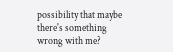possibility that maybe there's something wrong with me?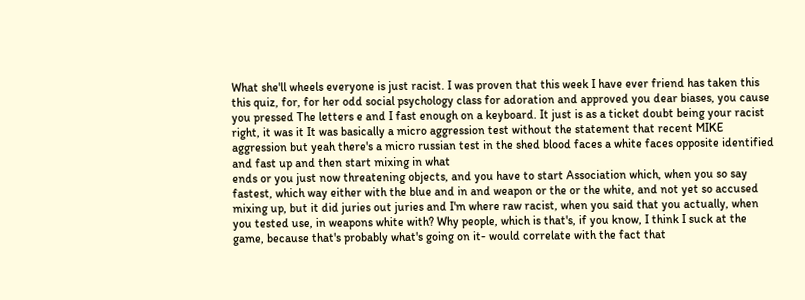What she'll wheels everyone is just racist. I was proven that this week I have ever friend has taken this this quiz, for, for her odd social psychology class for adoration and approved you dear biases, you cause you pressed The letters e and I fast enough on a keyboard. It just is as a ticket doubt being your racist right, it was it It was basically a micro aggression test without the statement that recent MIKE aggression but yeah there's a micro russian test in the shed blood faces a white faces opposite identified and fast up and then start mixing in what
ends or you just now threatening objects, and you have to start Association which, when you so say fastest, which way either with the blue and in and weapon or the or the white, and not yet so accused mixing up, but it did juries out juries and I'm where raw racist, when you said that you actually, when you tested use, in weapons white with? Why people, which is that's, if you know, I think I suck at the game, because that's probably what's going on it- would correlate with the fact that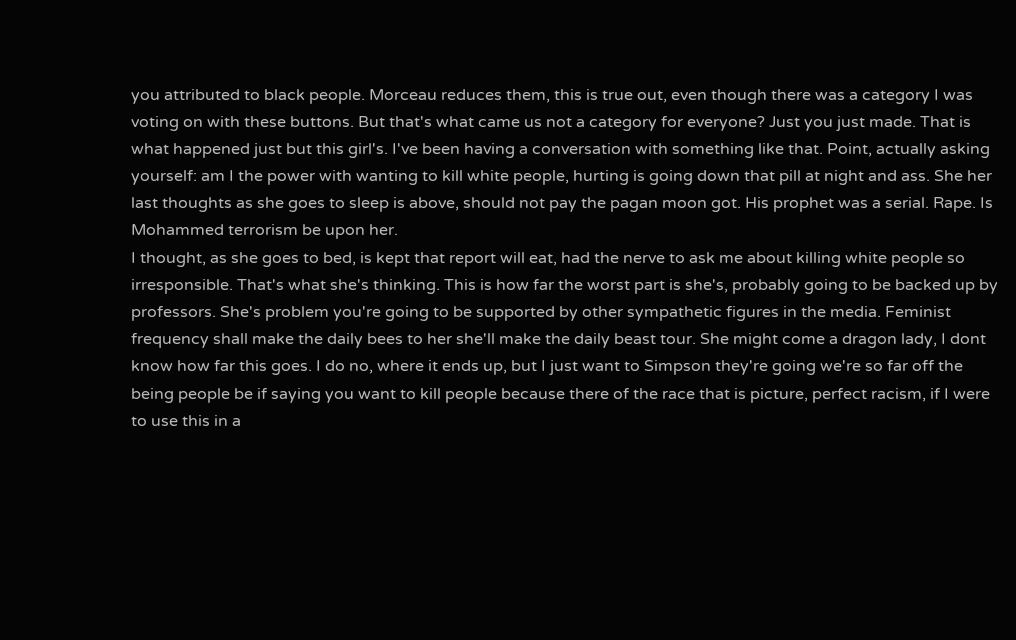you attributed to black people. Morceau reduces them, this is true out, even though there was a category I was voting on with these buttons. But that's what came us not a category for everyone? Just you just made. That is what happened just but this girl's. I've been having a conversation with something like that. Point, actually asking yourself: am I the power with wanting to kill white people, hurting is going down that pill at night and ass. She her last thoughts as she goes to sleep is above, should not pay the pagan moon got. His prophet was a serial. Rape. Is Mohammed terrorism be upon her.
I thought, as she goes to bed, is kept that report will eat, had the nerve to ask me about killing white people so irresponsible. That's what she's thinking. This is how far the worst part is she's, probably going to be backed up by professors. She's problem you're going to be supported by other sympathetic figures in the media. Feminist frequency shall make the daily bees to her she'll make the daily beast tour. She might come a dragon lady, I dont know how far this goes. I do no, where it ends up, but I just want to Simpson they're going we're so far off the being people be if saying you want to kill people because there of the race that is picture, perfect racism, if I were to use this in a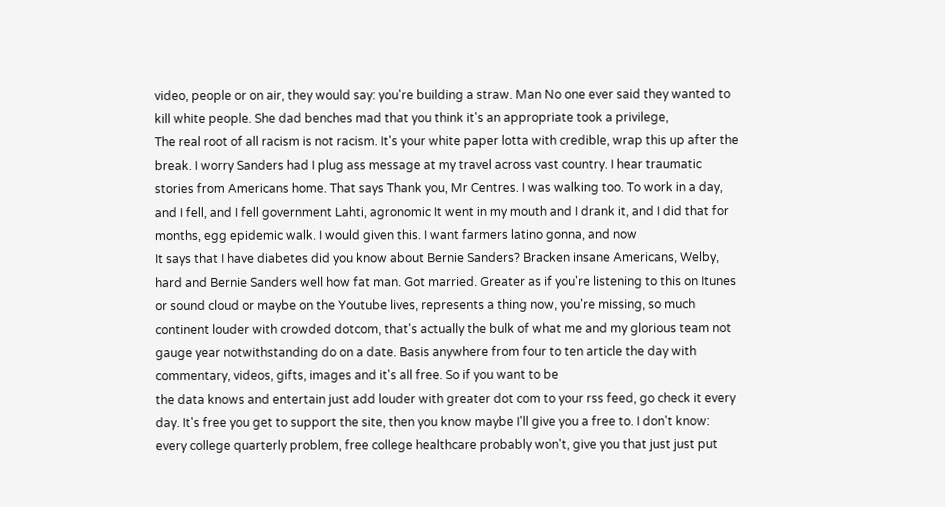video, people or on air, they would say: you're building a straw. Man No one ever said they wanted to kill white people. She dad benches mad that you think it's an appropriate took a privilege,
The real root of all racism is not racism. It's your white paper lotta with credible, wrap this up after the break. I worry Sanders had I plug ass message at my travel across vast country. I hear traumatic stories from Americans home. That says Thank you, Mr Centres. I was walking too. To work in a day, and I fell, and I fell government Lahti, agronomic It went in my mouth and I drank it, and I did that for months, egg epidemic walk. I would given this. I want farmers latino gonna, and now
It says that I have diabetes did you know about Bernie Sanders? Bracken insane Americans, Welby, hard and Bernie Sanders well how fat man. Got married. Greater as if you're listening to this on Itunes or sound cloud or maybe on the Youtube lives, represents a thing now, you're missing, so much continent louder with crowded dotcom, that's actually the bulk of what me and my glorious team not gauge year notwithstanding do on a date. Basis anywhere from four to ten article the day with commentary, videos, gifts, images and it's all free. So if you want to be
the data knows and entertain just add louder with greater dot com to your rss feed, go check it every day. It's free you get to support the site, then you know maybe I'll give you a free to. I don't know: every college quarterly problem, free college healthcare probably won't, give you that just just put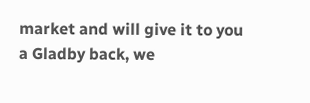market and will give it to you
a Gladby back, we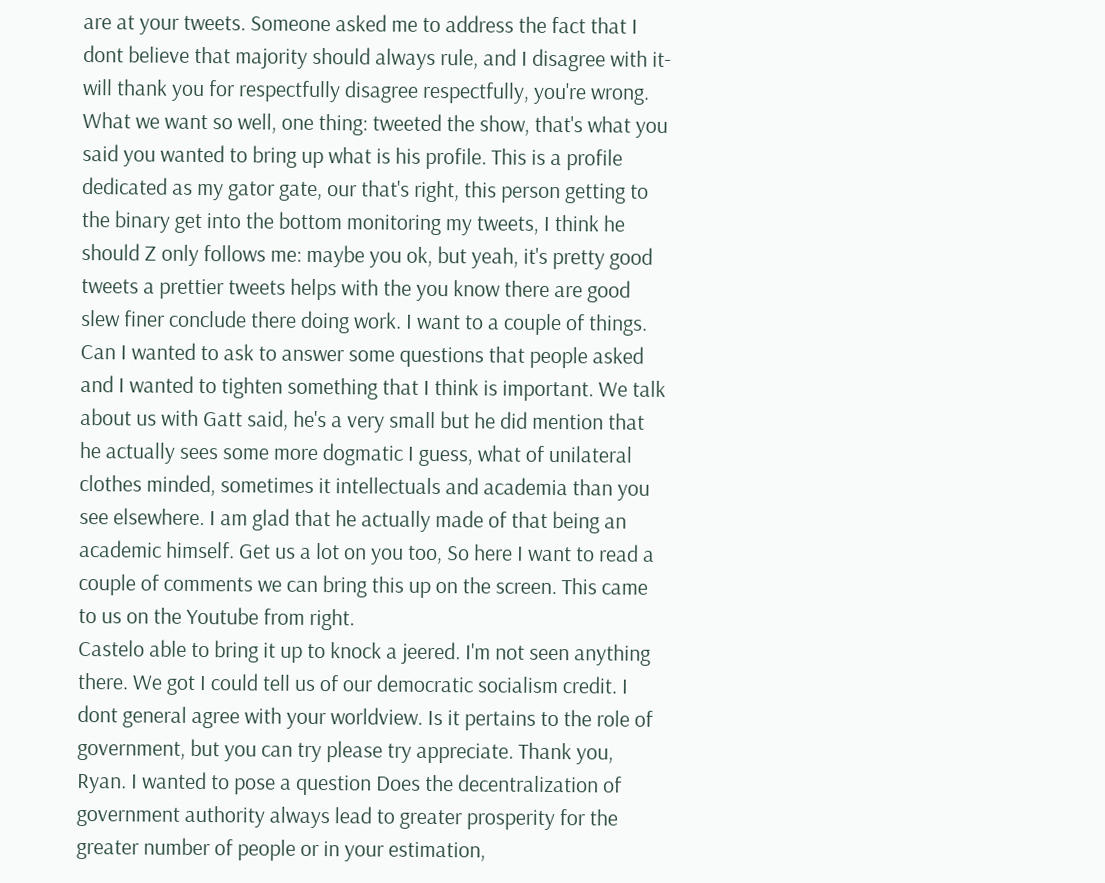are at your tweets. Someone asked me to address the fact that I dont believe that majority should always rule, and I disagree with it- will thank you for respectfully disagree respectfully, you're wrong.
What we want so well, one thing: tweeted the show, that's what you said you wanted to bring up what is his profile. This is a profile dedicated as my gator gate, our that's right, this person getting to the binary get into the bottom monitoring my tweets, I think he should Z only follows me: maybe you ok, but yeah, it's pretty good tweets a prettier tweets helps with the you know there are good slew finer conclude there doing work. I want to a couple of things. Can I wanted to ask to answer some questions that people asked and I wanted to tighten something that I think is important. We talk about us with Gatt said, he's a very small but he did mention that he actually sees some more dogmatic I guess, what of unilateral clothes minded, sometimes it intellectuals and academia than you see elsewhere. I am glad that he actually made of that being an academic himself. Get us a lot on you too, So here I want to read a couple of comments we can bring this up on the screen. This came to us on the Youtube from right.
Castelo able to bring it up to knock a jeered. I'm not seen anything there. We got I could tell us of our democratic socialism credit. I dont general agree with your worldview. Is it pertains to the role of government, but you can try please try appreciate. Thank you, Ryan. I wanted to pose a question Does the decentralization of government authority always lead to greater prosperity for the greater number of people or in your estimation,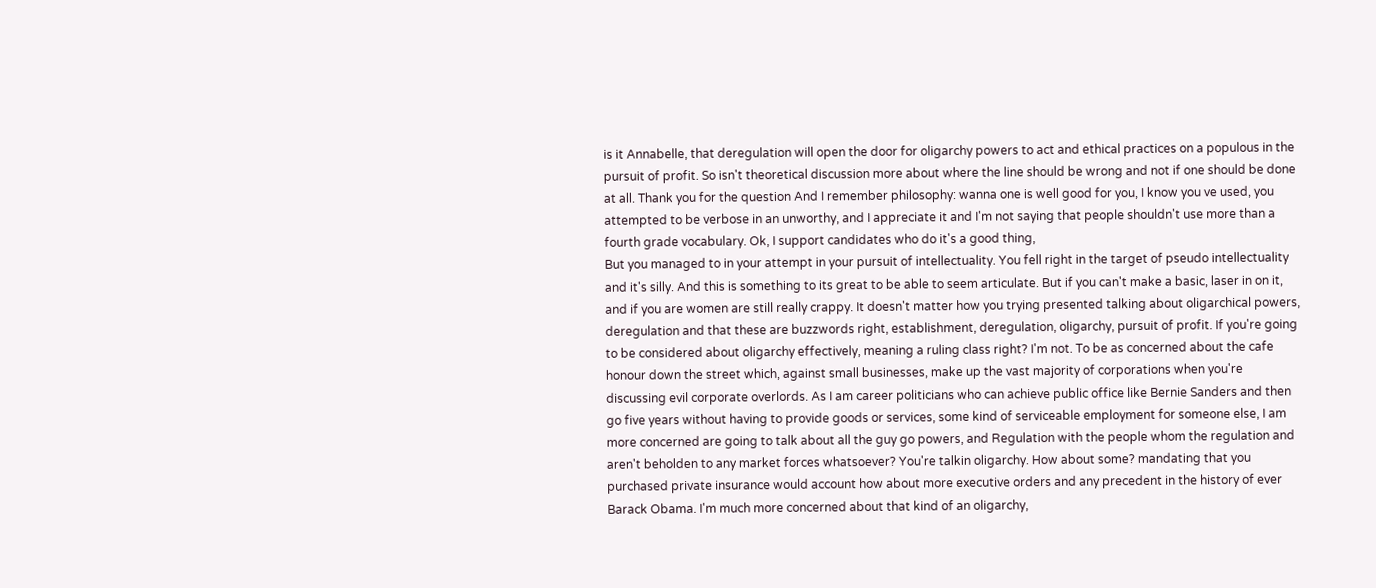is it Annabelle, that deregulation will open the door for oligarchy powers to act and ethical practices on a populous in the pursuit of profit. So isn't theoretical discussion more about where the line should be wrong and not if one should be done at all. Thank you for the question And I remember philosophy: wanna one is well good for you, I know you ve used, you attempted to be verbose in an unworthy, and I appreciate it and I'm not saying that people shouldn't use more than a fourth grade vocabulary. Ok, I support candidates who do it's a good thing,
But you managed to in your attempt in your pursuit of intellectuality. You fell right in the target of pseudo intellectuality and it's silly. And this is something to its great to be able to seem articulate. But if you can't make a basic, laser in on it, and if you are women are still really crappy. It doesn't matter how you trying presented talking about oligarchical powers, deregulation and that these are buzzwords right, establishment, deregulation, oligarchy, pursuit of profit. If you're going to be considered about oligarchy effectively, meaning a ruling class right? I'm not. To be as concerned about the cafe honour down the street which, against small businesses, make up the vast majority of corporations when you're discussing evil corporate overlords. As I am career politicians who can achieve public office like Bernie Sanders and then go five years without having to provide goods or services, some kind of serviceable employment for someone else, I am
more concerned are going to talk about all the guy go powers, and Regulation with the people whom the regulation and aren't beholden to any market forces whatsoever? You're talkin oligarchy. How about some? mandating that you purchased private insurance would account how about more executive orders and any precedent in the history of ever Barack Obama. I'm much more concerned about that kind of an oligarchy,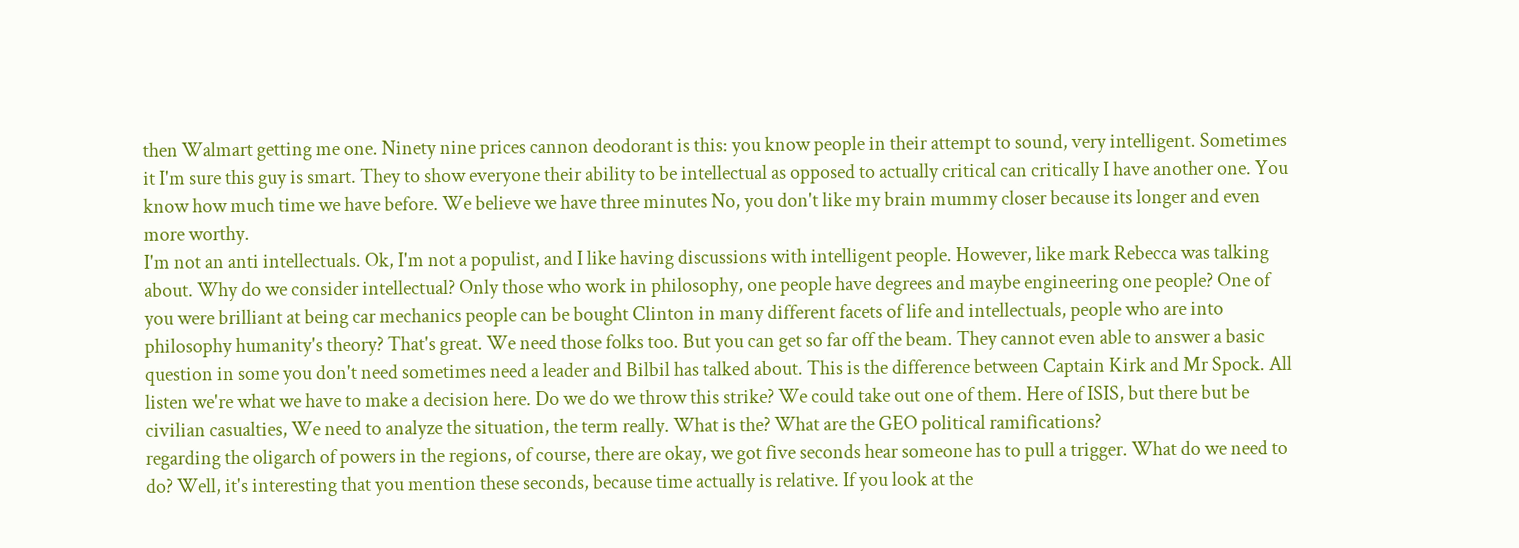then Walmart getting me one. Ninety nine prices cannon deodorant is this: you know people in their attempt to sound, very intelligent. Sometimes it I'm sure this guy is smart. They to show everyone their ability to be intellectual as opposed to actually critical can critically I have another one. You know how much time we have before. We believe we have three minutes No, you don't like my brain mummy closer because its longer and even more worthy.
I'm not an anti intellectuals. Ok, I'm not a populist, and I like having discussions with intelligent people. However, like mark Rebecca was talking about. Why do we consider intellectual? Only those who work in philosophy, one people have degrees and maybe engineering one people? One of you were brilliant at being car mechanics people can be bought Clinton in many different facets of life and intellectuals, people who are into philosophy humanity's theory? That's great. We need those folks too. But you can get so far off the beam. They cannot even able to answer a basic question in some you don't need sometimes need a leader and Bilbil has talked about. This is the difference between Captain Kirk and Mr Spock. All listen we're what we have to make a decision here. Do we do we throw this strike? We could take out one of them. Here of ISIS, but there but be civilian casualties, We need to analyze the situation, the term really. What is the? What are the GEO political ramifications?
regarding the oligarch of powers in the regions, of course, there are okay, we got five seconds hear someone has to pull a trigger. What do we need to do? Well, it's interesting that you mention these seconds, because time actually is relative. If you look at the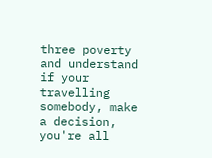three poverty and understand if your travelling somebody, make a decision, you're all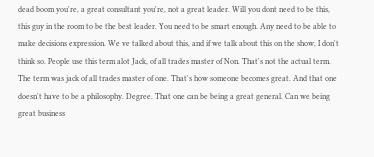dead boom you're, a great consultant you're, not a great leader. Will you dont need to be this, this guy in the room to be the best leader. You need to be smart enough. Any need to be able to make decisions expression. We ve talked about this, and if we talk about this on the show, I don't think so. People use this term alot Jack, of all trades master of Non. That's not the actual term. The term was jack of all trades master of one. That's how someone becomes great. And that one doesn't have to be a philosophy. Degree. That one can be being a great general. Can we being great business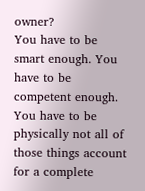owner?
You have to be smart enough. You have to be competent enough. You have to be physically not all of those things account for a complete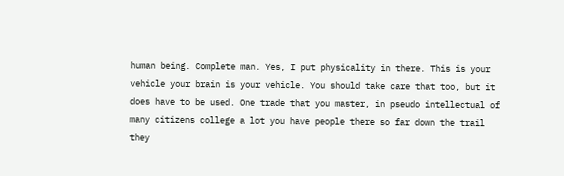human being. Complete man. Yes, I put physicality in there. This is your vehicle your brain is your vehicle. You should take care that too, but it does have to be used. One trade that you master, in pseudo intellectual of many citizens college a lot you have people there so far down the trail they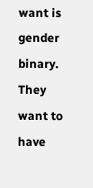want is gender binary. They want to have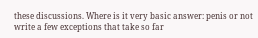these discussions. Where is it very basic answer: penis or not write a few exceptions that take so far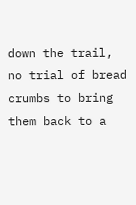down the trail, no trial of bread crumbs to bring them back to a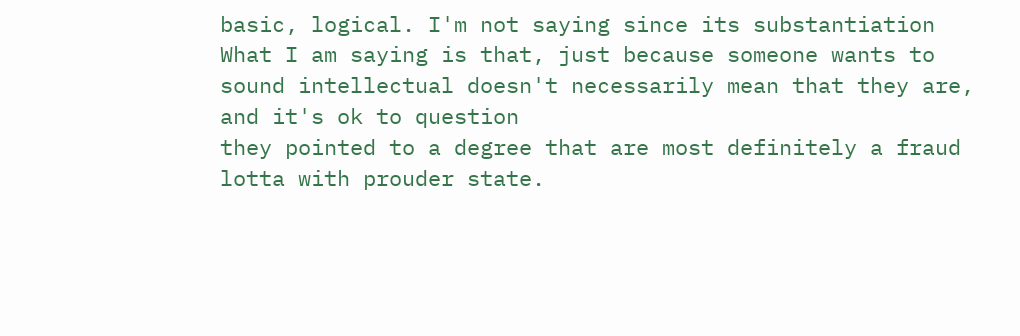basic, logical. I'm not saying since its substantiation What I am saying is that, just because someone wants to sound intellectual doesn't necessarily mean that they are, and it's ok to question
they pointed to a degree that are most definitely a fraud lotta with prouder state.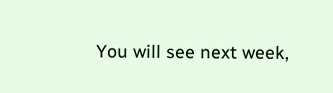You will see next week,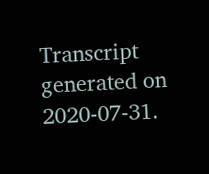Transcript generated on 2020-07-31.